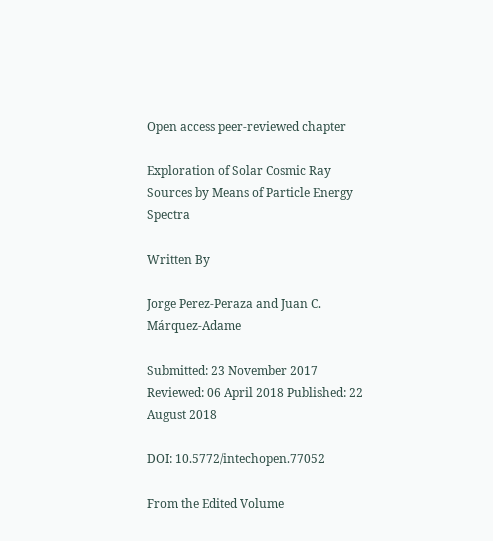Open access peer-reviewed chapter

Exploration of Solar Cosmic Ray Sources by Means of Particle Energy Spectra

Written By

Jorge Perez-Peraza and Juan C. Márquez-Adame

Submitted: 23 November 2017 Reviewed: 06 April 2018 Published: 22 August 2018

DOI: 10.5772/intechopen.77052

From the Edited Volume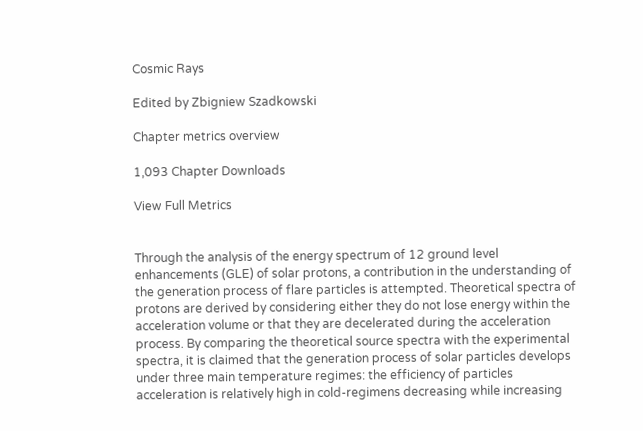Cosmic Rays

Edited by Zbigniew Szadkowski

Chapter metrics overview

1,093 Chapter Downloads

View Full Metrics


Through the analysis of the energy spectrum of 12 ground level enhancements (GLE) of solar protons, a contribution in the understanding of the generation process of flare particles is attempted. Theoretical spectra of protons are derived by considering either they do not lose energy within the acceleration volume or that they are decelerated during the acceleration process. By comparing the theoretical source spectra with the experimental spectra, it is claimed that the generation process of solar particles develops under three main temperature regimes: the efficiency of particles acceleration is relatively high in cold-regimens decreasing while increasing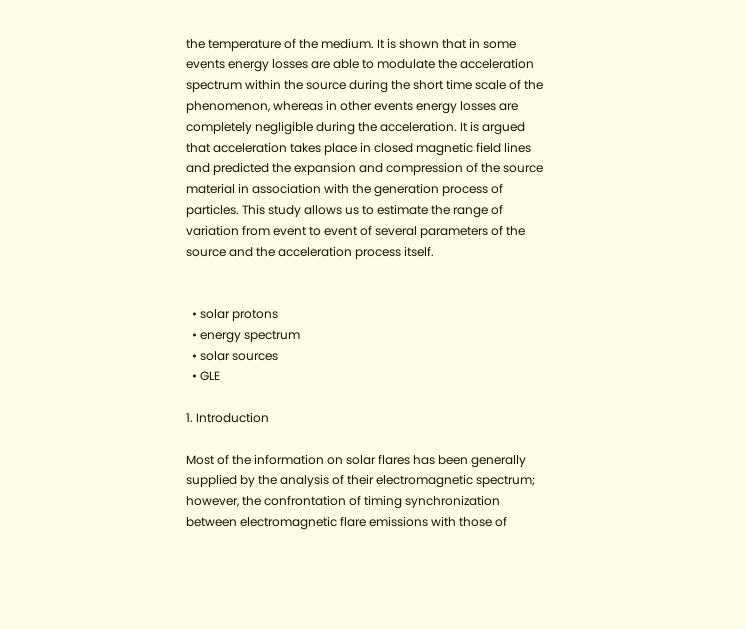the temperature of the medium. It is shown that in some events energy losses are able to modulate the acceleration spectrum within the source during the short time scale of the phenomenon, whereas in other events energy losses are completely negligible during the acceleration. It is argued that acceleration takes place in closed magnetic field lines and predicted the expansion and compression of the source material in association with the generation process of particles. This study allows us to estimate the range of variation from event to event of several parameters of the source and the acceleration process itself.


  • solar protons
  • energy spectrum
  • solar sources
  • GLE

1. Introduction

Most of the information on solar flares has been generally supplied by the analysis of their electromagnetic spectrum; however, the confrontation of timing synchronization between electromagnetic flare emissions with those of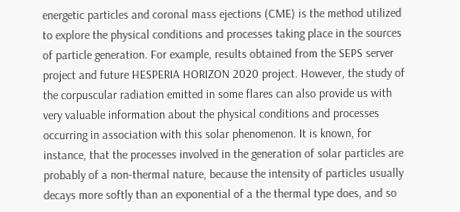energetic particles and coronal mass ejections (CME) is the method utilized to explore the physical conditions and processes taking place in the sources of particle generation. For example, results obtained from the SEPS server project and future HESPERIA HORIZON 2020 project. However, the study of the corpuscular radiation emitted in some flares can also provide us with very valuable information about the physical conditions and processes occurring in association with this solar phenomenon. It is known, for instance, that the processes involved in the generation of solar particles are probably of a non-thermal nature, because the intensity of particles usually decays more softly than an exponential of a the thermal type does, and so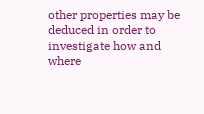other properties may be deduced in order to investigate how and where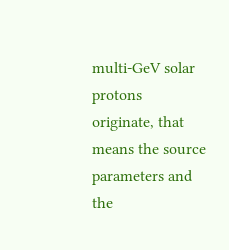multi-GeV solar protons originate, that means the source parameters and the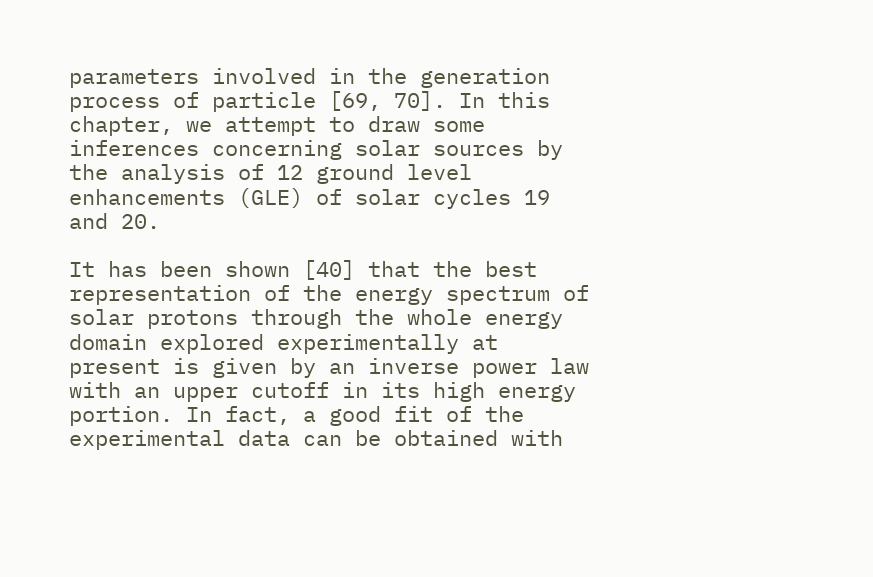parameters involved in the generation process of particle [69, 70]. In this chapter, we attempt to draw some inferences concerning solar sources by the analysis of 12 ground level enhancements (GLE) of solar cycles 19 and 20.

It has been shown [40] that the best representation of the energy spectrum of solar protons through the whole energy domain explored experimentally at present is given by an inverse power law with an upper cutoff in its high energy portion. In fact, a good fit of the experimental data can be obtained with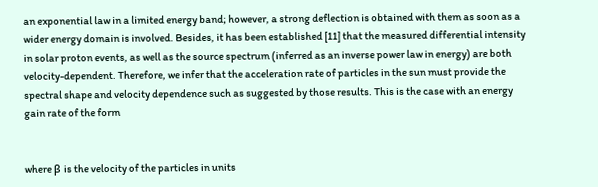an exponential law in a limited energy band; however, a strong deflection is obtained with them as soon as a wider energy domain is involved. Besides, it has been established [11] that the measured differential intensity in solar proton events, as well as the source spectrum (inferred as an inverse power law in energy) are both velocity-dependent. Therefore, we infer that the acceleration rate of particles in the sun must provide the spectral shape and velocity dependence such as suggested by those results. This is the case with an energy gain rate of the form


where β is the velocity of the particles in units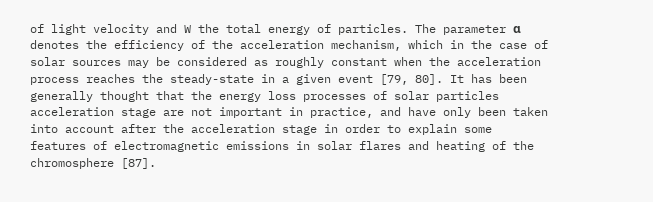of light velocity and W the total energy of particles. The parameter α denotes the efficiency of the acceleration mechanism, which in the case of solar sources may be considered as roughly constant when the acceleration process reaches the steady-state in a given event [79, 80]. It has been generally thought that the energy loss processes of solar particles acceleration stage are not important in practice, and have only been taken into account after the acceleration stage in order to explain some features of electromagnetic emissions in solar flares and heating of the chromosphere [87].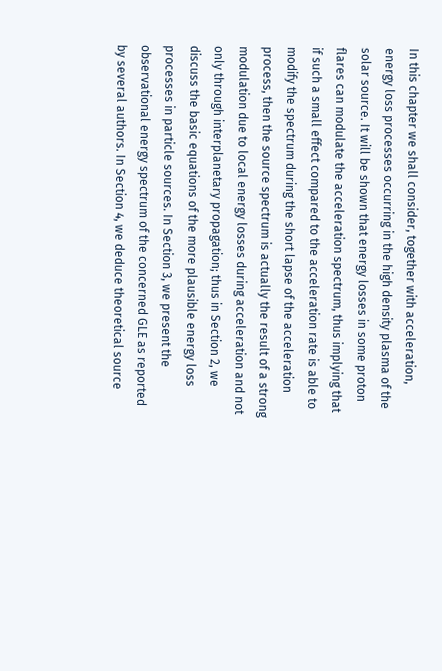In this chapter we shall consider, together with acceleration, energy loss processes occurring in the high density plasma of the solar source. It will be shown that energy losses in some proton flares can modulate the acceleration spectrum, thus implying that if such a small effect compared to the acceleration rate is able to modify the spectrum during the short lapse of the acceleration process, then the source spectrum is actually the result of a strong modulation due to local energy losses during acceleration and not only through interplanetary propagation; thus in Section 2, we discuss the basic equations of the more plausible energy loss processes in particle sources. In Section 3, we present the observational energy spectrum of the concerned GLE as reported by several authors. In Section 4, we deduce theoretical source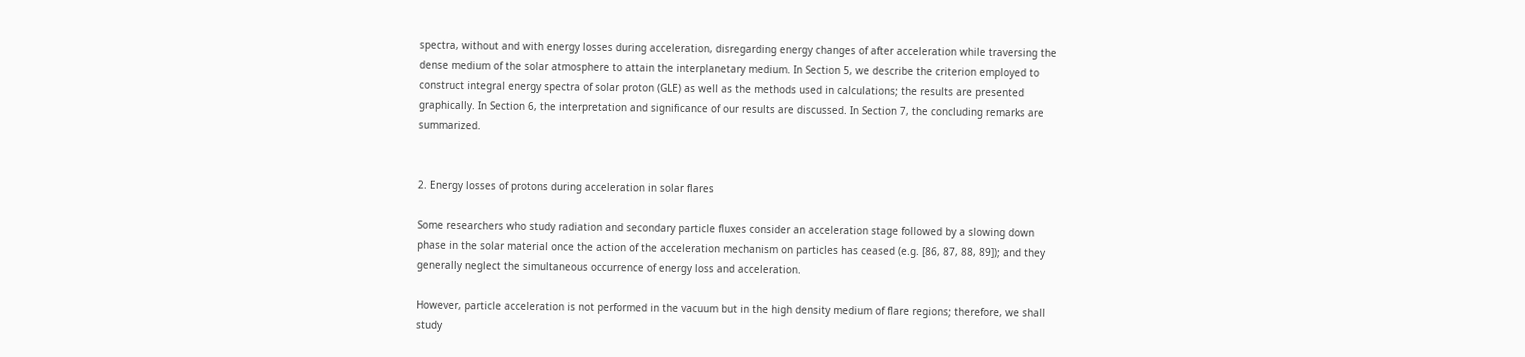spectra, without and with energy losses during acceleration, disregarding energy changes of after acceleration while traversing the dense medium of the solar atmosphere to attain the interplanetary medium. In Section 5, we describe the criterion employed to construct integral energy spectra of solar proton (GLE) as well as the methods used in calculations; the results are presented graphically. In Section 6, the interpretation and significance of our results are discussed. In Section 7, the concluding remarks are summarized.


2. Energy losses of protons during acceleration in solar flares

Some researchers who study radiation and secondary particle fluxes consider an acceleration stage followed by a slowing down phase in the solar material once the action of the acceleration mechanism on particles has ceased (e.g. [86, 87, 88, 89]); and they generally neglect the simultaneous occurrence of energy loss and acceleration.

However, particle acceleration is not performed in the vacuum but in the high density medium of flare regions; therefore, we shall study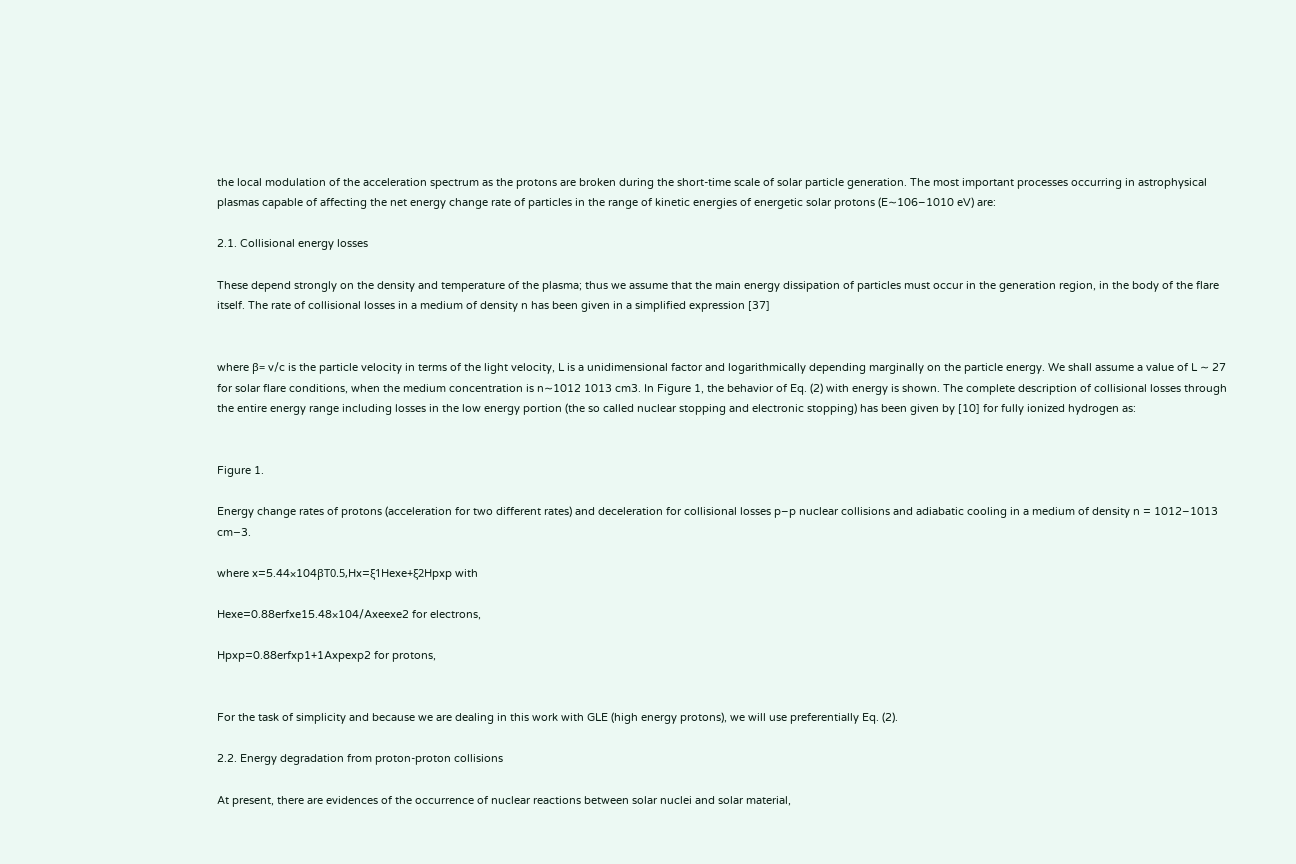the local modulation of the acceleration spectrum as the protons are broken during the short-time scale of solar particle generation. The most important processes occurring in astrophysical plasmas capable of affecting the net energy change rate of particles in the range of kinetic energies of energetic solar protons (E∼106–1010 eV) are:

2.1. Collisional energy losses

These depend strongly on the density and temperature of the plasma; thus we assume that the main energy dissipation of particles must occur in the generation region, in the body of the flare itself. The rate of collisional losses in a medium of density n has been given in a simplified expression [37]


where β= v/c is the particle velocity in terms of the light velocity, L is a unidimensional factor and logarithmically depending marginally on the particle energy. We shall assume a value of L ∼ 27 for solar flare conditions, when the medium concentration is n∼1012 1013 cm3. In Figure 1, the behavior of Eq. (2) with energy is shown. The complete description of collisional losses through the entire energy range including losses in the low energy portion (the so called nuclear stopping and electronic stopping) has been given by [10] for fully ionized hydrogen as:


Figure 1.

Energy change rates of protons (acceleration for two different rates) and deceleration for collisional losses p–p nuclear collisions and adiabatic cooling in a medium of density n = 1012–1013 cm−3.

where x=5.44×104βT0.5,Hx=ξ1Hexe+ξ2Hpxp with

Hexe=0.88erfxe15.48×104/Axeexe2 for electrons,

Hpxp=0.88erfxp1+1Axpexp2 for protons,


For the task of simplicity and because we are dealing in this work with GLE (high energy protons), we will use preferentially Eq. (2).

2.2. Energy degradation from proton-proton collisions

At present, there are evidences of the occurrence of nuclear reactions between solar nuclei and solar material,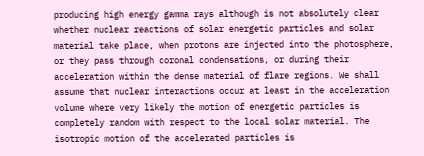producing high energy gamma rays although is not absolutely clear whether nuclear reactions of solar energetic particles and solar material take place, when protons are injected into the photosphere, or they pass through coronal condensations, or during their acceleration within the dense material of flare regions. We shall assume that nuclear interactions occur at least in the acceleration volume where very likely the motion of energetic particles is completely random with respect to the local solar material. The isotropic motion of the accelerated particles is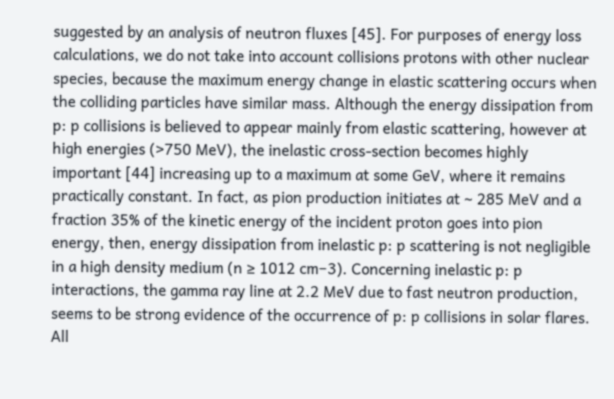suggested by an analysis of neutron fluxes [45]. For purposes of energy loss calculations, we do not take into account collisions protons with other nuclear species, because the maximum energy change in elastic scattering occurs when the colliding particles have similar mass. Although the energy dissipation from p: p collisions is believed to appear mainly from elastic scattering, however at high energies (>750 MeV), the inelastic cross-section becomes highly important [44] increasing up to a maximum at some GeV, where it remains practically constant. In fact, as pion production initiates at ∼ 285 MeV and a fraction 35% of the kinetic energy of the incident proton goes into pion energy, then, energy dissipation from inelastic p: p scattering is not negligible in a high density medium (n ≥ 1012 cm−3). Concerning inelastic p: p interactions, the gamma ray line at 2.2 MeV due to fast neutron production, seems to be strong evidence of the occurrence of p: p collisions in solar flares. All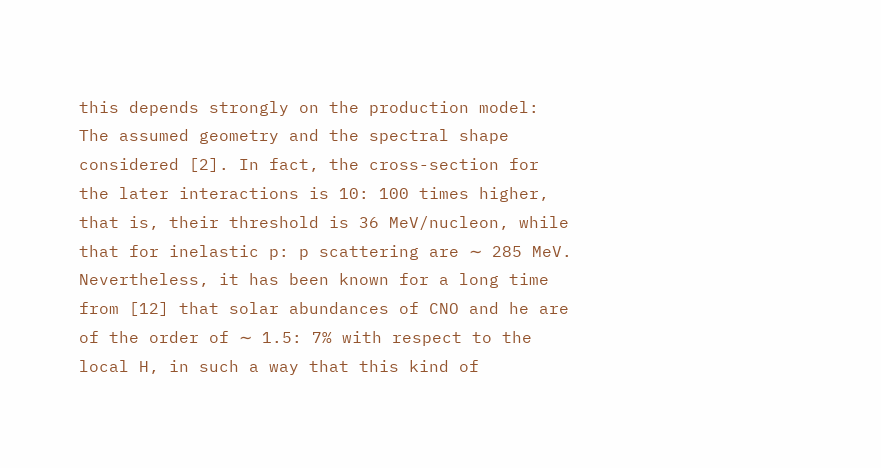this depends strongly on the production model: The assumed geometry and the spectral shape considered [2]. In fact, the cross-section for the later interactions is 10: 100 times higher, that is, their threshold is 36 MeV/nucleon, while that for inelastic p: p scattering are ∼ 285 MeV. Nevertheless, it has been known for a long time from [12] that solar abundances of CNO and he are of the order of ∼ 1.5: 7% with respect to the local H, in such a way that this kind of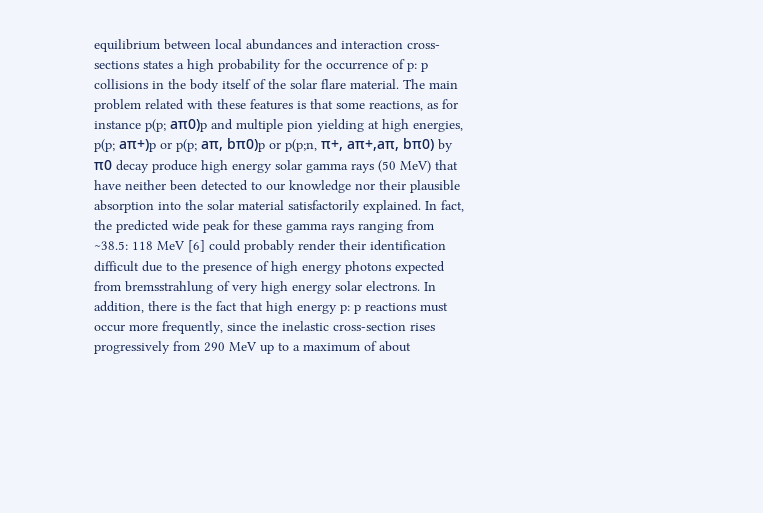equilibrium between local abundances and interaction cross-sections states a high probability for the occurrence of p: p collisions in the body itself of the solar flare material. The main problem related with these features is that some reactions, as for instance p(p; aπ0)p and multiple pion yielding at high energies, p(p; aπ+)p or p(p; aπ, bπ0)p or p(p;n, π+, aπ+,aπ, bπ0) by π0 decay produce high energy solar gamma rays (50 MeV) that have neither been detected to our knowledge nor their plausible absorption into the solar material satisfactorily explained. In fact, the predicted wide peak for these gamma rays ranging from ∼38.5: 118 MeV [6] could probably render their identification difficult due to the presence of high energy photons expected from bremsstrahlung of very high energy solar electrons. In addition, there is the fact that high energy p: p reactions must occur more frequently, since the inelastic cross-section rises progressively from 290 MeV up to a maximum of about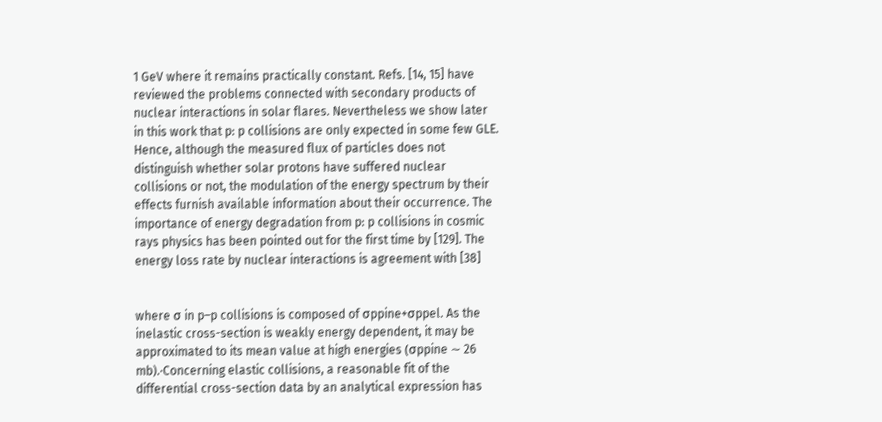1 GeV where it remains practically constant. Refs. [14, 15] have reviewed the problems connected with secondary products of nuclear interactions in solar flares. Nevertheless we show later in this work that p: p collisions are only expected in some few GLE. Hence, although the measured flux of particles does not distinguish whether solar protons have suffered nuclear collisions or not, the modulation of the energy spectrum by their effects furnish available information about their occurrence. The importance of energy degradation from p: p collisions in cosmic rays physics has been pointed out for the first time by [129]. The energy loss rate by nuclear interactions is agreement with [38]


where σ in p–p collisions is composed of σppine+σppel. As the inelastic cross-section is weakly energy dependent, it may be approximated to its mean value at high energies (σppine ∼ 26 mb).·Concerning elastic collisions, a reasonable fit of the differential cross-section data by an analytical expression has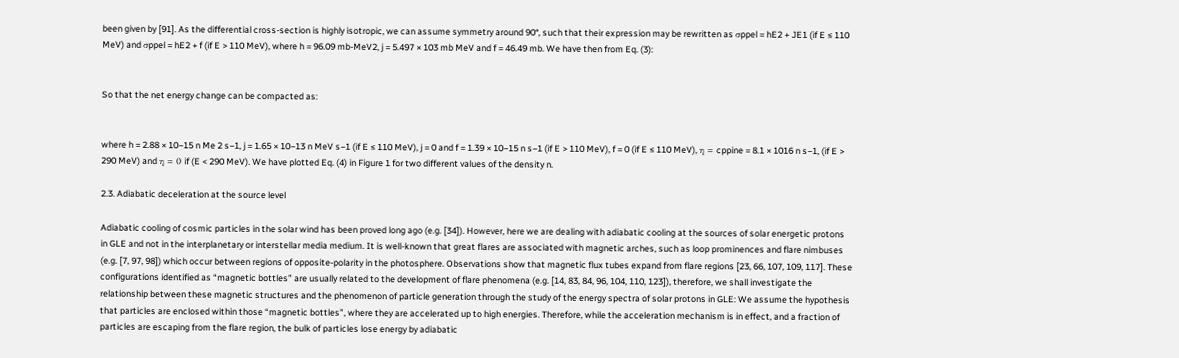been given by [91]. As the differential cross-section is highly isotropic, we can assume symmetry around 90°, such that their expression may be rewritten as σppel = hE2 + JE1 (if E ≤ 110 MeV) and σppel = hE2 + f (if E > 110 MeV), where h = 96.09 mb-MeV2, j = 5.497 × 103 mb MeV and f = 46.49 mb. We have then from Eq. (3):


So that the net energy change can be compacted as:


where h = 2.88 × 10−15 n Me 2 s−1, j = 1.65 × 10−13 n MeV s−1 (if E ≤ 110 MeV), j = 0 and f = 1.39 × 10−15 n s−1 (if E > 110 MeV), f = 0 (if E ≤ 110 MeV), η = cppine = 8.1 × 1016 n s−1, (if E > 290 MeV) and η = 0 if (E < 290 MeV). We have plotted Eq. (4) in Figure 1 for two different values of the density n.

2.3. Adiabatic deceleration at the source level

Adiabatic cooling of cosmic particles in the solar wind has been proved long ago (e.g. [34]). However, here we are dealing with adiabatic cooling at the sources of solar energetic protons in GLE and not in the interplanetary or interstellar media medium. It is well-known that great flares are associated with magnetic arches, such as loop prominences and flare nimbuses (e.g. [7, 97, 98]) which occur between regions of opposite-polarity in the photosphere. Observations show that magnetic flux tubes expand from flare regions [23, 66, 107, 109, 117]. These configurations identified as “magnetic bottles” are usually related to the development of flare phenomena (e.g. [14, 83, 84, 96, 104, 110, 123]), therefore, we shall investigate the relationship between these magnetic structures and the phenomenon of particle generation through the study of the energy spectra of solar protons in GLE: We assume the hypothesis that particles are enclosed within those “magnetic bottles”, where they are accelerated up to high energies. Therefore, while the acceleration mechanism is in effect, and a fraction of particles are escaping from the flare region, the bulk of particles lose energy by adiabatic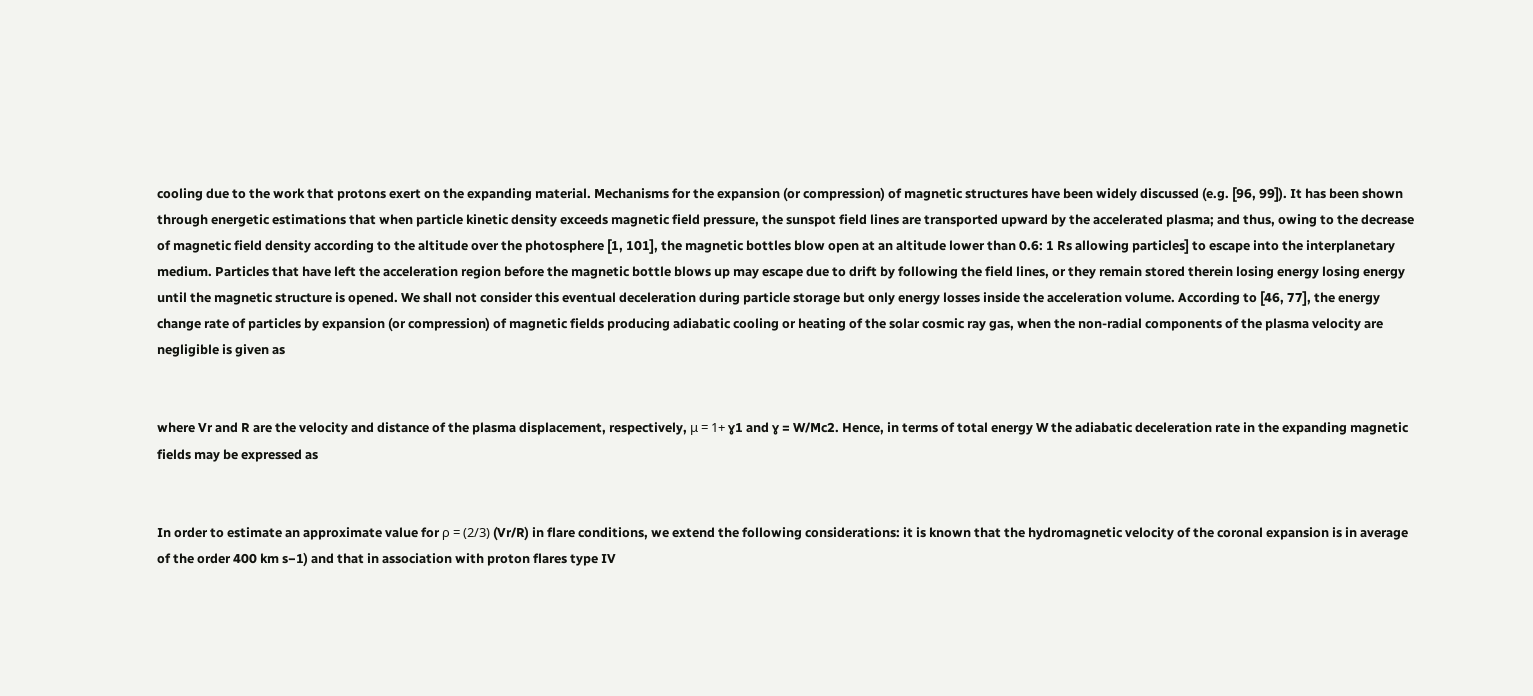cooling due to the work that protons exert on the expanding material. Mechanisms for the expansion (or compression) of magnetic structures have been widely discussed (e.g. [96, 99]). It has been shown through energetic estimations that when particle kinetic density exceeds magnetic field pressure, the sunspot field lines are transported upward by the accelerated plasma; and thus, owing to the decrease of magnetic field density according to the altitude over the photosphere [1, 101], the magnetic bottles blow open at an altitude lower than 0.6: 1 Rs allowing particles] to escape into the interplanetary medium. Particles that have left the acceleration region before the magnetic bottle blows up may escape due to drift by following the field lines, or they remain stored therein losing energy losing energy until the magnetic structure is opened. We shall not consider this eventual deceleration during particle storage but only energy losses inside the acceleration volume. According to [46, 77], the energy change rate of particles by expansion (or compression) of magnetic fields producing adiabatic cooling or heating of the solar cosmic ray gas, when the non-radial components of the plasma velocity are negligible is given as


where Vr and R are the velocity and distance of the plasma displacement, respectively, μ = 1+ ɣ1 and ɣ = W/Mc2. Hence, in terms of total energy W the adiabatic deceleration rate in the expanding magnetic fields may be expressed as


In order to estimate an approximate value for ρ = (2/3) (Vr/R) in flare conditions, we extend the following considerations: it is known that the hydromagnetic velocity of the coronal expansion is in average of the order 400 km s−1) and that in association with proton flares type IV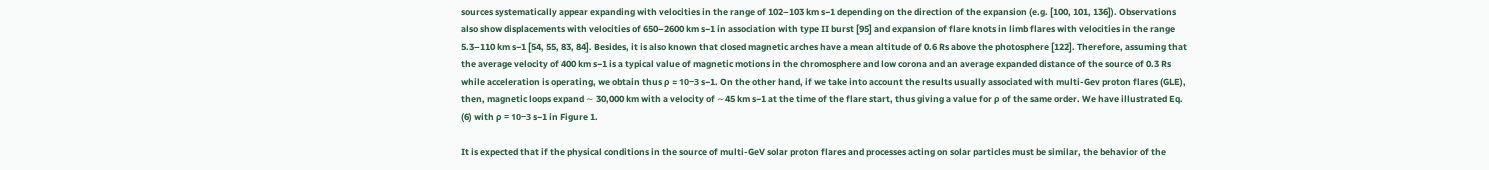sources systematically appear expanding with velocities in the range of 102–103 km s−1 depending on the direction of the expansion (e.g. [100, 101, 136]). Observations also show displacements with velocities of 650–2600 km s−1 in association with type II burst [95] and expansion of flare knots in limb flares with velocities in the range 5.3–110 km s−1 [54, 55, 83, 84]. Besides, it is also known that closed magnetic arches have a mean altitude of 0.6 Rs above the photosphere [122]. Therefore, assuming that the average velocity of 400 km s−1 is a typical value of magnetic motions in the chromosphere and low corona and an average expanded distance of the source of 0.3 Rs while acceleration is operating, we obtain thus ρ ≈ 10−3 s−1. On the other hand, if we take into account the results usually associated with multi-Gev proton flares (GLE), then, magnetic loops expand ∼ 30,000 km with a velocity of ∼45 km s−1 at the time of the flare start, thus giving a value for ρ of the same order. We have illustrated Eq. (6) with ρ = 10−3 s−1 in Figure 1.

It is expected that if the physical conditions in the source of multi-GeV solar proton flares and processes acting on solar particles must be similar, the behavior of the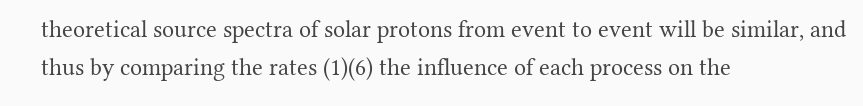theoretical source spectra of solar protons from event to event will be similar, and thus by comparing the rates (1)(6) the influence of each process on the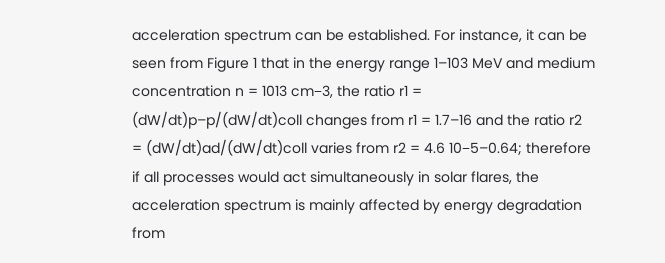acceleration spectrum can be established. For instance, it can be seen from Figure 1 that in the energy range 1–103 MeV and medium concentration n = 1013 cm−3, the ratio r1 = (dW/dt)p–p/(dW/dt)coll changes from r1 = 1.7–16 and the ratio r2 = (dW/dt)ad/(dW/dt)coll varies from r2 = 4.6 10−5–0.64; therefore if all processes would act simultaneously in solar flares, the acceleration spectrum is mainly affected by energy degradation from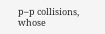p–p collisions, whose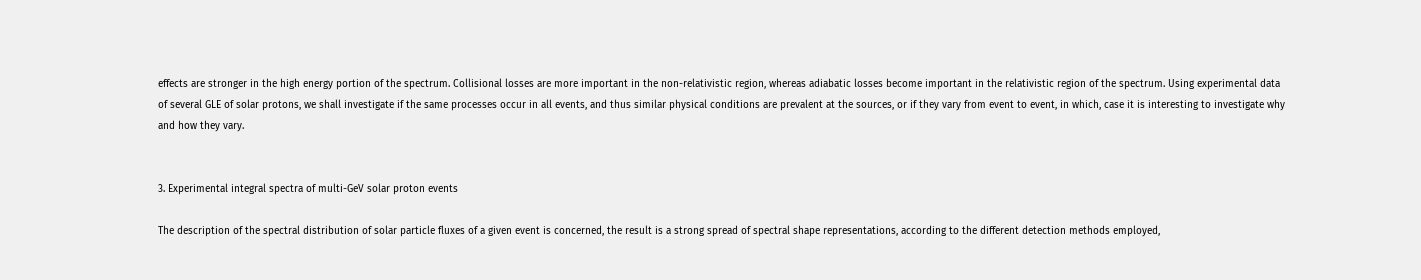effects are stronger in the high energy portion of the spectrum. Collisional losses are more important in the non-relativistic region, whereas adiabatic losses become important in the relativistic region of the spectrum. Using experimental data of several GLE of solar protons, we shall investigate if the same processes occur in all events, and thus similar physical conditions are prevalent at the sources, or if they vary from event to event, in which, case it is interesting to investigate why and how they vary.


3. Experimental integral spectra of multi-GeV solar proton events

The description of the spectral distribution of solar particle fluxes of a given event is concerned, the result is a strong spread of spectral shape representations, according to the different detection methods employed,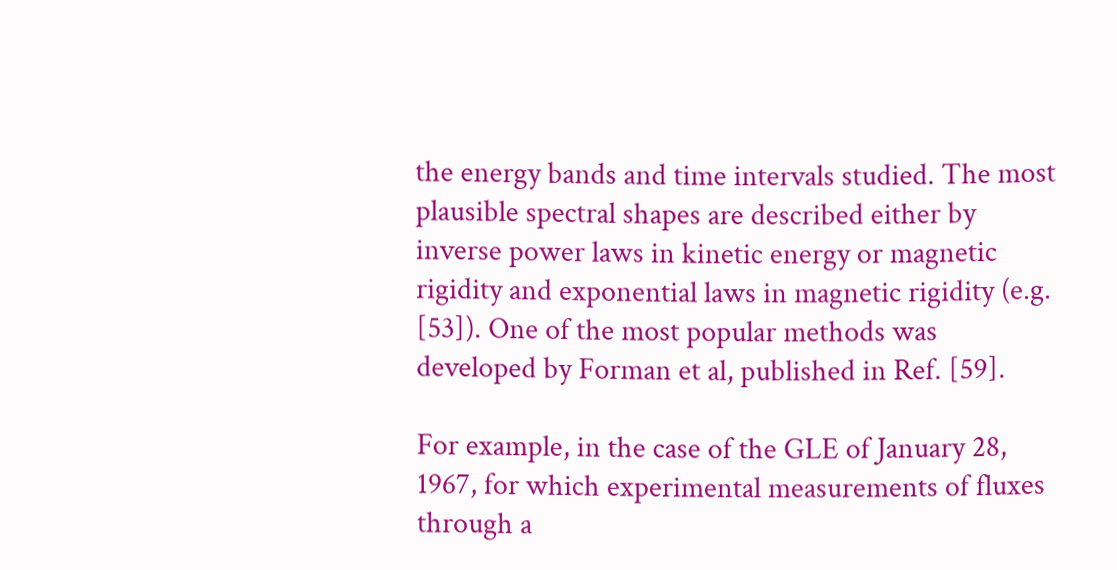the energy bands and time intervals studied. The most plausible spectral shapes are described either by inverse power laws in kinetic energy or magnetic rigidity and exponential laws in magnetic rigidity (e.g. [53]). One of the most popular methods was developed by Forman et al, published in Ref. [59].

For example, in the case of the GLE of January 28, 1967, for which experimental measurements of fluxes through a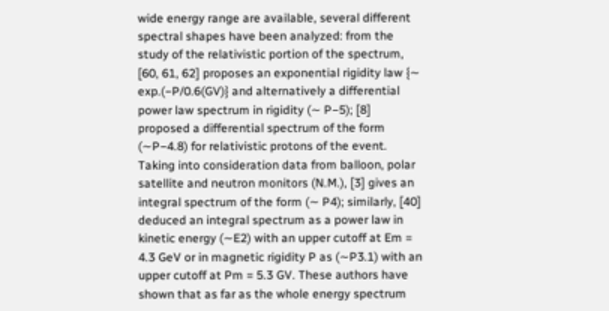wide energy range are available, several different spectral shapes have been analyzed: from the study of the relativistic portion of the spectrum, [60, 61, 62] proposes an exponential rigidity law {∼ exp.(−P/0.6(GV)} and alternatively a differential power law spectrum in rigidity (∼ P−5); [8] proposed a differential spectrum of the form (∼P−4.8) for relativistic protons of the event. Taking into consideration data from balloon, polar satellite and neutron monitors (N.M.), [3] gives an integral spectrum of the form (∼ P4); similarly, [40] deduced an integral spectrum as a power law in kinetic energy (∼E2) with an upper cutoff at Em = 4.3 GeV or in magnetic rigidity P as (∼P3.1) with an upper cutoff at Pm = 5.3 GV. These authors have shown that as far as the whole energy spectrum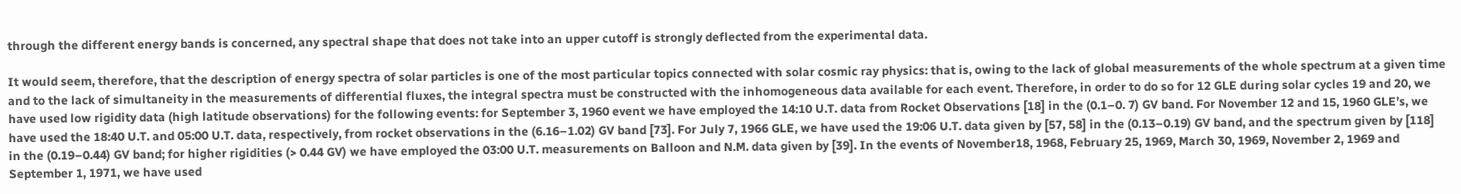through the different energy bands is concerned, any spectral shape that does not take into an upper cutoff is strongly deflected from the experimental data.

It would seem, therefore, that the description of energy spectra of solar particles is one of the most particular topics connected with solar cosmic ray physics: that is, owing to the lack of global measurements of the whole spectrum at a given time and to the lack of simultaneity in the measurements of differential fluxes, the integral spectra must be constructed with the inhomogeneous data available for each event. Therefore, in order to do so for 12 GLE during solar cycles 19 and 20, we have used low rigidity data (high latitude observations) for the following events: for September 3, 1960 event we have employed the 14:10 U.T. data from Rocket Observations [18] in the (0.1–0. 7) GV band. For November 12 and 15, 1960 GLE’s, we have used the 18:40 U.T. and 05:00 U.T. data, respectively, from rocket observations in the (6.16–1.02) GV band [73]. For July 7, 1966 GLE, we have used the 19:06 U.T. data given by [57, 58] in the (0.13–0.19) GV band, and the spectrum given by [118] in the (0.19–0.44) GV band; for higher rigidities (> 0.44 GV) we have employed the 03:00 U.T. measurements on Balloon and N.M. data given by [39]. In the events of November18, 1968, February 25, 1969, March 30, 1969, November 2, 1969 and September 1, 1971, we have used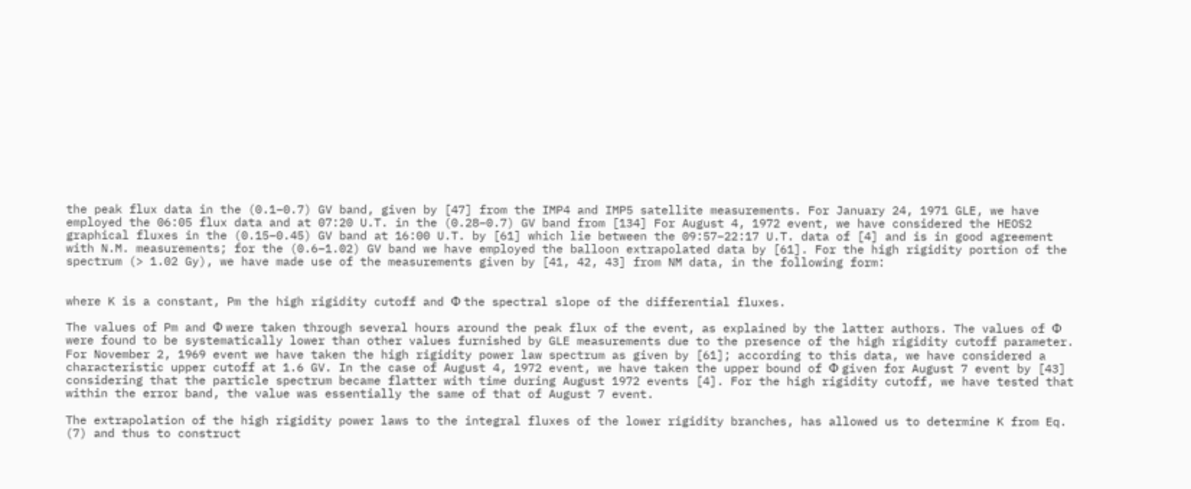the peak flux data in the (0.1–0.7) GV band, given by [47] from the IMP4 and IMP5 satellite measurements. For January 24, 1971 GLE, we have employed the 06:05 flux data and at 07:20 U.T. in the (0.28–0.7) GV band from [134] For August 4, 1972 event, we have considered the HEOS2 graphical fluxes in the (0.15–0.45) GV band at 16:00 U.T. by [61] which lie between the 09:57–22:17 U.T. data of [4] and is in good agreement with N.M. measurements; for the (0.6–1.02) GV band we have employed the balloon extrapolated data by [61]. For the high rigidity portion of the spectrum (> 1.02 Gy), we have made use of the measurements given by [41, 42, 43] from NM data, in the following form:


where K is a constant, Pm the high rigidity cutoff and Φ the spectral slope of the differential fluxes.

The values of Pm and Φ were taken through several hours around the peak flux of the event, as explained by the latter authors. The values of Φ were found to be systematically lower than other values furnished by GLE measurements due to the presence of the high rigidity cutoff parameter. For November 2, 1969 event we have taken the high rigidity power law spectrum as given by [61]; according to this data, we have considered a characteristic upper cutoff at 1.6 GV. In the case of August 4, 1972 event, we have taken the upper bound of Φ given for August 7 event by [43] considering that the particle spectrum became flatter with time during August 1972 events [4]. For the high rigidity cutoff, we have tested that within the error band, the value was essentially the same of that of August 7 event.

The extrapolation of the high rigidity power laws to the integral fluxes of the lower rigidity branches, has allowed us to determine K from Eq. (7) and thus to construct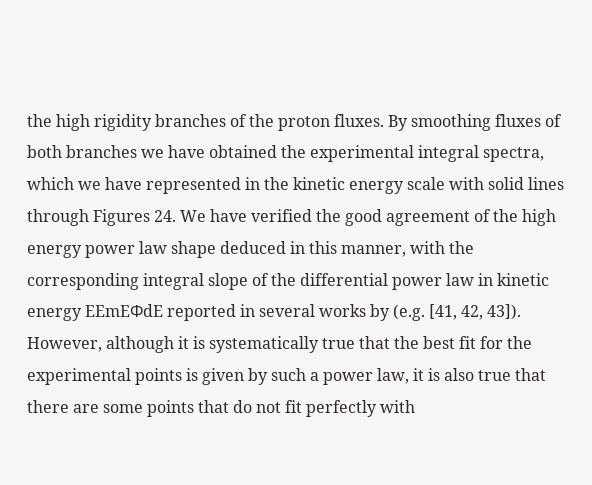the high rigidity branches of the proton fluxes. By smoothing fluxes of both branches we have obtained the experimental integral spectra, which we have represented in the kinetic energy scale with solid lines through Figures 24. We have verified the good agreement of the high energy power law shape deduced in this manner, with the corresponding integral slope of the differential power law in kinetic energy EEmEΦdE reported in several works by (e.g. [41, 42, 43]). However, although it is systematically true that the best fit for the experimental points is given by such a power law, it is also true that there are some points that do not fit perfectly with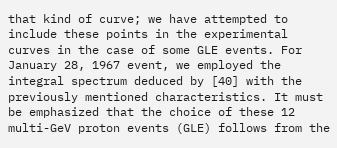that kind of curve; we have attempted to include these points in the experimental curves in the case of some GLE events. For January 28, 1967 event, we employed the integral spectrum deduced by [40] with the previously mentioned characteristics. It must be emphasized that the choice of these 12 multi-GeV proton events (GLE) follows from the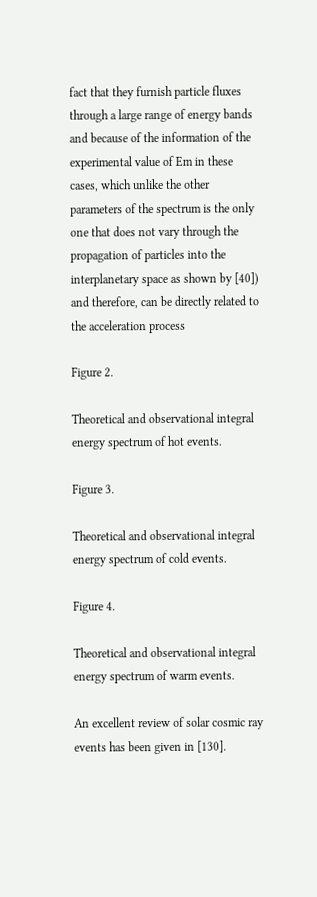fact that they furnish particle fluxes through a large range of energy bands and because of the information of the experimental value of Em in these cases, which unlike the other parameters of the spectrum is the only one that does not vary through the propagation of particles into the interplanetary space as shown by [40]) and therefore, can be directly related to the acceleration process

Figure 2.

Theoretical and observational integral energy spectrum of hot events.

Figure 3.

Theoretical and observational integral energy spectrum of cold events.

Figure 4.

Theoretical and observational integral energy spectrum of warm events.

An excellent review of solar cosmic ray events has been given in [130].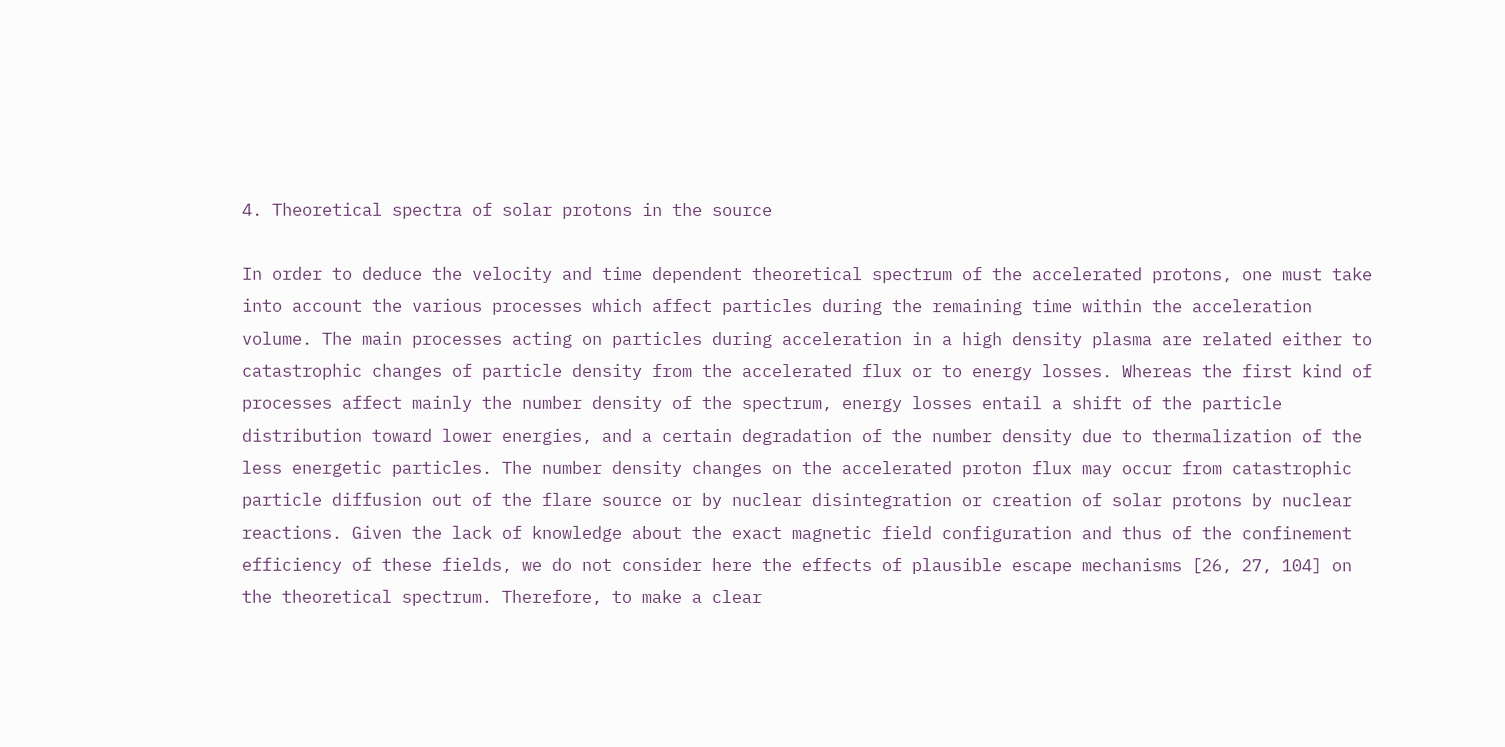4. Theoretical spectra of solar protons in the source

In order to deduce the velocity and time dependent theoretical spectrum of the accelerated protons, one must take into account the various processes which affect particles during the remaining time within the acceleration volume. The main processes acting on particles during acceleration in a high density plasma are related either to catastrophic changes of particle density from the accelerated flux or to energy losses. Whereas the first kind of processes affect mainly the number density of the spectrum, energy losses entail a shift of the particle distribution toward lower energies, and a certain degradation of the number density due to thermalization of the less energetic particles. The number density changes on the accelerated proton flux may occur from catastrophic particle diffusion out of the flare source or by nuclear disintegration or creation of solar protons by nuclear reactions. Given the lack of knowledge about the exact magnetic field configuration and thus of the confinement efficiency of these fields, we do not consider here the effects of plausible escape mechanisms [26, 27, 104] on the theoretical spectrum. Therefore, to make a clear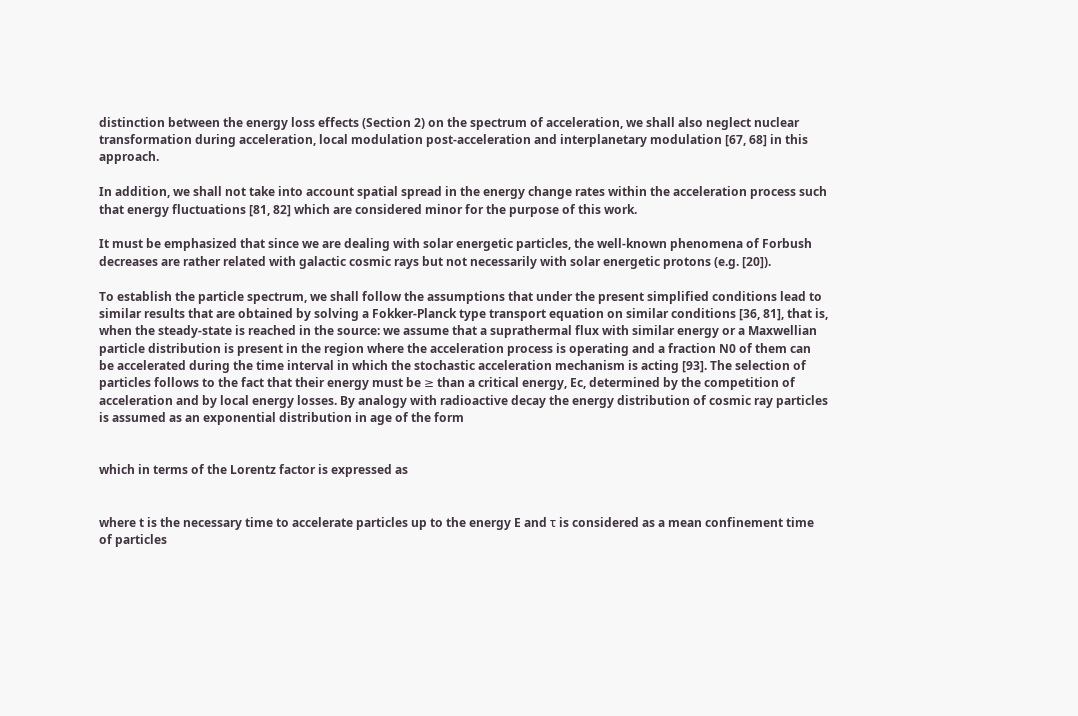distinction between the energy loss effects (Section 2) on the spectrum of acceleration, we shall also neglect nuclear transformation during acceleration, local modulation post-acceleration and interplanetary modulation [67, 68] in this approach.

In addition, we shall not take into account spatial spread in the energy change rates within the acceleration process such that energy fluctuations [81, 82] which are considered minor for the purpose of this work.

It must be emphasized that since we are dealing with solar energetic particles, the well-known phenomena of Forbush decreases are rather related with galactic cosmic rays but not necessarily with solar energetic protons (e.g. [20]).

To establish the particle spectrum, we shall follow the assumptions that under the present simplified conditions lead to similar results that are obtained by solving a Fokker-Planck type transport equation on similar conditions [36, 81], that is, when the steady-state is reached in the source: we assume that a suprathermal flux with similar energy or a Maxwellian particle distribution is present in the region where the acceleration process is operating and a fraction N0 of them can be accelerated during the time interval in which the stochastic acceleration mechanism is acting [93]. The selection of particles follows to the fact that their energy must be ≥ than a critical energy, Ec, determined by the competition of acceleration and by local energy losses. By analogy with radioactive decay the energy distribution of cosmic ray particles is assumed as an exponential distribution in age of the form


which in terms of the Lorentz factor is expressed as


where t is the necessary time to accelerate particles up to the energy E and τ is considered as a mean confinement time of particles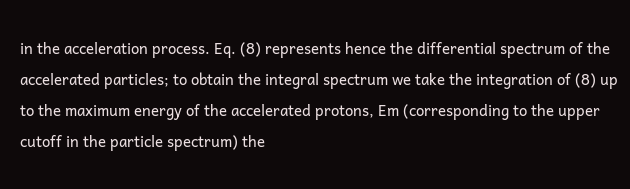in the acceleration process. Eq. (8) represents hence the differential spectrum of the accelerated particles; to obtain the integral spectrum we take the integration of (8) up to the maximum energy of the accelerated protons, Em (corresponding to the upper cutoff in the particle spectrum) the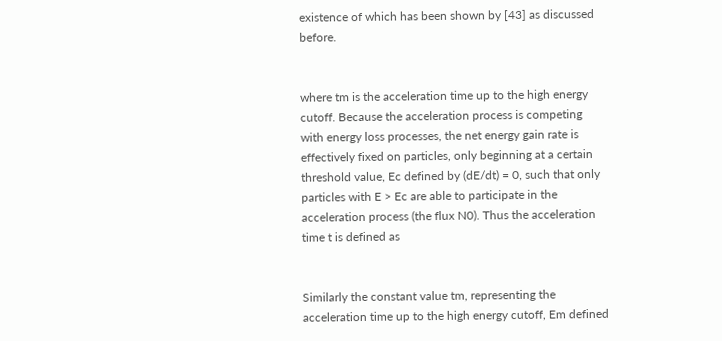existence of which has been shown by [43] as discussed before.


where tm is the acceleration time up to the high energy cutoff. Because the acceleration process is competing with energy loss processes, the net energy gain rate is effectively fixed on particles, only beginning at a certain threshold value, Ec defined by (dE/dt) = 0, such that only particles with E > Ec are able to participate in the acceleration process (the flux N0). Thus the acceleration time t is defined as


Similarly the constant value tm, representing the acceleration time up to the high energy cutoff, Em defined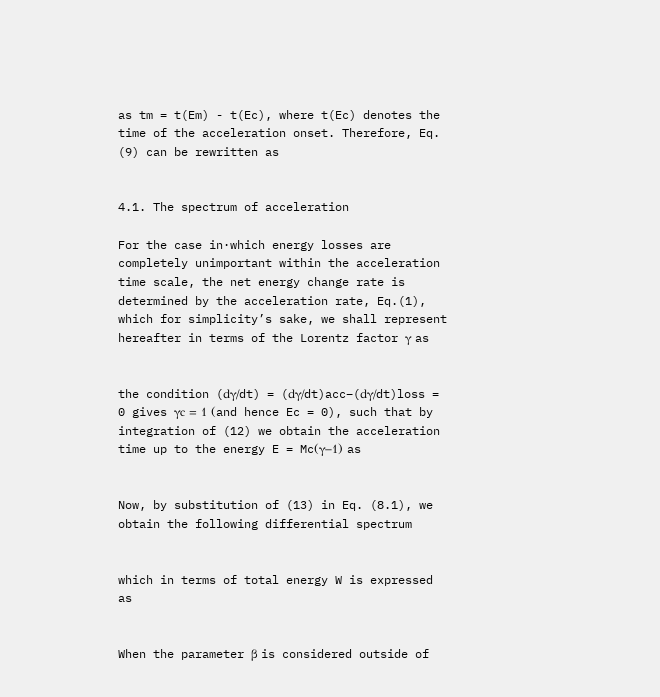as tm = t(Em) - t(Ec), where t(Ec) denotes the time of the acceleration onset. Therefore, Eq. (9) can be rewritten as


4.1. The spectrum of acceleration

For the case in·which energy losses are completely unimportant within the acceleration time scale, the net energy change rate is determined by the acceleration rate, Eq.(1), which for simplicity’s sake, we shall represent hereafter in terms of the Lorentz factor γ as


the condition (dγ/dt) = (dγ/dt)acc–(dγ/dt)loss = 0 gives γc = 1 (and hence Ec = 0), such that by integration of (12) we obtain the acceleration time up to the energy E = Mc(γ−1) as


Now, by substitution of (13) in Eq. (8.1), we obtain the following differential spectrum


which in terms of total energy W is expressed as


When the parameter β is considered outside of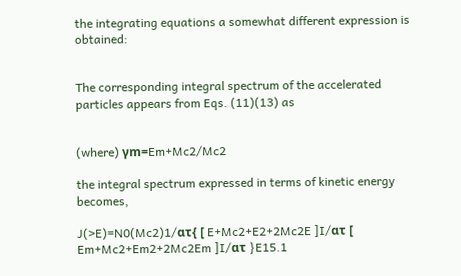the integrating equations a somewhat different expression is obtained:


The corresponding integral spectrum of the accelerated particles appears from Eqs. (11)(13) as


(where) γm=Em+Mc2/Mc2

the integral spectrum expressed in terms of kinetic energy becomes,

J(>E)=N0(Mc2)1/ατ{ [ E+Mc2+E2+2Mc2E ]I/ατ [ Em+Mc2+Em2+2Mc2Em ]I/ατ }E15.1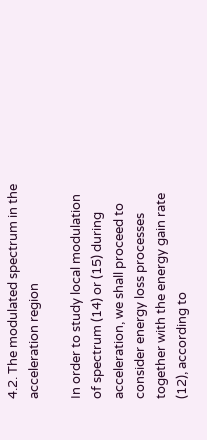4.2. The modulated spectrum in the acceleration region

In order to study local modulation of spectrum (14) or (15) during acceleration, we shall proceed to consider energy loss processes together with the energy gain rate (12), according to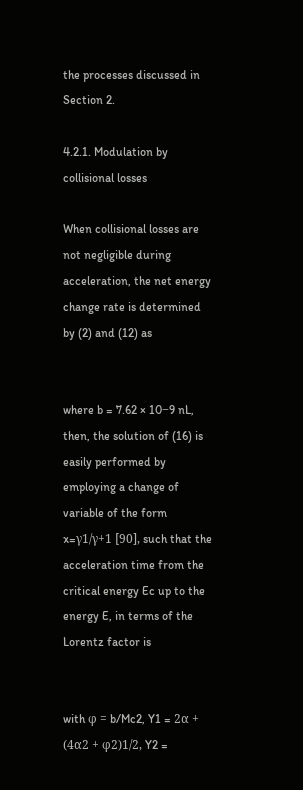the processes discussed in Section 2.

4.2.1. Modulation by collisional losses

When collisional losses are not negligible during acceleration, the net energy change rate is determined by (2) and (12) as


where b = 7.62 × 10−9 nL, then, the solution of (16) is easily performed by employing a change of variable of the form x=γ1/γ+1 [90], such that the acceleration time from the critical energy Ec up to the energy E, in terms of the Lorentz factor is


with φ = b/Mc2, Y1 = 2α + (4α2 + φ2)1/2, Y2 =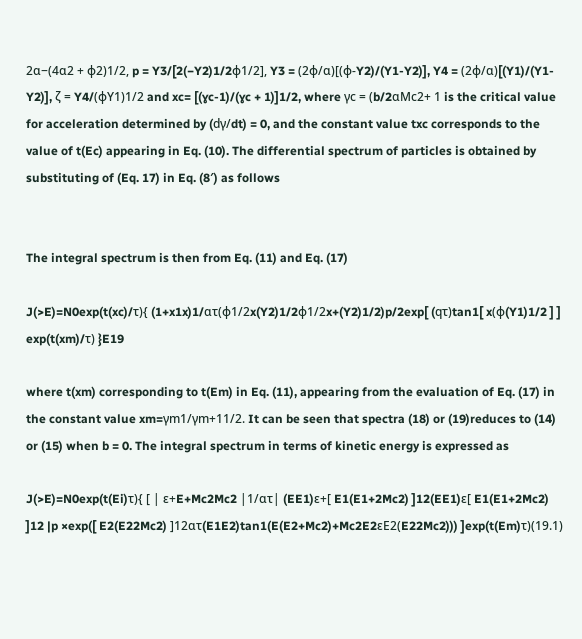2α−(4α2 + φ2)1/2, p = Y3/[2(−Y2)1/2φ1/2], Y3 = (2φ/α)[(φ-Y2)/(Y1-Y2)], Y4 = (2φ/α)[(Y1)/(Y1-Y2)], ζ = Y4/(φY1)1/2 and xc= [(ɣc-1)/(ɣc + 1)]1/2, where γc = (b/2αMc2+ 1 is the critical value for acceleration determined by (dγ/dt) = 0, and the constant value txc corresponds to the value of t(Ec) appearing in Eq. (10). The differential spectrum of particles is obtained by substituting of (Eq. 17) in Eq. (8′) as follows


The integral spectrum is then from Eq. (11) and Eq. (17)

J(>E)=N0exp(t(xc)/τ){ (1+x1x)1/ατ(ϕ1/2x(Y2)1/2ϕ1/2x+(Y2)1/2)p/2exp[ (qτ)tan1[ x(ϕ(Y1)1/2 ] ] exp(t(xm)/τ) }E19

where t(xm) corresponding to t(Em) in Eq. (11), appearing from the evaluation of Eq. (17) in the constant value xm=γm1/γm+11/2. It can be seen that spectra (18) or (19)reduces to (14) or (15) when b = 0. The integral spectrum in terms of kinetic energy is expressed as

J(>E)=N0exp(t(Ei)τ){ [ | ε+E+Mc2Mc2 |1/ατ| (EE1)ε+[ E1(E1+2Mc2) ]12(EE1)ε[ E1(E1+2Mc2) ]12 |p ×exp([ E2(E22Mc2) ]12ατ(E1E2)tan1(E(E2+Mc2)+Mc2E2εE2(E22Mc2))) ]exp(t(Em)τ)(19.1)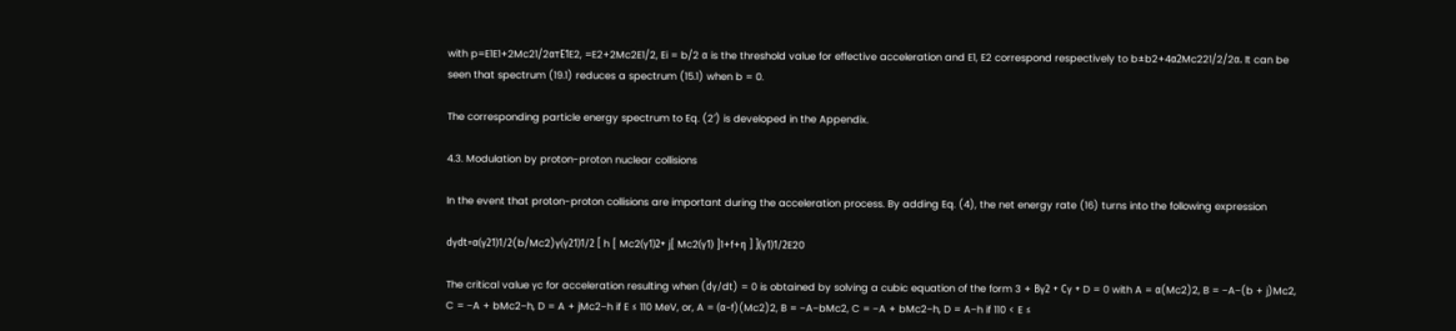with p=E1E1+2Mc21/2ατE1E2, =E2+2Mc2E1/2, Ei = b/2 α is the threshold value for effective acceleration and E1, E2 correspond respectively to b±b2+4α2Mc221/2/2α. It can be seen that spectrum (19.1) reduces a spectrum (15.1) when b = 0.

The corresponding particle energy spectrum to Eq. (2′) is developed in the Appendix.

4.3. Modulation by proton-proton nuclear collisions

In the event that proton-proton collisions are important during the acceleration process. By adding Eq. (4), the net energy rate (16) turns into the following expression

dγdt=α(γ21)1/2(b/Mc2)γ(γ21)1/2 [ h [ Mc2(γ1)2+ j[ Mc2(γ1) ]1+f+η ] ](γ1)1/2E20

The critical value γc for acceleration resulting when (dγ/dt) = 0 is obtained by solving a cubic equation of the form 3 + Bγ2 + Cγ + D = 0 with A = α(Mc2)2, B = −A−(b + j)Mc2, C = −A + bMc2−h, D = A + jMc2−h if E ≤ 110 MeV, or, A = (α−f)(Mc2)2, B = −A−bMc2, C = −A + bMc2−h, D = A−h if 110 < E ≤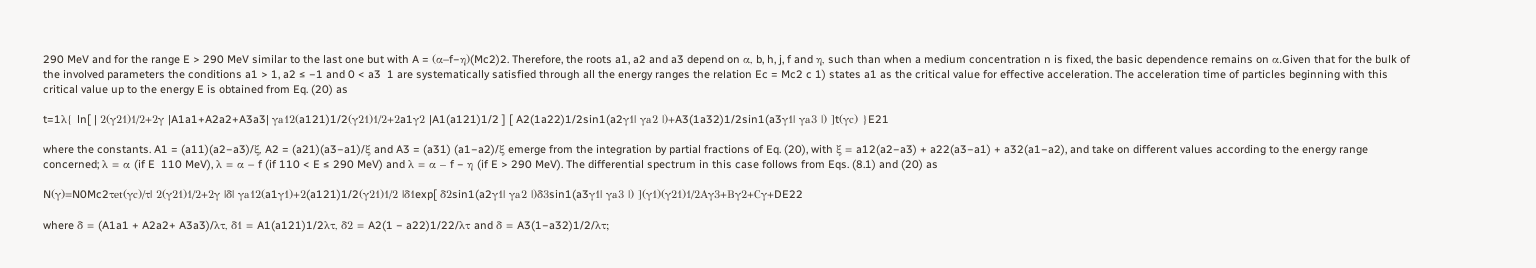290 MeV and for the range E > 290 MeV similar to the last one but with A = (α−f−η)(Mc2)2. Therefore, the roots a1, a2 and a3 depend on α, b, h, j, f and η, such than when a medium concentration n is fixed, the basic dependence remains on α.Given that for the bulk of the involved parameters the conditions a1 > 1, a2 ≤ −1 and 0 < a3  1 are systematically satisfied through all the energy ranges the relation Ec = Mc2 c 1) states a1 as the critical value for effective acceleration. The acceleration time of particles beginning with this critical value up to the energy E is obtained from Eq. (20) as

t=1λ{ ln[ | 2(γ21)1/2+2γ |A1a1+A2a2+A3a3| γa12(a121)1/2(γ21)1/2+2a1γ2 |A1(a121)1/2 ] [ A2(1a22)1/2sin1(a2γ1| γa2 |)+A3(1a32)1/2sin1(a3γ1| γa3 |) ]t(γc) }E21

where the constants. A1 = (a11)(a2−a3)/ξ, A2 = (a21)(a3−a1)/ξ and A3 = (a31) (a1−a2)/ξ emerge from the integration by partial fractions of Eq. (20), with ξ = a12(a2−a3) + a22(a3−a1) + a32(a1−a2), and take on different values according to the energy range concerned; λ = α (if E  110 MeV), λ = α − f (if 110 < E ≤ 290 MeV) and λ = α – f − η (if E > 290 MeV). The differential spectrum in this case follows from Eqs. (8.1) and (20) as

N(γ)=N0Mc2τet(γc)/τ| 2(γ21)1/2+2γ |δ| γa12(a1γ1)+2(a121)1/2(γ21)1/2 |δ1exp[ δ2sin1(a2γ1| γa2 |)δ3sin1(a3γ1| γa3 |) ](γ1)(γ21)1/2Aγ3+Bγ2+Cγ+DE22

where δ = (A1a1 + A2a2+ A3a3)/λτ, δ1 = A1(a121)1/2λτ, δ2 = A2(1 − a22)1/22/λτ and δ = A3(1−a32)1/2/λτ;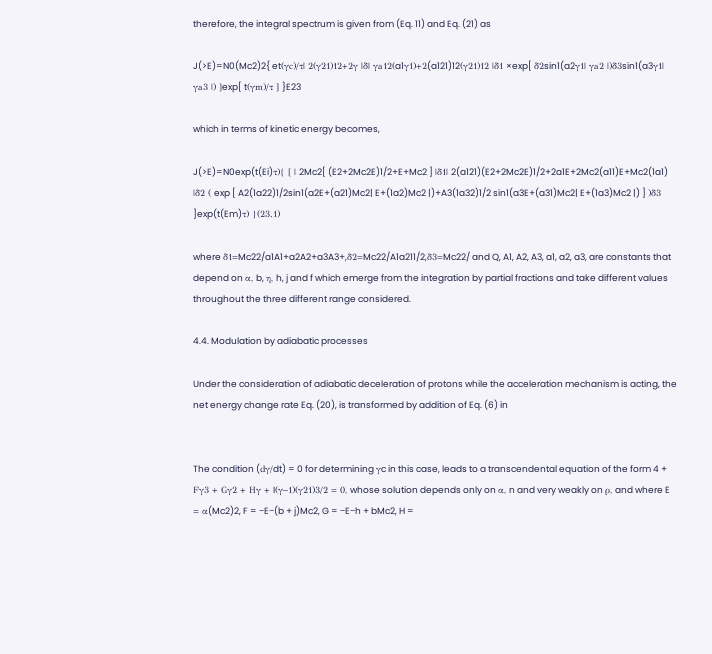therefore, the integral spectrum is given from (Eq. 11) and Eq. (21) as

J(>E)=N0(Mc2)2{ et(γc)/τ| 2(γ21)12+2γ |δ| γa12(a1γ1)+2(a121)12(γ21)12 |δ1 ×exp[ δ2sin1(a2γ1| γa2 |)δ3sin1(a3γ1| γa3 |) ]exp[ t(γm)/τ ] }E23

which in terms of kinetic energy becomes,

J(>E)=N0exp(t(Ei)τ){ [ | 2Mc2[ (E2+2Mc2E)1/2+E+Mc2 ] |δ1| 2(a121)(E2+2Mc2E)1/2+2a1E+2Mc2(a11)E+Mc2(1a1) |δ2 ( exp [ A2(1a22)1/2sin1(a2E+(a21)Mc2| E+(1a2)Mc2 |)+A3(1a32)1/2 sin1(a3E+(a31)Mc2| E+(1a3)Mc2 |) ] )δ3 ]exp(t(Em)τ) }(23.1)

where δ1=Mc22/a1A1+a2A2+a3A3+,δ2=Mc22/A1a211/2,δ3=Mc22/ and Q, A1, A2, A3, a1, a2, a3, are constants that depend on α, b, η, h, j and f which emerge from the integration by partial fractions and take different values throughout the three different range considered.

4.4. Modulation by adiabatic processes

Under the consideration of adiabatic deceleration of protons while the acceleration mechanism is acting, the net energy change rate Eq. (20), is transformed by addition of Eq. (6) in


The condition (dγ/dt) = 0 for determining γc in this case, leads to a transcendental equation of the form 4 + Fγ3 + Gγ2 + Hγ + I(γ−1)(γ21)3/2 = 0, whose solution depends only on α, n and very weakly on ρ, and where E = α(Mc2)2, F = −E−(b + j)Mc2, G = −E−h + bMc2, H =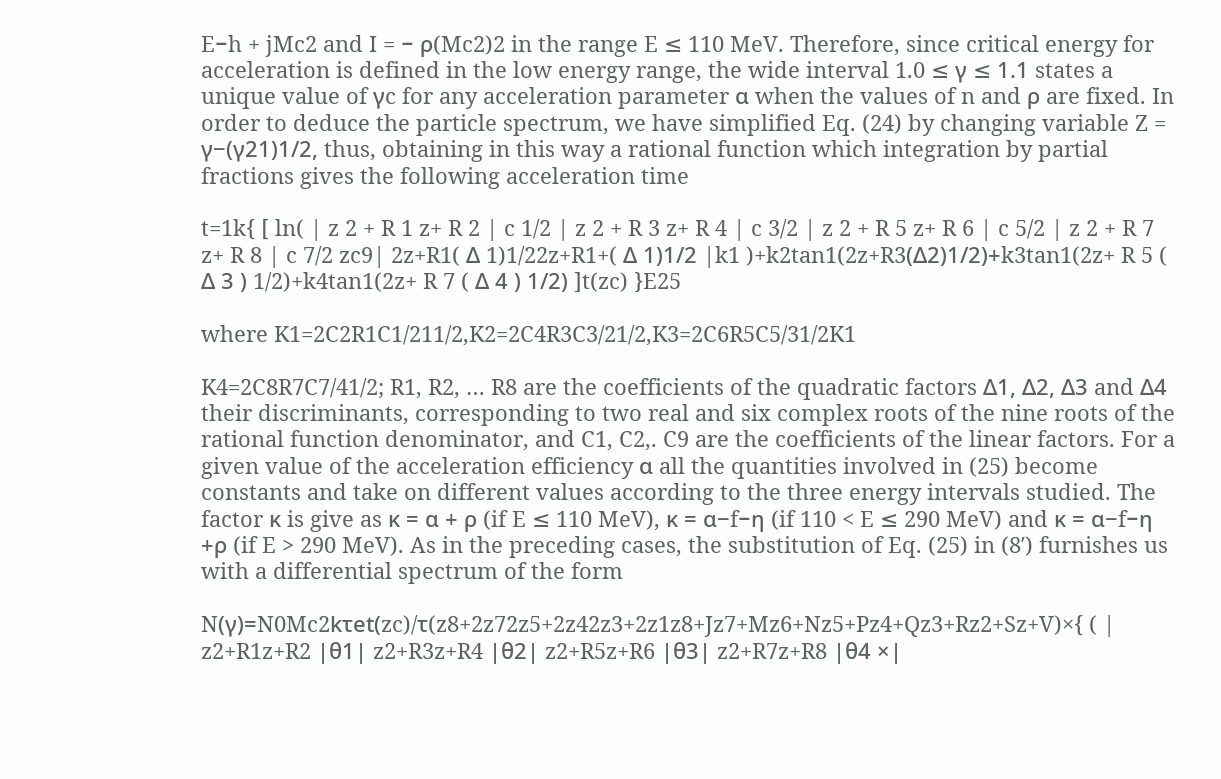E−h + jMc2 and I = − ρ(Mc2)2 in the range E ≤ 110 MeV. Therefore, since critical energy for acceleration is defined in the low energy range, the wide interval 1.0 ≤ γ ≤ 1.1 states a unique value of γc for any acceleration parameter α when the values of n and ρ are fixed. In order to deduce the particle spectrum, we have simplified Eq. (24) by changing variable Z = γ−(γ21)1/2, thus, obtaining in this way a rational function which integration by partial fractions gives the following acceleration time

t=1k{ [ ln( | z 2 + R 1 z+ R 2 | c 1/2 | z 2 + R 3 z+ R 4 | c 3/2 | z 2 + R 5 z+ R 6 | c 5/2 | z 2 + R 7 z+ R 8 | c 7/2 zc9| 2z+R1( Δ 1)1/22z+R1+( Δ 1)1/2 |k1 )+k2tan1(2z+R3(Δ2)1/2)+k3tan1(2z+ R 5 ( Δ 3 ) 1/2)+k4tan1(2z+ R 7 ( Δ 4 ) 1/2) ]t(zc) }E25

where K1=2C2R1C1/211/2,K2=2C4R3C3/21/2,K3=2C6R5C5/31/2K1

K4=2C8R7C7/41/2; R1, R2, … R8 are the coefficients of the quadratic factors Δ1, Δ2, Δ3 and Δ4 their discriminants, corresponding to two real and six complex roots of the nine roots of the rational function denominator, and C1, C2,. C9 are the coefficients of the linear factors. For a given value of the acceleration efficiency α all the quantities involved in (25) become constants and take on different values according to the three energy intervals studied. The factor κ is give as κ = α + ρ (if E ≤ 110 MeV), κ = α−f−η (if 110 < E ≤ 290 MeV) and κ = α−f−η +ρ (if E > 290 MeV). As in the preceding cases, the substitution of Eq. (25) in (8′) furnishes us with a differential spectrum of the form

N(γ)=N0Mc2kτet(zc)/τ(z8+2z72z5+2z42z3+2z1z8+Jz7+Mz6+Nz5+Pz4+Qz3+Rz2+Sz+V)×{ ( | z2+R1z+R2 |θ1| z2+R3z+R4 |θ2| z2+R5z+R6 |θ3| z2+R7z+R8 |θ4 ×|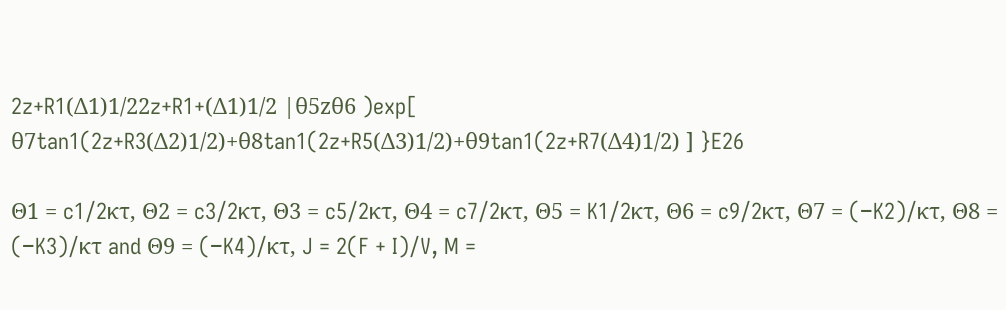2z+R1(Δ1)1/22z+R1+(Δ1)1/2 |θ5zθ6 )exp[ θ7tan1(2z+R3(Δ2)1/2)+θ8tan1(2z+R5(Δ3)1/2)+θ9tan1(2z+R7(Δ4)1/2) ] }E26

Θ1 = c1/2κτ, Θ2 = c3/2κτ, Θ3 = c5/2κτ, Θ4 = c7/2κτ, Θ5 = K1/2κτ, Θ6 = c9/2κτ, Θ7 = (−K2)/κτ, Θ8 = (−K3)/κτ and Θ9 = (−K4)/κτ, J = 2(F + I)/V, M =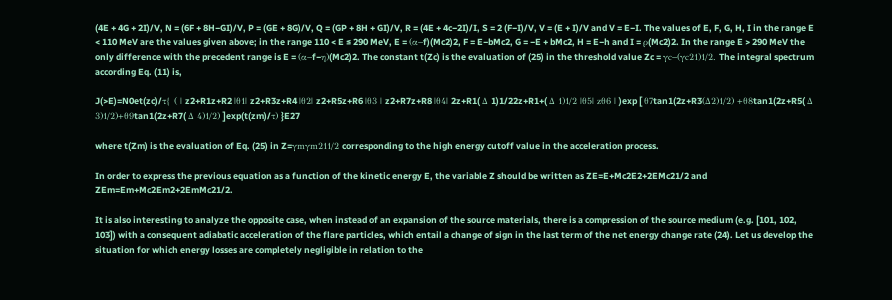(4E + 4G + 2I)/V, N = (6F + 8H−GI)/V, P = (GE + 8G)/V, Q = (GP + 8H + GI)/V, R = (4E + 4c−2I)/I, S = 2 (F−I)/V, V = (E + I)/V and V = E−I. The values of E, F, G, H, I in the range E < 110 MeV are the values given above; in the range 110 < E ≤ 290 MeV, E = (α−f)(Mc2)2, F = E−bMc2, G = −E + bMc2, H = E−h and I = ρ(Mc2)2. In the range E > 290 MeV the only difference with the precedent range is E = (α−f−η)(Mc2)2. The constant t(Zc) is the evaluation of (25) in the threshold value Zc = γc−(γc21)1/2. The integral spectrum according Eq. (11) is,

J(>E)=N0et(zc)/τ{ ( | z2+R1z+R2 |θ1| z2+R3z+R4 |θ2| z2+R5z+R6 |θ3 | z2+R7z+R8 |θ4| 2z+R1( Δ 1)1/22z+R1+( Δ 1)1/2 |θ5| zθ6 | )exp [ θ7tan1(2z+R3(Δ2)1/2) +θ8tan1(2z+R5( Δ 3)1/2)+θ9tan1(2z+R7( Δ 4)1/2) ]exp(t(zm)/τ) }E27

where t(Zm) is the evaluation of Eq. (25) in Z=γmγm211/2 corresponding to the high energy cutoff value in the acceleration process.

In order to express the previous equation as a function of the kinetic energy E, the variable Z should be written as ZE=E+Mc2E2+2EMc21/2 and ZEm=Em+Mc2Em2+2EmMc21/2.

It is also interesting to analyze the opposite case, when instead of an expansion of the source materials, there is a compression of the source medium (e.g. [101, 102, 103]) with a consequent adiabatic acceleration of the flare particles, which entail a change of sign in the last term of the net energy change rate (24). Let us develop the situation for which energy losses are completely negligible in relation to the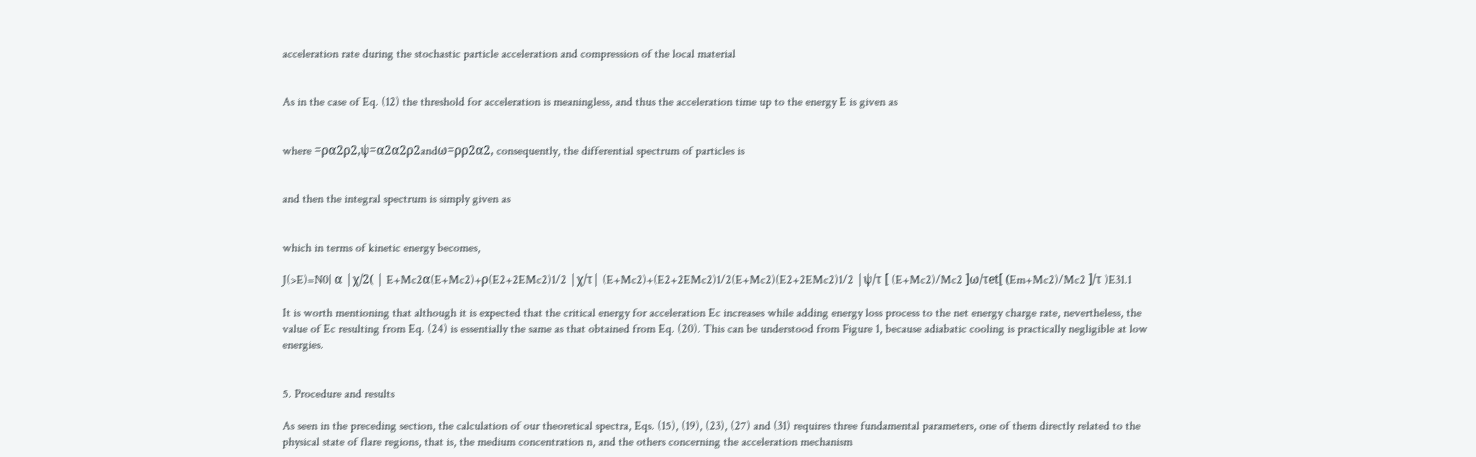acceleration rate during the stochastic particle acceleration and compression of the local material


As in the case of Eq. (12) the threshold for acceleration is meaningless, and thus the acceleration time up to the energy E is given as


where =ρα2ρ2,ψ=α2α2ρ2andω=ρρ2α2, consequently, the differential spectrum of particles is


and then the integral spectrum is simply given as


which in terms of kinetic energy becomes,

J(>E)=N0| α |χ/2( | E+Mc2α(E+Mc2)+ρ(E2+2EMc2)1/2 |χ/τ| (E+Mc2)+(E2+2EMc2)1/2(E+Mc2)(E2+2EMc2)1/2 |ψ/τ [ (E+Mc2)/Mc2 ]ω/τet[ (Em+Mc2)/Mc2 ]/τ )E31.1

It is worth mentioning that although it is expected that the critical energy for acceleration Ec increases while adding energy loss process to the net energy charge rate, nevertheless, the value of Ec resulting from Eq. (24) is essentially the same as that obtained from Eq. (20). This can be understood from Figure 1, because adiabatic cooling is practically negligible at low energies.


5. Procedure and results

As seen in the preceding section, the calculation of our theoretical spectra, Eqs. (15), (19), (23), (27) and (31) requires three fundamental parameters, one of them directly related to the physical state of flare regions, that is, the medium concentration n, and the others concerning the acceleration mechanism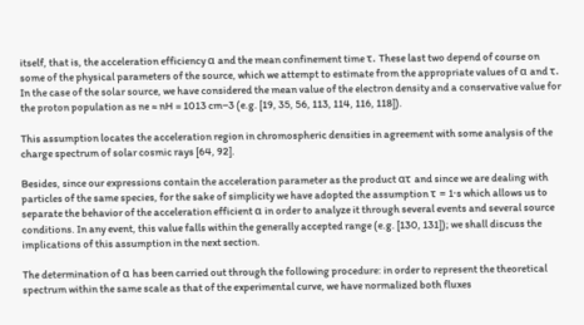itself, that is, the acceleration efficiency α and the mean confinement time τ. These last two depend of course on some of the physical parameters of the source, which we attempt to estimate from the appropriate values of α and τ. In the case of the solar source, we have considered the mean value of the electron density and a conservative value for the proton population as ne ≈ nH = 1013 cm−3 (e.g. [19, 35, 56, 113, 114, 116, 118]).

This assumption locates the acceleration region in chromospheric densities in agreement with some analysis of the charge spectrum of solar cosmic rays [64, 92].

Besides, since our expressions contain the acceleration parameter as the product ατ and since we are dealing with particles of the same species, for the sake of simplicity we have adopted the assumption τ = 1·s which allows us to separate the behavior of the acceleration efficient α in order to analyze it through several events and several source conditions. In any event, this value falls within the generally accepted range (e.g. [130, 131]); we shall discuss the implications of this assumption in the next section.

The determination of α has been carried out through the following procedure: in order to represent the theoretical spectrum within the same scale as that of the experimental curve, we have normalized both fluxes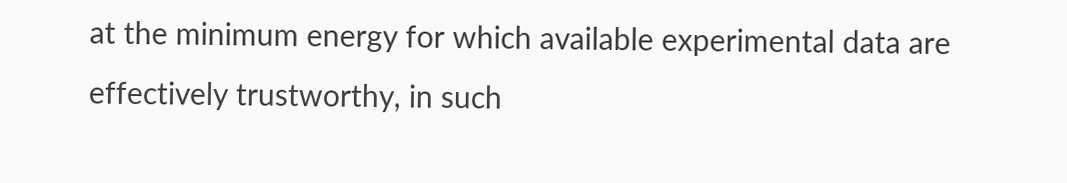at the minimum energy for which available experimental data are effectively trustworthy, in such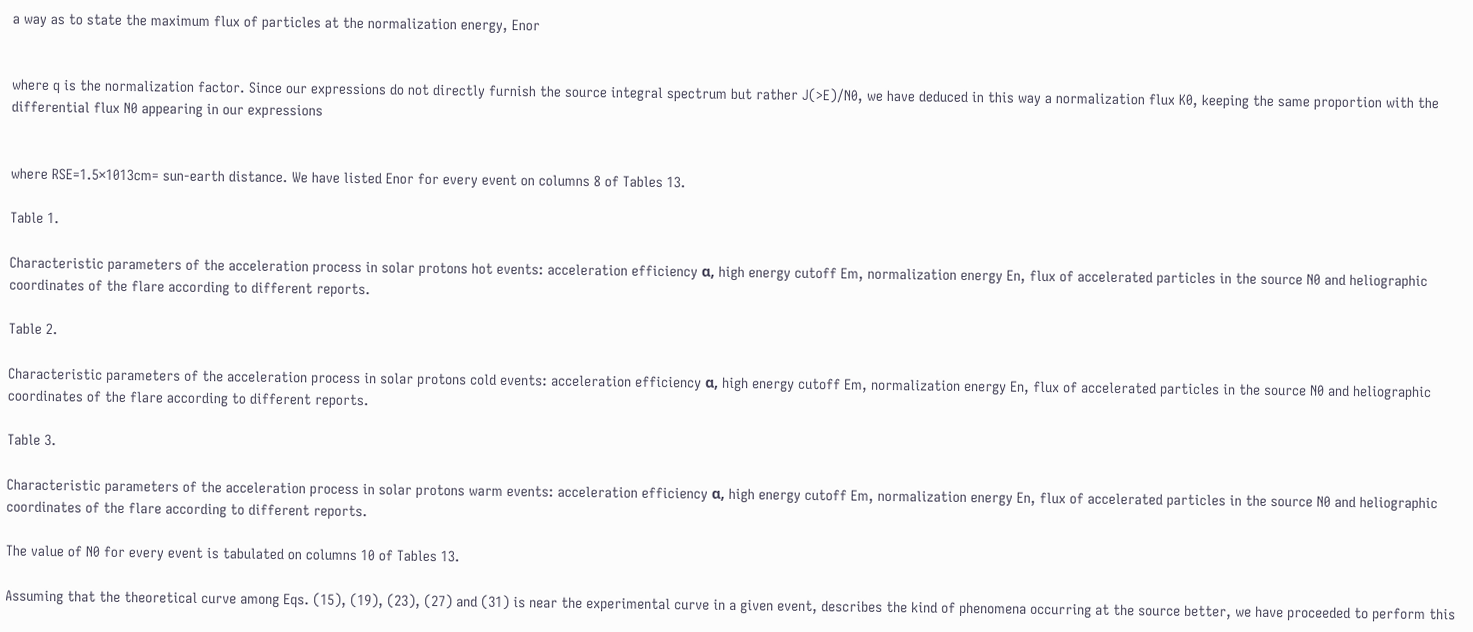a way as to state the maximum flux of particles at the normalization energy, Enor


where q is the normalization factor. Since our expressions do not directly furnish the source integral spectrum but rather J(>E)/N0, we have deduced in this way a normalization flux K0, keeping the same proportion with the differential flux N0 appearing in our expressions


where RSE=1.5×1013cm= sun-earth distance. We have listed Enor for every event on columns 8 of Tables 13.

Table 1.

Characteristic parameters of the acceleration process in solar protons hot events: acceleration efficiency α, high energy cutoff Em, normalization energy En, flux of accelerated particles in the source N0 and heliographic coordinates of the flare according to different reports.

Table 2.

Characteristic parameters of the acceleration process in solar protons cold events: acceleration efficiency α, high energy cutoff Em, normalization energy En, flux of accelerated particles in the source N0 and heliographic coordinates of the flare according to different reports.

Table 3.

Characteristic parameters of the acceleration process in solar protons warm events: acceleration efficiency α, high energy cutoff Em, normalization energy En, flux of accelerated particles in the source N0 and heliographic coordinates of the flare according to different reports.

The value of N0 for every event is tabulated on columns 10 of Tables 13.

Assuming that the theoretical curve among Eqs. (15), (19), (23), (27) and (31) is near the experimental curve in a given event, describes the kind of phenomena occurring at the source better, we have proceeded to perform this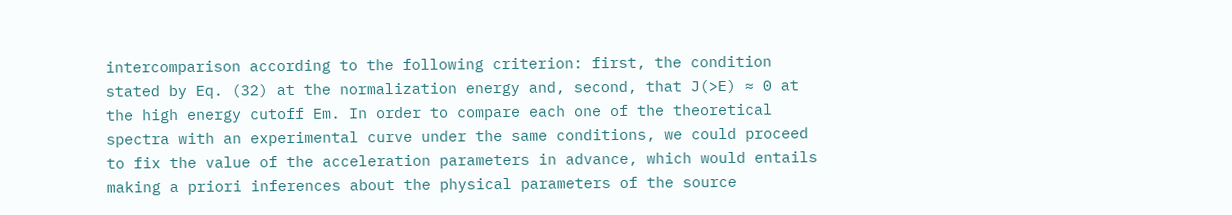intercomparison according to the following criterion: first, the condition stated by Eq. (32) at the normalization energy and, second, that J(>E) ≈ 0 at the high energy cutoff Em. In order to compare each one of the theoretical spectra with an experimental curve under the same conditions, we could proceed to fix the value of the acceleration parameters in advance, which would entails making a priori inferences about the physical parameters of the source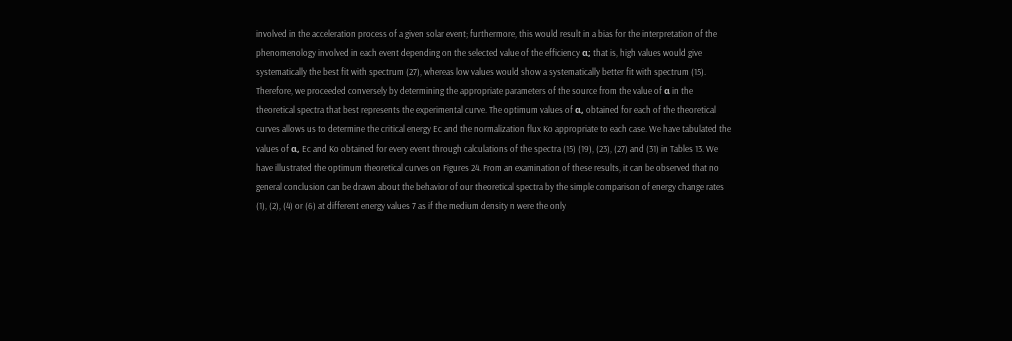involved in the acceleration process of a given solar event; furthermore, this would result in a bias for the interpretation of the phenomenology involved in each event depending on the selected value of the efficiency α; that is, high values would give systematically the best fit with spectrum (27), whereas low values would show a systematically better fit with spectrum (15). Therefore, we proceeded conversely by determining the appropriate parameters of the source from the value of α in the theoretical spectra that best represents the experimental curve. The optimum values of α, obtained for each of the theoretical curves allows us to determine the critical energy Ec and the normalization flux Ko appropriate to each case. We have tabulated the values of α, Ec and Ko obtained for every event through calculations of the spectra (15) (19), (23), (27) and (31) in Tables 13. We have illustrated the optimum theoretical curves on Figures 24. From an examination of these results, it can be observed that no general conclusion can be drawn about the behavior of our theoretical spectra by the simple comparison of energy change rates (1), (2), (4) or (6) at different energy values 7 as if the medium density n were the only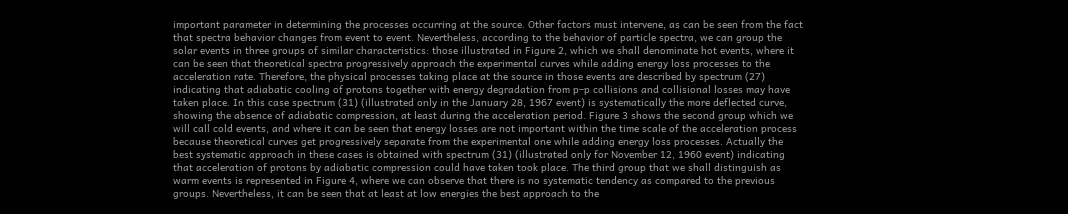important parameter in determining the processes occurring at the source. Other factors must intervene, as can be seen from the fact that spectra behavior changes from event to event. Nevertheless, according to the behavior of particle spectra, we can group the solar events in three groups of similar characteristics: those illustrated in Figure 2, which we shall denominate hot events, where it can be seen that theoretical spectra progressively approach the experimental curves while adding energy loss processes to the acceleration rate. Therefore, the physical processes taking place at the source in those events are described by spectrum (27) indicating that adiabatic cooling of protons together with energy degradation from p–p collisions and collisional losses may have taken place. In this case spectrum (31) (illustrated only in the January 28, 1967 event) is systematically the more deflected curve, showing the absence of adiabatic compression, at least during the acceleration period. Figure 3 shows the second group which we will call cold events, and where it can be seen that energy losses are not important within the time scale of the acceleration process because theoretical curves get progressively separate from the experimental one while adding energy loss processes. Actually the best systematic approach in these cases is obtained with spectrum (31) (illustrated only for November 12, 1960 event) indicating that acceleration of protons by adiabatic compression could have taken took place. The third group that we shall distinguish as warm events is represented in Figure 4, where we can observe that there is no systematic tendency as compared to the previous groups. Nevertheless, it can be seen that at least at low energies the best approach to the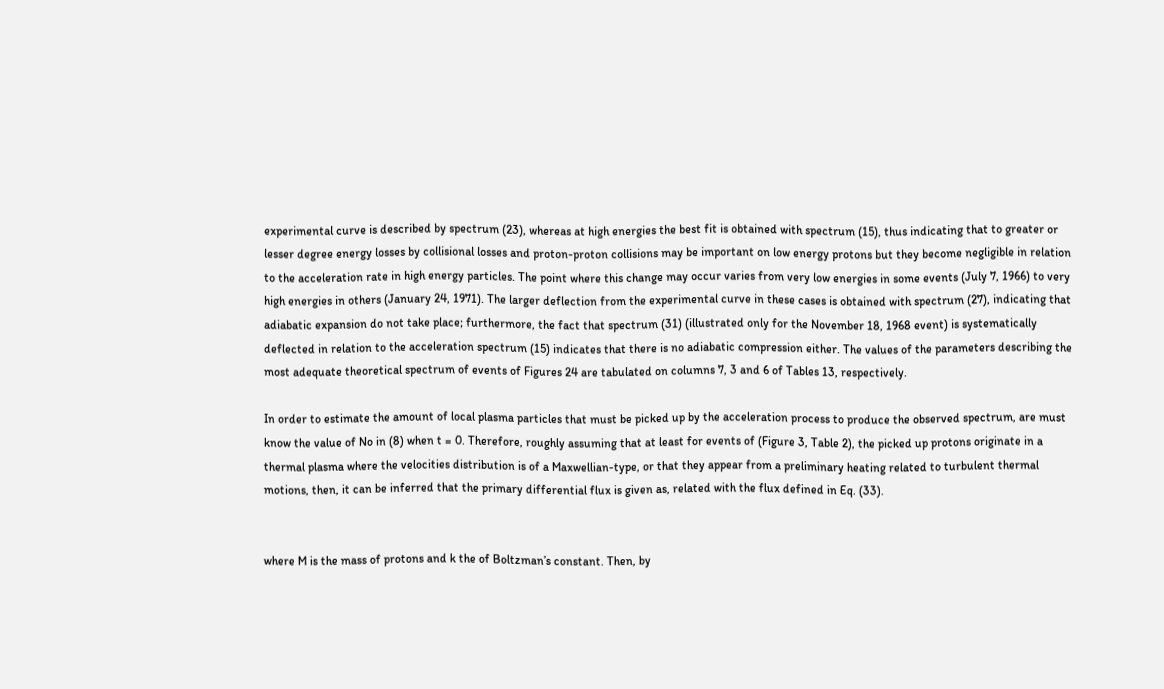experimental curve is described by spectrum (23), whereas at high energies the best fit is obtained with spectrum (15), thus indicating that to greater or lesser degree energy losses by collisional losses and proton-proton collisions may be important on low energy protons but they become negligible in relation to the acceleration rate in high energy particles. The point where this change may occur varies from very low energies in some events (July 7, 1966) to very high energies in others (January 24, 1971). The larger deflection from the experimental curve in these cases is obtained with spectrum (27), indicating that adiabatic expansion do not take place; furthermore, the fact that spectrum (31) (illustrated only for the November 18, 1968 event) is systematically deflected in relation to the acceleration spectrum (15) indicates that there is no adiabatic compression either. The values of the parameters describing the most adequate theoretical spectrum of events of Figures 24 are tabulated on columns 7, 3 and 6 of Tables 13, respectively.

In order to estimate the amount of local plasma particles that must be picked up by the acceleration process to produce the observed spectrum, are must know the value of No in (8) when t = 0. Therefore, roughly assuming that at least for events of (Figure 3, Table 2), the picked up protons originate in a thermal plasma where the velocities distribution is of a Maxwellian-type, or that they appear from a preliminary heating related to turbulent thermal motions, then, it can be inferred that the primary differential flux is given as, related with the flux defined in Eq. (33).


where M is the mass of protons and k the of Boltzman’s constant. Then, by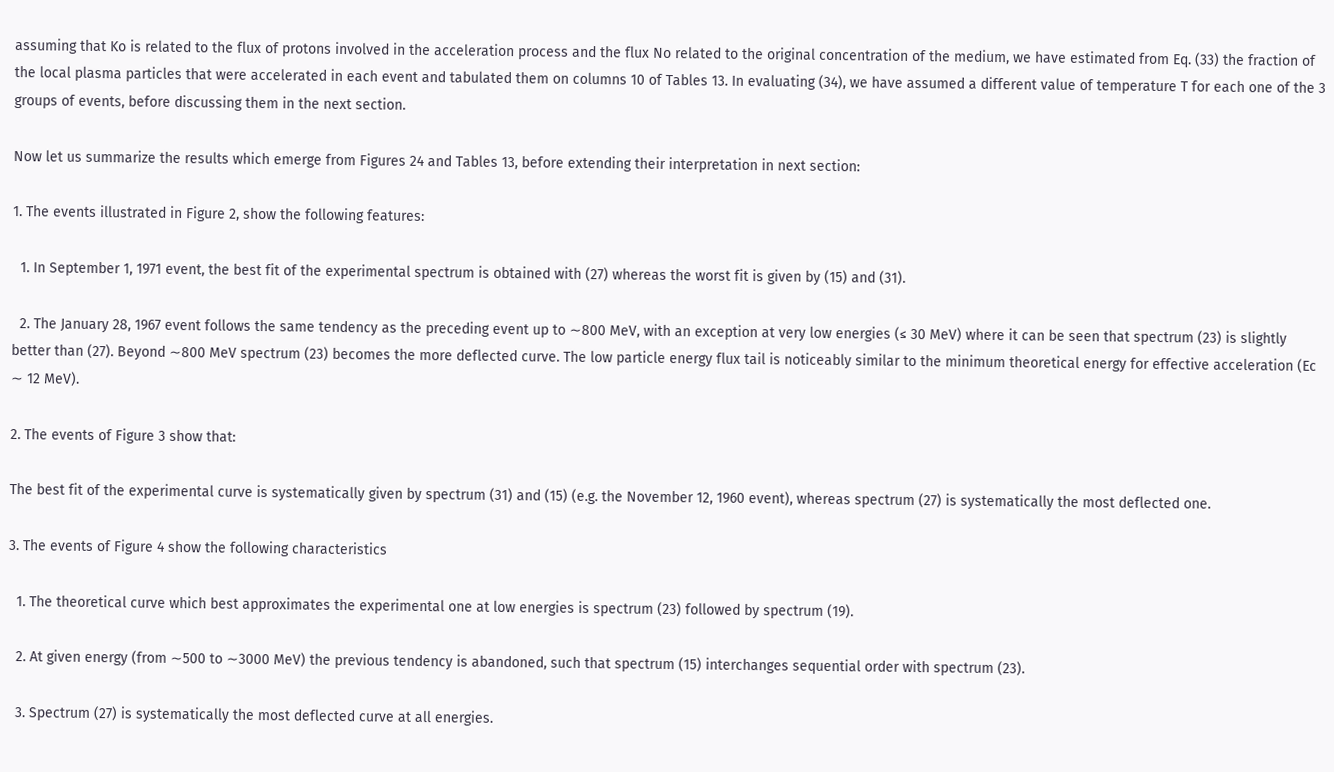assuming that Ko is related to the flux of protons involved in the acceleration process and the flux No related to the original concentration of the medium, we have estimated from Eq. (33) the fraction of the local plasma particles that were accelerated in each event and tabulated them on columns 10 of Tables 13. In evaluating (34), we have assumed a different value of temperature T for each one of the 3 groups of events, before discussing them in the next section.

Now let us summarize the results which emerge from Figures 24 and Tables 13, before extending their interpretation in next section:

1. The events illustrated in Figure 2, show the following features:

  1. In September 1, 1971 event, the best fit of the experimental spectrum is obtained with (27) whereas the worst fit is given by (15) and (31).

  2. The January 28, 1967 event follows the same tendency as the preceding event up to ∼800 MeV, with an exception at very low energies (≤ 30 MeV) where it can be seen that spectrum (23) is slightly better than (27). Beyond ∼800 MeV spectrum (23) becomes the more deflected curve. The low particle energy flux tail is noticeably similar to the minimum theoretical energy for effective acceleration (Ec ∼ 12 MeV).

2. The events of Figure 3 show that:

The best fit of the experimental curve is systematically given by spectrum (31) and (15) (e.g. the November 12, 1960 event), whereas spectrum (27) is systematically the most deflected one.

3. The events of Figure 4 show the following characteristics

  1. The theoretical curve which best approximates the experimental one at low energies is spectrum (23) followed by spectrum (19).

  2. At given energy (from ∼500 to ∼3000 MeV) the previous tendency is abandoned, such that spectrum (15) interchanges sequential order with spectrum (23).

  3. Spectrum (27) is systematically the most deflected curve at all energies.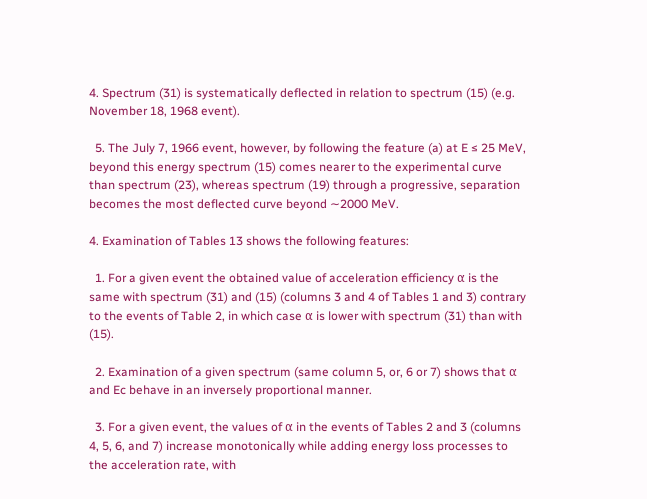4. Spectrum (31) is systematically deflected in relation to spectrum (15) (e.g. November 18, 1968 event).

  5. The July 7, 1966 event, however, by following the feature (a) at E ≤ 25 MeV, beyond this energy spectrum (15) comes nearer to the experimental curve than spectrum (23), whereas spectrum (19) through a progressive, separation becomes the most deflected curve beyond ∼2000 MeV.

4. Examination of Tables 13 shows the following features:

  1. For a given event the obtained value of acceleration efficiency α is the same with spectrum (31) and (15) (columns 3 and 4 of Tables 1 and 3) contrary to the events of Table 2, in which case α is lower with spectrum (31) than with (15).

  2. Examination of a given spectrum (same column 5, or, 6 or 7) shows that α and Ec behave in an inversely proportional manner.

  3. For a given event, the values of α in the events of Tables 2 and 3 (columns 4, 5, 6, and 7) increase monotonically while adding energy loss processes to the acceleration rate, with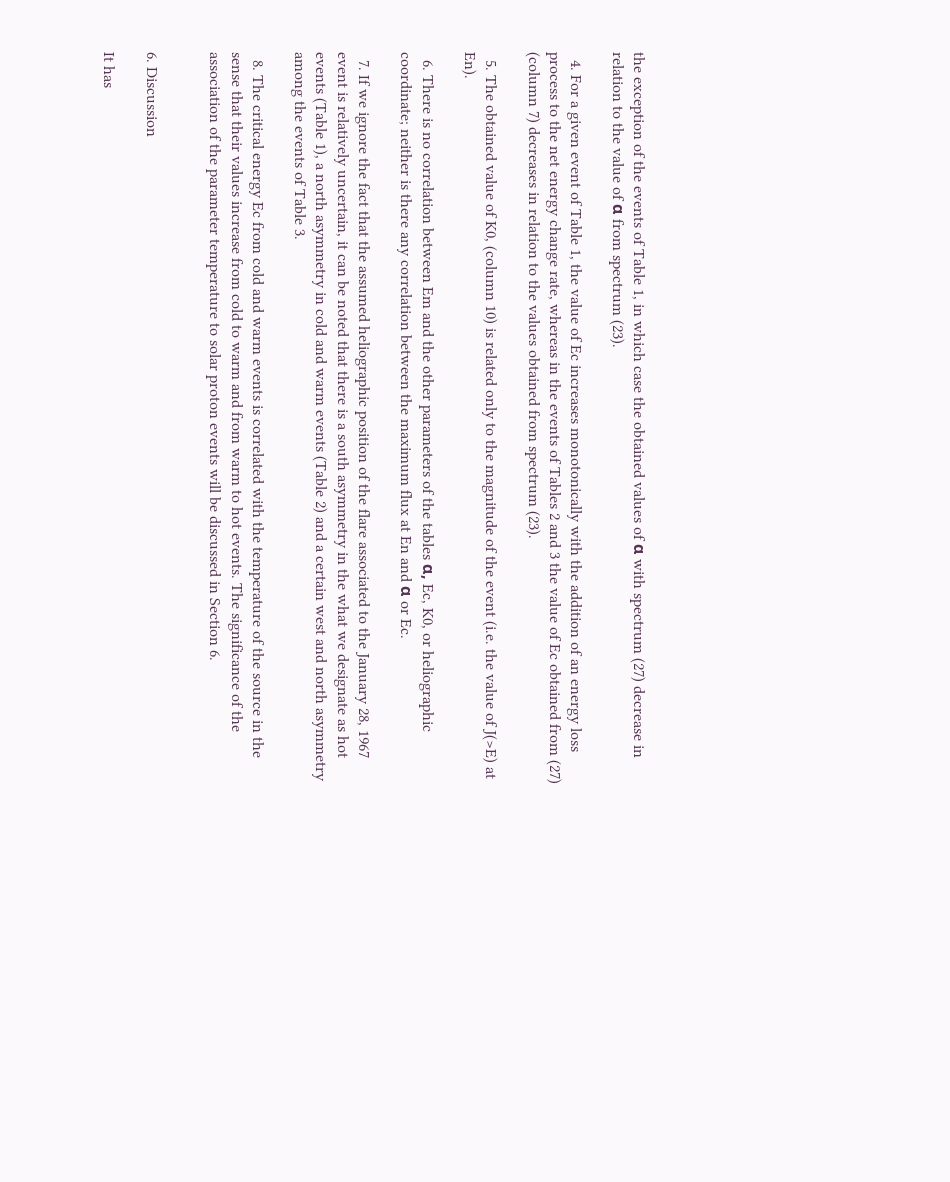the exception of the events of Table 1, in which case the obtained values of α with spectrum (27) decrease in relation to the value of α from spectrum (23).

  4. For a given event of Table 1, the value of Ec increases monotonically with the addition of an energy loss process to the net energy change rate, whereas in the events of Tables 2 and 3 the value of Ec obtained from (27) (column 7) decreases in relation to the values obtained from spectrum (23).

  5. The obtained value of K0, (column 10) is related only to the magnitude of the event (i.e. the value of J(>E) at En).

  6. There is no correlation between Em and the other parameters of the tables α, Ec, K0, or heliographic coordinate; neither is there any correlation between the maximum flux at En and α or Ec.

  7. If we ignore the fact that the assumed heliographic position of the flare associated to the January 28, 1967 event is relatively uncertain, it can be noted that there is a south asymmetry in the what we designate as hot events (Table 1), a north asymmetry in cold and warm events (Table 2) and a certain west and north asymmetry among the events of Table 3.

  8. The critical energy Ec from cold and warm events is correlated with the temperature of the source in the sense that their values increase from cold to warm and from warm to hot events. The significance of the association of the parameter temperature to solar proton events will be discussed in Section 6.


6. Discussion

It has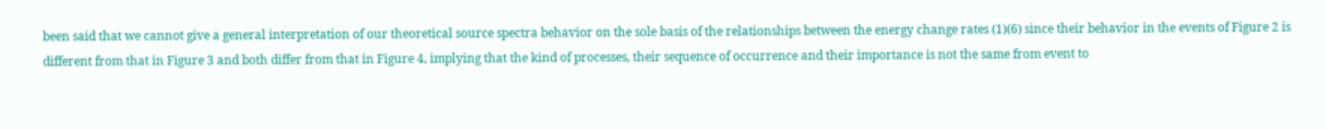been said that we cannot give a general interpretation of our theoretical source spectra behavior on the sole basis of the relationships between the energy change rates (1)(6) since their behavior in the events of Figure 2 is different from that in Figure 3 and both differ from that in Figure 4, implying that the kind of processes, their sequence of occurrence and their importance is not the same from event to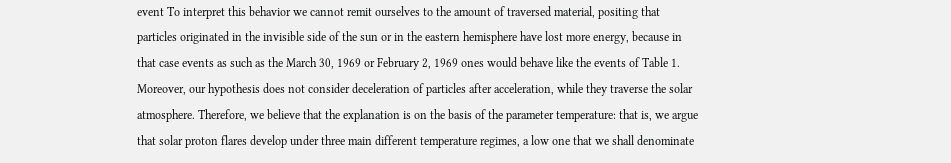event To interpret this behavior we cannot remit ourselves to the amount of traversed material, positing that particles originated in the invisible side of the sun or in the eastern hemisphere have lost more energy, because in that case events as such as the March 30, 1969 or February 2, 1969 ones would behave like the events of Table 1. Moreover, our hypothesis does not consider deceleration of particles after acceleration, while they traverse the solar atmosphere. Therefore, we believe that the explanation is on the basis of the parameter temperature: that is, we argue that solar proton flares develop under three main different temperature regimes, a low one that we shall denominate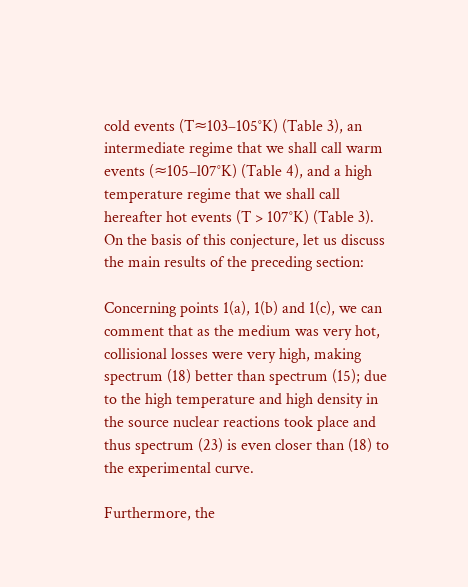cold events (T≈103–105°K) (Table 3), an intermediate regime that we shall call warm events (≈105–l07°K) (Table 4), and a high temperature regime that we shall call hereafter hot events (T > 107°K) (Table 3). On the basis of this conjecture, let us discuss the main results of the preceding section:

Concerning points 1(a), 1(b) and 1(c), we can comment that as the medium was very hot, collisional losses were very high, making spectrum (18) better than spectrum (15); due to the high temperature and high density in the source nuclear reactions took place and thus spectrum (23) is even closer than (18) to the experimental curve.

Furthermore, the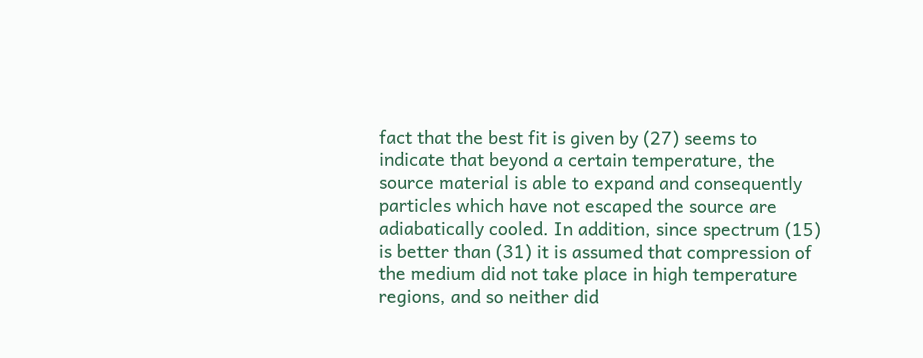fact that the best fit is given by (27) seems to indicate that beyond a certain temperature, the source material is able to expand and consequently particles which have not escaped the source are adiabatically cooled. In addition, since spectrum (15) is better than (31) it is assumed that compression of the medium did not take place in high temperature regions, and so neither did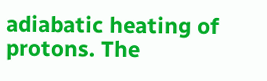adiabatic heating of protons. The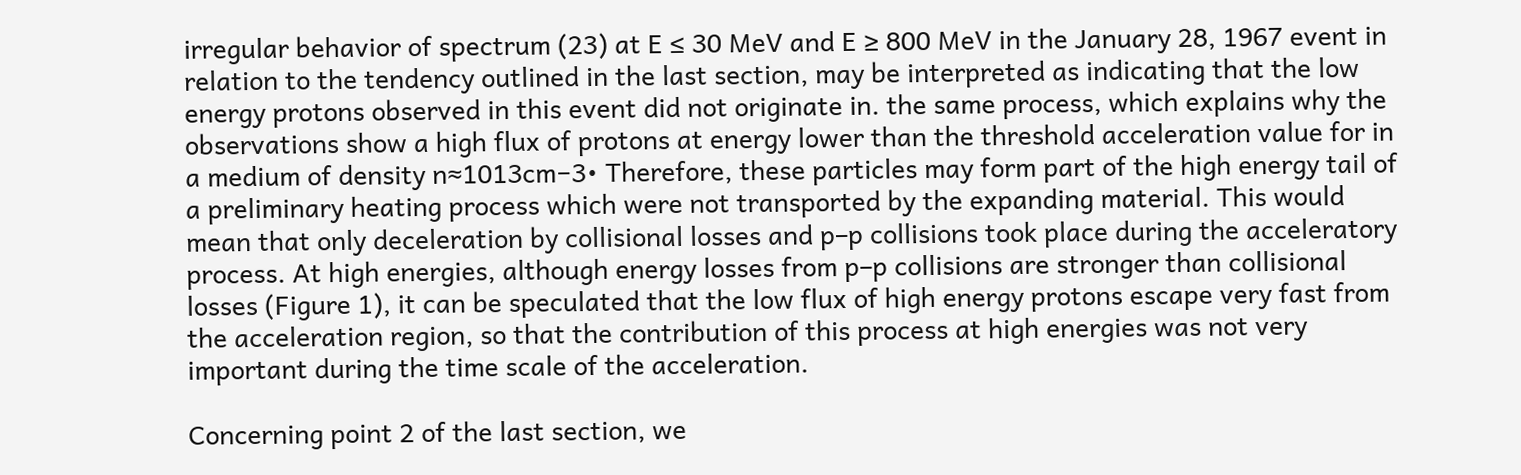irregular behavior of spectrum (23) at E ≤ 30 MeV and E ≥ 800 MeV in the January 28, 1967 event in relation to the tendency outlined in the last section, may be interpreted as indicating that the low energy protons observed in this event did not originate in. the same process, which explains why the observations show a high flux of protons at energy lower than the threshold acceleration value for in a medium of density n≈1013cm−3• Therefore, these particles may form part of the high energy tail of a preliminary heating process which were not transported by the expanding material. This would mean that only deceleration by collisional losses and p–p collisions took place during the acceleratory process. At high energies, although energy losses from p–p collisions are stronger than collisional losses (Figure 1), it can be speculated that the low flux of high energy protons escape very fast from the acceleration region, so that the contribution of this process at high energies was not very important during the time scale of the acceleration.

Concerning point 2 of the last section, we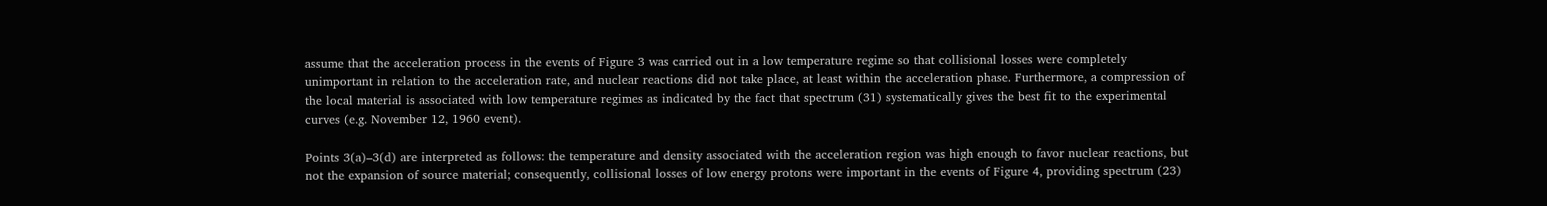assume that the acceleration process in the events of Figure 3 was carried out in a low temperature regime so that collisional losses were completely unimportant in relation to the acceleration rate, and nuclear reactions did not take place, at least within the acceleration phase. Furthermore, a compression of the local material is associated with low temperature regimes as indicated by the fact that spectrum (31) systematically gives the best fit to the experimental curves (e.g. November 12, 1960 event).

Points 3(a)–3(d) are interpreted as follows: the temperature and density associated with the acceleration region was high enough to favor nuclear reactions, but not the expansion of source material; consequently, collisional losses of low energy protons were important in the events of Figure 4, providing spectrum (23)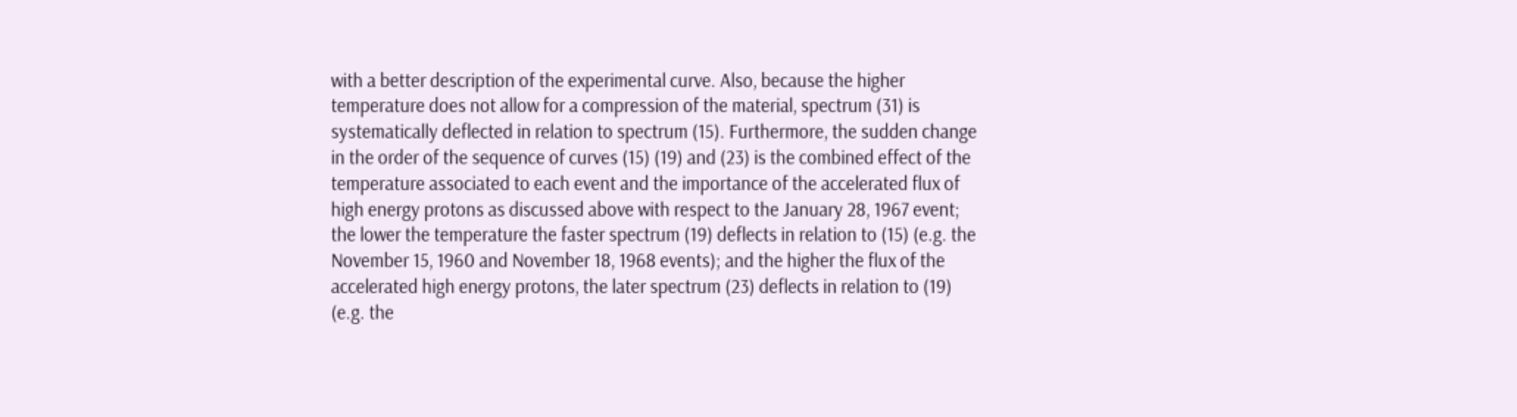with a better description of the experimental curve. Also, because the higher temperature does not allow for a compression of the material, spectrum (31) is systematically deflected in relation to spectrum (15). Furthermore, the sudden change in the order of the sequence of curves (15) (19) and (23) is the combined effect of the temperature associated to each event and the importance of the accelerated flux of high energy protons as discussed above with respect to the January 28, 1967 event; the lower the temperature the faster spectrum (19) deflects in relation to (15) (e.g. the November 15, 1960 and November 18, 1968 events); and the higher the flux of the accelerated high energy protons, the later spectrum (23) deflects in relation to (19) (e.g. the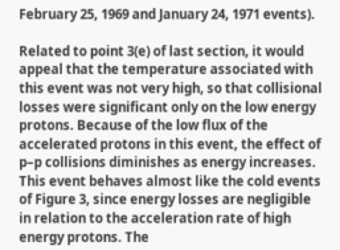February 25, 1969 and January 24, 1971 events).

Related to point 3(e) of last section, it would appeal that the temperature associated with this event was not very high, so that collisional losses were significant only on the low energy protons. Because of the low flux of the accelerated protons in this event, the effect of p–p collisions diminishes as energy increases. This event behaves almost like the cold events of Figure 3, since energy losses are negligible in relation to the acceleration rate of high energy protons. The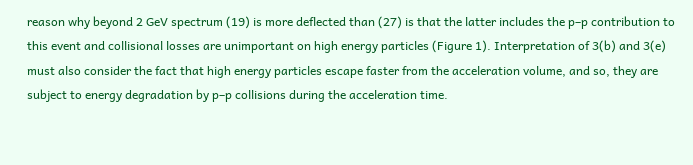reason why beyond 2 GeV spectrum (19) is more deflected than (27) is that the latter includes the p–p contribution to this event and collisional losses are unimportant on high energy particles (Figure 1). Interpretation of 3(b) and 3(e) must also consider the fact that high energy particles escape faster from the acceleration volume, and so, they are subject to energy degradation by p–p collisions during the acceleration time.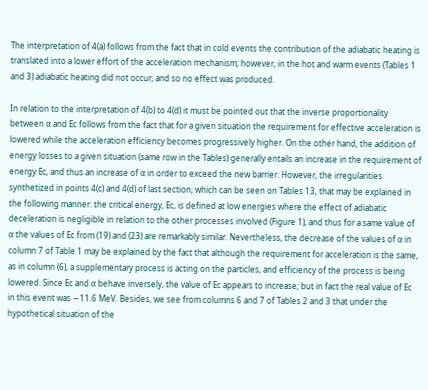The interpretation of 4(a) follows from the fact that in cold events the contribution of the adiabatic heating is translated into a lower effort of the acceleration mechanism; however, in the hot and warm events (Tables 1 and 3) adiabatic heating did not occur, and so no effect was produced.

In relation to the interpretation of 4(b) to 4(d) it must be pointed out that the inverse proportionality between α and Ec follows from the fact that for a given situation the requirement for effective acceleration is lowered while the acceleration efficiency becomes progressively higher. On the other hand, the addition of energy losses to a given situation (same row in the Tables) generally entails an increase in the requirement of energy Ec, and thus an increase of α in order to exceed the new barrier. However, the irregularities synthetized in points 4(c) and 4(d) of last section, which can be seen on Tables 13, that may be explained in the following manner: the critical energy, Ec, is defined at low energies where the effect of adiabatic deceleration is negligible in relation to the other processes involved (Figure 1), and thus for a same value of α the values of Ec from (19) and (23) are remarkably similar. Nevertheless, the decrease of the values of α in column 7 of Table 1 may be explained by the fact that although the requirement for acceleration is the same, as in column (6), a supplementary process is acting on the particles, and efficiency of the process is being lowered. Since Ec and α behave inversely, the value of Ec appears to increase; but in fact the real value of Ec in this event was ∼11.6 MeV. Besides, we see from columns 6 and 7 of Tables 2 and 3 that under the hypothetical situation of the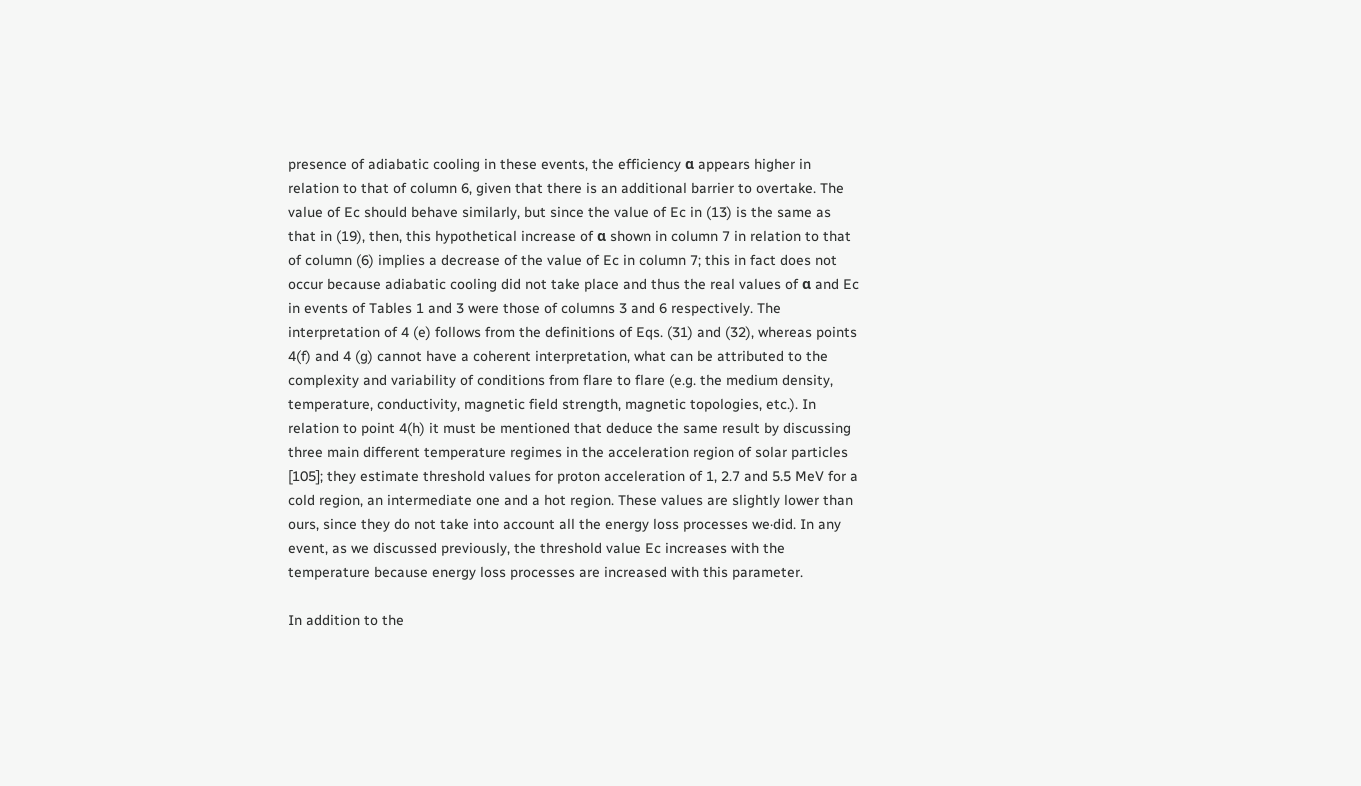presence of adiabatic cooling in these events, the efficiency α appears higher in relation to that of column 6, given that there is an additional barrier to overtake. The value of Ec should behave similarly, but since the value of Ec in (13) is the same as that in (19), then, this hypothetical increase of α shown in column 7 in relation to that of column (6) implies a decrease of the value of Ec in column 7; this in fact does not occur because adiabatic cooling did not take place and thus the real values of α and Ec in events of Tables 1 and 3 were those of columns 3 and 6 respectively. The interpretation of 4 (e) follows from the definitions of Eqs. (31) and (32), whereas points 4(f) and 4 (g) cannot have a coherent interpretation, what can be attributed to the complexity and variability of conditions from flare to flare (e.g. the medium density, temperature, conductivity, magnetic field strength, magnetic topologies, etc.). In relation to point 4(h) it must be mentioned that deduce the same result by discussing three main different temperature regimes in the acceleration region of solar particles [105]; they estimate threshold values for proton acceleration of 1, 2.7 and 5.5 MeV for a cold region, an intermediate one and a hot region. These values are slightly lower than ours, since they do not take into account all the energy loss processes we·did. In any event, as we discussed previously, the threshold value Ec increases with the temperature because energy loss processes are increased with this parameter.

In addition to the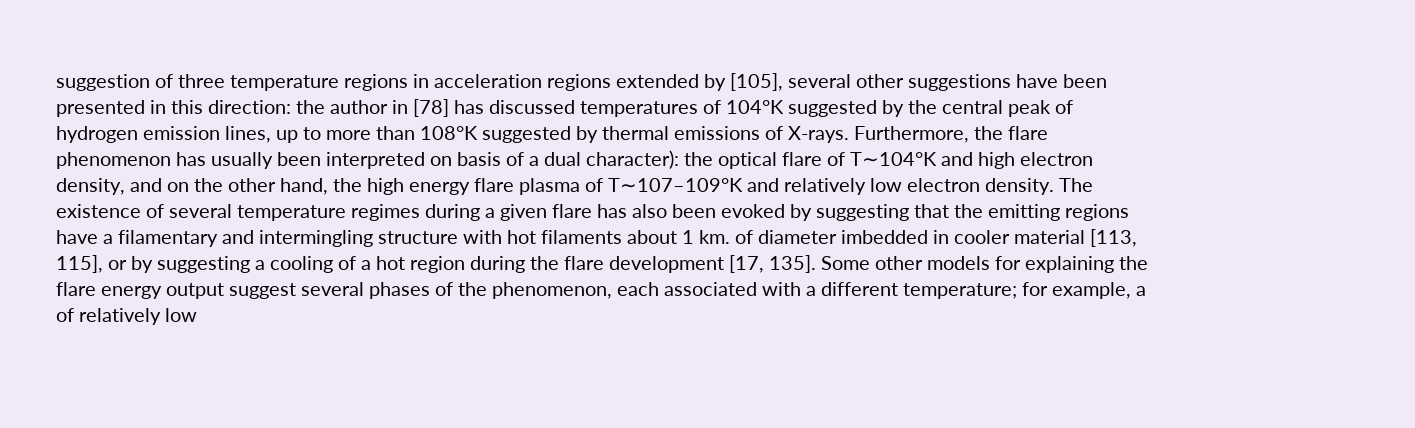suggestion of three temperature regions in acceleration regions extended by [105], several other suggestions have been presented in this direction: the author in [78] has discussed temperatures of 104°K suggested by the central peak of hydrogen emission lines, up to more than 108°K suggested by thermal emissions of X-rays. Furthermore, the flare phenomenon has usually been interpreted on basis of a dual character): the optical flare of T∼104°K and high electron density, and on the other hand, the high energy flare plasma of T∼107–109°K and relatively low electron density. The existence of several temperature regimes during a given flare has also been evoked by suggesting that the emitting regions have a filamentary and intermingling structure with hot filaments about 1 km. of diameter imbedded in cooler material [113, 115], or by suggesting a cooling of a hot region during the flare development [17, 135]. Some other models for explaining the flare energy output suggest several phases of the phenomenon, each associated with a different temperature; for example, a of relatively low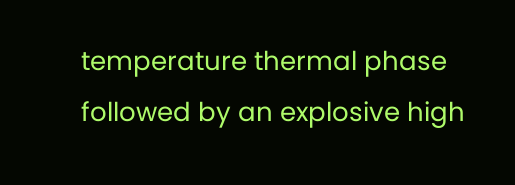temperature thermal phase followed by an explosive high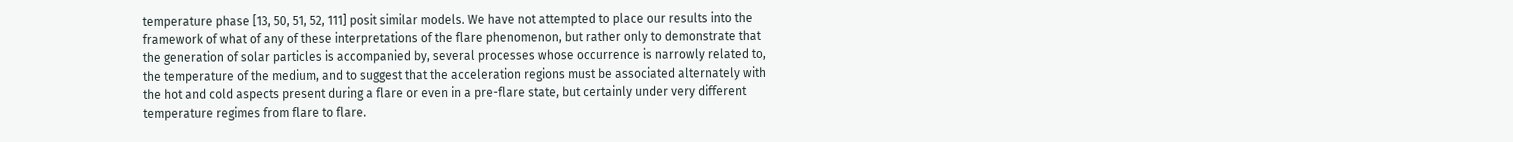temperature phase [13, 50, 51, 52, 111] posit similar models. We have not attempted to place our results into the framework of what of any of these interpretations of the flare phenomenon, but rather only to demonstrate that the generation of solar particles is accompanied by, several processes whose occurrence is narrowly related to, the temperature of the medium, and to suggest that the acceleration regions must be associated alternately with the hot and cold aspects present during a flare or even in a pre-flare state, but certainly under very different temperature regimes from flare to flare.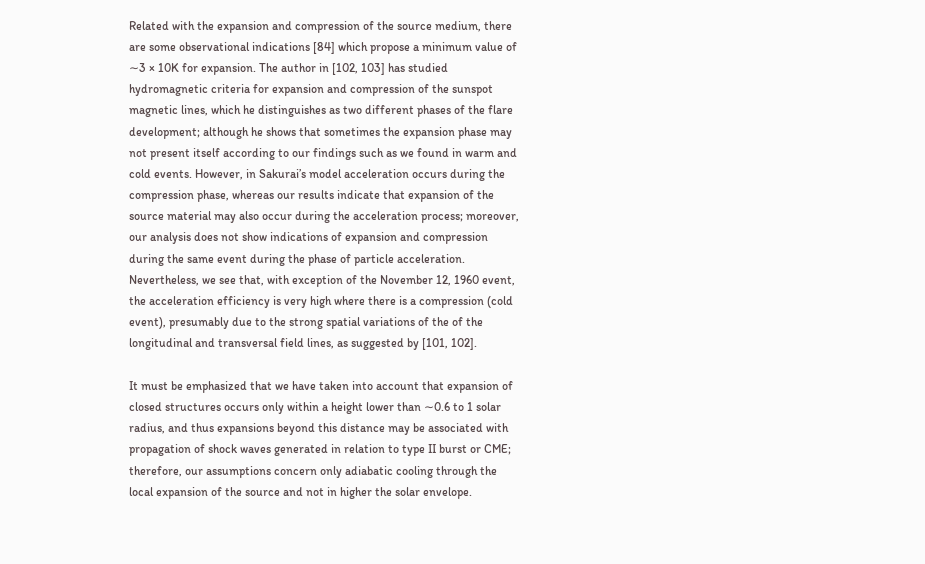Related with the expansion and compression of the source medium, there are some observational indications [84] which propose a minimum value of ∼3 × 10K for expansion. The author in [102, 103] has studied hydromagnetic criteria for expansion and compression of the sunspot magnetic lines, which he distinguishes as two different phases of the flare development; although he shows that sometimes the expansion phase may not present itself according to our findings such as we found in warm and cold events. However, in Sakurai’s model acceleration occurs during the compression phase, whereas our results indicate that expansion of the source material may also occur during the acceleration process; moreover, our analysis does not show indications of expansion and compression during the same event during the phase of particle acceleration. Nevertheless, we see that, with exception of the November 12, 1960 event, the acceleration efficiency is very high where there is a compression (cold event), presumably due to the strong spatial variations of the of the longitudinal and transversal field lines, as suggested by [101, 102].

It must be emphasized that we have taken into account that expansion of closed structures occurs only within a height lower than ∼0.6 to 1 solar radius, and thus expansions beyond this distance may be associated with propagation of shock waves generated in relation to type II burst or CME; therefore, our assumptions concern only adiabatic cooling through the local expansion of the source and not in higher the solar envelope.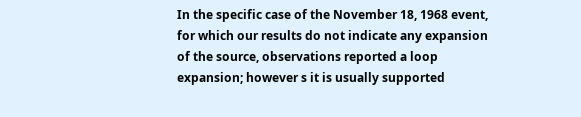In the specific case of the November 18, 1968 event, for which our results do not indicate any expansion of the source, observations reported a loop expansion; however s it is usually supported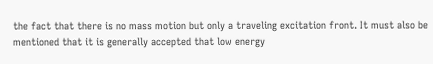the fact that there is no mass motion but only a traveling excitation front. It must also be mentioned that it is generally accepted that low energy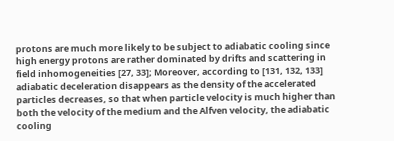protons are much more likely to be subject to adiabatic cooling since high energy protons are rather dominated by drifts and scattering in field inhomogeneities [27, 33]; Moreover, according to [131, 132, 133] adiabatic deceleration disappears as the density of the accelerated particles decreases, so that when particle velocity is much higher than both the velocity of the medium and the Alfven velocity, the adiabatic cooling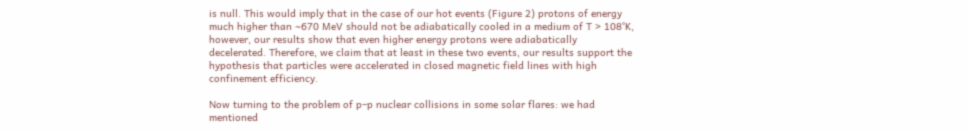is null. This would imply that in the case of our hot events (Figure 2) protons of energy much higher than ∼670 MeV should not be adiabatically cooled in a medium of T > 108°K, however, our results show that even higher energy protons were adiabatically decelerated. Therefore, we claim that at least in these two events, our results support the hypothesis that particles were accelerated in closed magnetic field lines with high confinement efficiency.

Now turning to the problem of p–p nuclear collisions in some solar flares: we had mentioned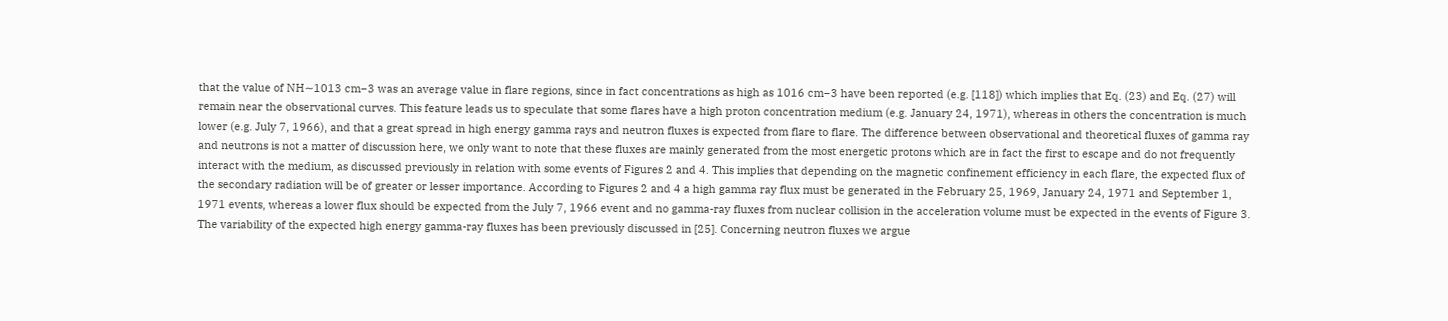that the value of NH∼1013 cm−3 was an average value in flare regions, since in fact concentrations as high as 1016 cm−3 have been reported (e.g. [118]) which implies that Eq. (23) and Eq. (27) will remain near the observational curves. This feature leads us to speculate that some flares have a high proton concentration medium (e.g. January 24, 1971), whereas in others the concentration is much lower (e.g. July 7, 1966), and that a great spread in high energy gamma rays and neutron fluxes is expected from flare to flare. The difference between observational and theoretical fluxes of gamma ray and neutrons is not a matter of discussion here, we only want to note that these fluxes are mainly generated from the most energetic protons which are in fact the first to escape and do not frequently interact with the medium, as discussed previously in relation with some events of Figures 2 and 4. This implies that depending on the magnetic confinement efficiency in each flare, the expected flux of the secondary radiation will be of greater or lesser importance. According to Figures 2 and 4 a high gamma ray flux must be generated in the February 25, 1969, January 24, 1971 and September 1, 1971 events, whereas a lower flux should be expected from the July 7, 1966 event and no gamma-ray fluxes from nuclear collision in the acceleration volume must be expected in the events of Figure 3. The variability of the expected high energy gamma-ray fluxes has been previously discussed in [25]. Concerning neutron fluxes we argue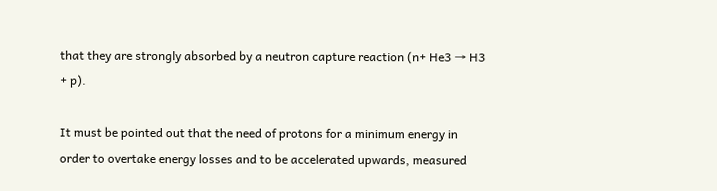that they are strongly absorbed by a neutron capture reaction (n+ He3 → H3 + p).

It must be pointed out that the need of protons for a minimum energy in order to overtake energy losses and to be accelerated upwards, measured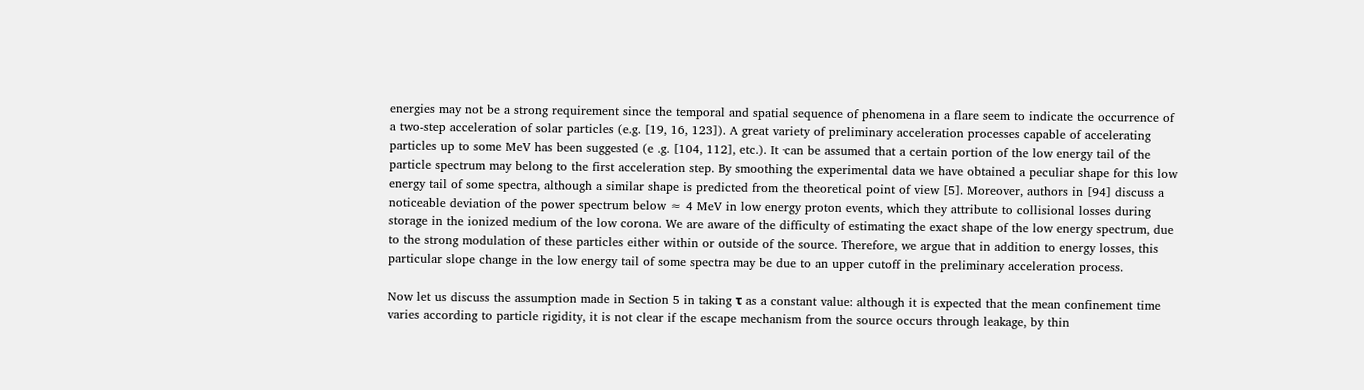energies may not be a strong requirement since the temporal and spatial sequence of phenomena in a flare seem to indicate the occurrence of a two-step acceleration of solar particles (e.g. [19, 16, 123]). A great variety of preliminary acceleration processes capable of accelerating particles up to some MeV has been suggested (e .g. [104, 112], etc.). It ·can be assumed that a certain portion of the low energy tail of the particle spectrum may belong to the first acceleration step. By smoothing the experimental data we have obtained a peculiar shape for this low energy tail of some spectra, although a similar shape is predicted from the theoretical point of view [5]. Moreover, authors in [94] discuss a noticeable deviation of the power spectrum below ≈ 4 MeV in low energy proton events, which they attribute to collisional losses during storage in the ionized medium of the low corona. We are aware of the difficulty of estimating the exact shape of the low energy spectrum, due to the strong modulation of these particles either within or outside of the source. Therefore, we argue that in addition to energy losses, this particular slope change in the low energy tail of some spectra may be due to an upper cutoff in the preliminary acceleration process.

Now let us discuss the assumption made in Section 5 in taking τ as a constant value: although it is expected that the mean confinement time varies according to particle rigidity, it is not clear if the escape mechanism from the source occurs through leakage, by thin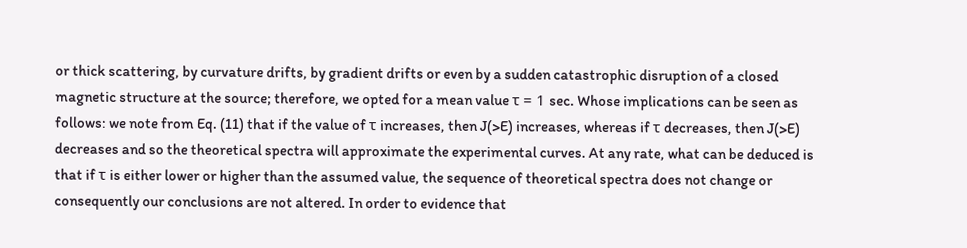or thick scattering, by curvature drifts, by gradient drifts or even by a sudden catastrophic disruption of a closed magnetic structure at the source; therefore, we opted for a mean value τ = 1 sec. Whose implications can be seen as follows: we note from Eq. (11) that if the value of τ increases, then J(>E) increases, whereas if τ decreases, then J(>E) decreases and so the theoretical spectra will approximate the experimental curves. At any rate, what can be deduced is that if τ is either lower or higher than the assumed value, the sequence of theoretical spectra does not change or consequently our conclusions are not altered. In order to evidence that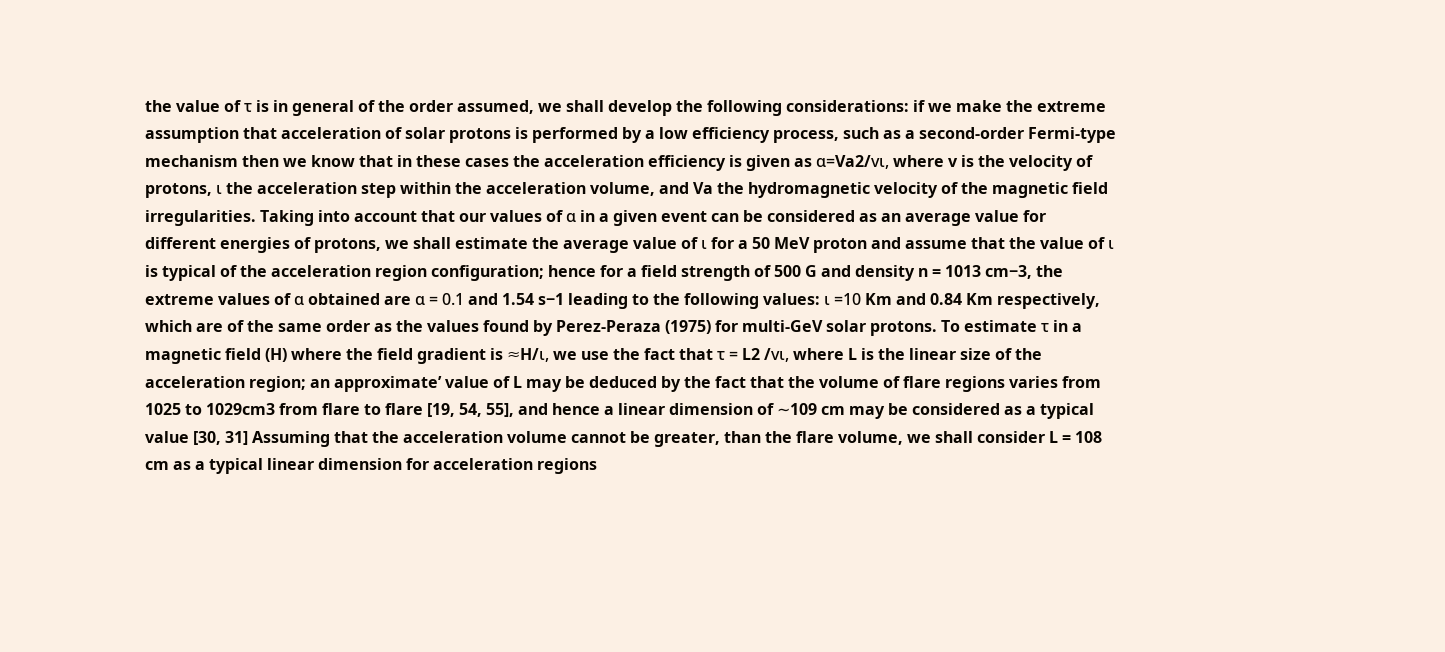the value of τ is in general of the order assumed, we shall develop the following considerations: if we make the extreme assumption that acceleration of solar protons is performed by a low efficiency process, such as a second-order Fermi-type mechanism then we know that in these cases the acceleration efficiency is given as α=Va2/vι, where v is the velocity of protons, ι the acceleration step within the acceleration volume, and Va the hydromagnetic velocity of the magnetic field irregularities. Taking into account that our values of α in a given event can be considered as an average value for different energies of protons, we shall estimate the average value of ι for a 50 MeV proton and assume that the value of ι is typical of the acceleration region configuration; hence for a field strength of 500 G and density n = 1013 cm−3, the extreme values of α obtained are α = 0.1 and 1.54 s−1 leading to the following values: ι =10 Km and 0.84 Km respectively, which are of the same order as the values found by Perez-Peraza (1975) for multi-GeV solar protons. To estimate τ in a magnetic field (H) where the field gradient is ≈H/ι, we use the fact that τ = L2 /vι, where L is the linear size of the acceleration region; an approximate’ value of L may be deduced by the fact that the volume of flare regions varies from 1025 to 1029cm3 from flare to flare [19, 54, 55], and hence a linear dimension of ∼109 cm may be considered as a typical value [30, 31] Assuming that the acceleration volume cannot be greater, than the flare volume, we shall consider L = 108 cm as a typical linear dimension for acceleration regions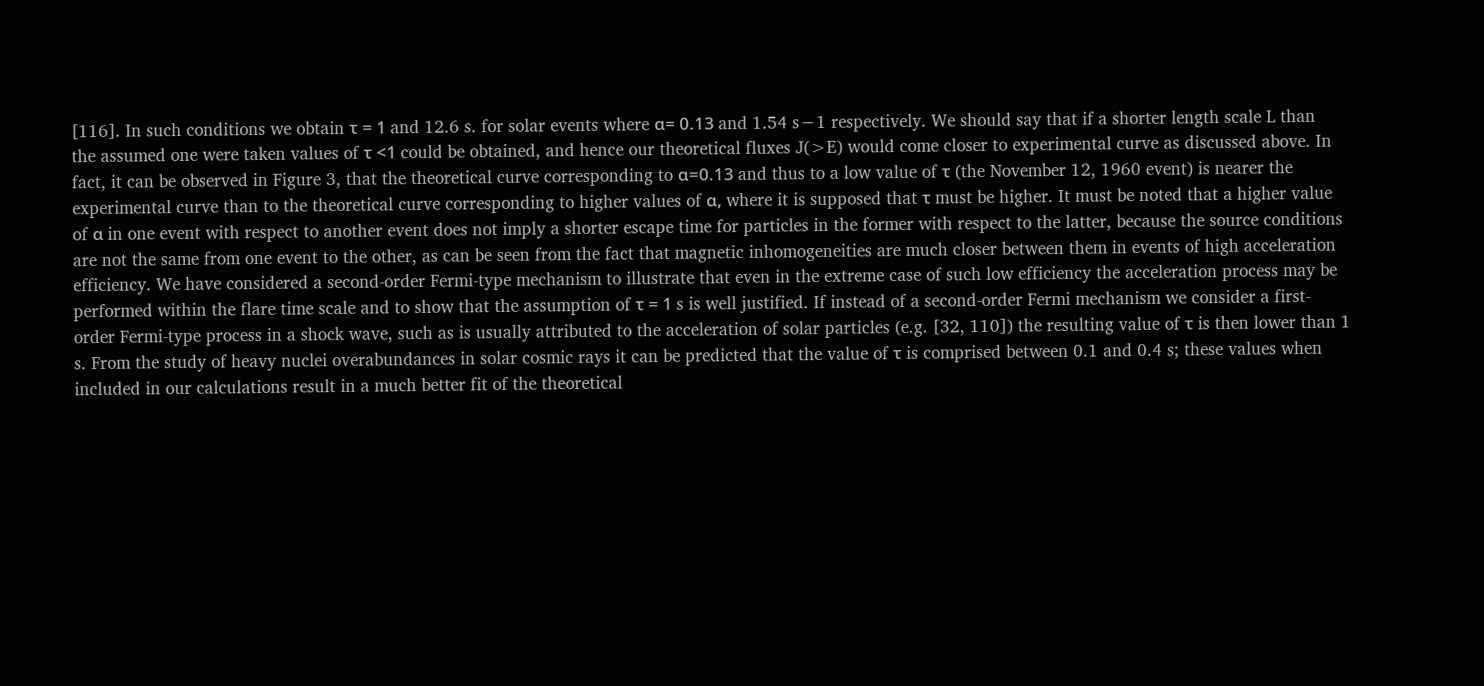[116]. In such conditions we obtain τ = 1 and 12.6 s. for solar events where α= 0.13 and 1.54 s−1 respectively. We should say that if a shorter length scale L than the assumed one were taken values of τ <1 could be obtained, and hence our theoretical fluxes J(>E) would come closer to experimental curve as discussed above. In fact, it can be observed in Figure 3, that the theoretical curve corresponding to α=0.13 and thus to a low value of τ (the November 12, 1960 event) is nearer the experimental curve than to the theoretical curve corresponding to higher values of α, where it is supposed that τ must be higher. It must be noted that a higher value of α in one event with respect to another event does not imply a shorter escape time for particles in the former with respect to the latter, because the source conditions are not the same from one event to the other, as can be seen from the fact that magnetic inhomogeneities are much closer between them in events of high acceleration efficiency. We have considered a second-order Fermi-type mechanism to illustrate that even in the extreme case of such low efficiency the acceleration process may be performed within the flare time scale and to show that the assumption of τ = 1 s is well justified. If instead of a second-order Fermi mechanism we consider a first-order Fermi-type process in a shock wave, such as is usually attributed to the acceleration of solar particles (e.g. [32, 110]) the resulting value of τ is then lower than 1 s. From the study of heavy nuclei overabundances in solar cosmic rays it can be predicted that the value of τ is comprised between 0.1 and 0.4 s; these values when included in our calculations result in a much better fit of the theoretical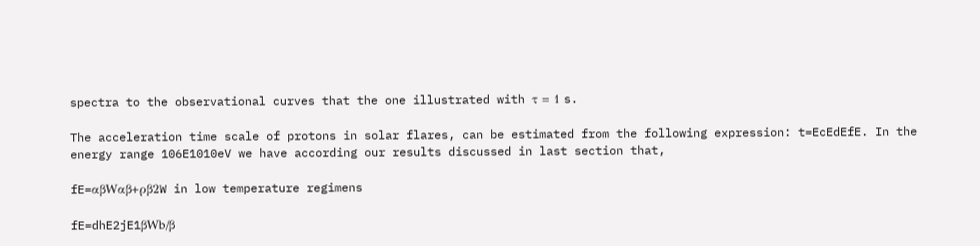spectra to the observational curves that the one illustrated with τ = 1 s.

The acceleration time scale of protons in solar flares, can be estimated from the following expression: t=EcEdEfE. In the energy range 106E1010eV we have according our results discussed in last section that,

fE=αβWαβ+ρβ2W in low temperature regimens

fE=dhE2jE1βWb/β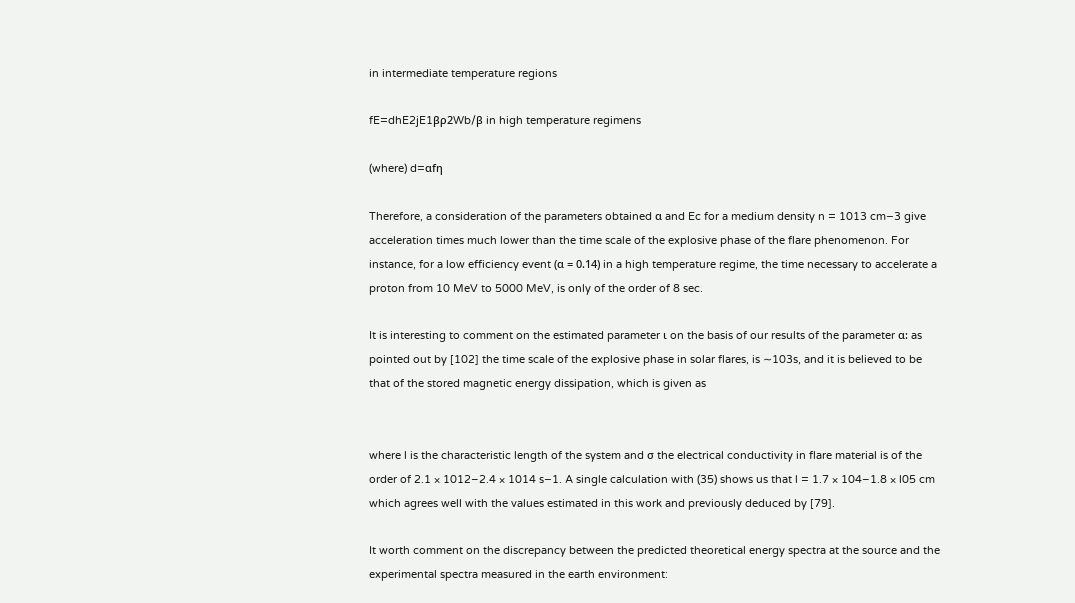in intermediate temperature regions

fE=dhE2jE1βρ2Wb/β in high temperature regimens

(where) d=αfη

Therefore, a consideration of the parameters obtained α and Ec for a medium density n = 1013 cm−3 give acceleration times much lower than the time scale of the explosive phase of the flare phenomenon. For instance, for a low efficiency event (α = 0.14) in a high temperature regime, the time necessary to accelerate a proton from 10 MeV to 5000 MeV, is only of the order of 8 sec.

It is interesting to comment on the estimated parameter ι on the basis of our results of the parameter α: as pointed out by [102] the time scale of the explosive phase in solar flares, is ∼103s, and it is believed to be that of the stored magnetic energy dissipation, which is given as


where l is the characteristic length of the system and σ the electrical conductivity in flare material is of the order of 2.1 × 1012–2.4 × 1014 s−1. A single calculation with (35) shows us that l = 1.7 × 104–1.8 × l05 cm which agrees well with the values estimated in this work and previously deduced by [79].

It worth comment on the discrepancy between the predicted theoretical energy spectra at the source and the experimental spectra measured in the earth environment: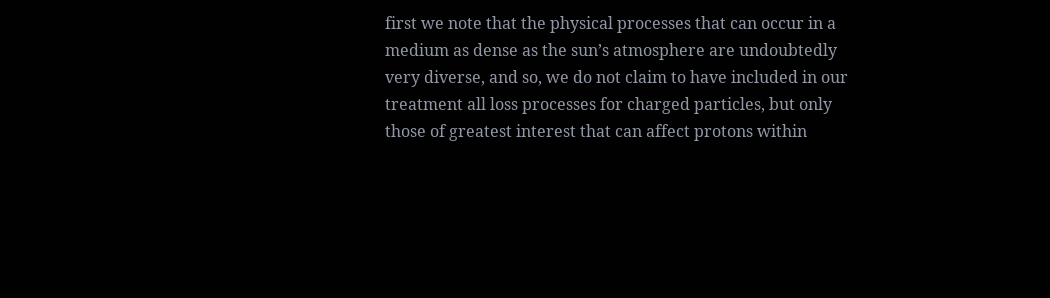first we note that the physical processes that can occur in a medium as dense as the sun’s atmosphere are undoubtedly very diverse, and so, we do not claim to have included in our treatment all loss processes for charged particles, but only those of greatest interest that can affect protons within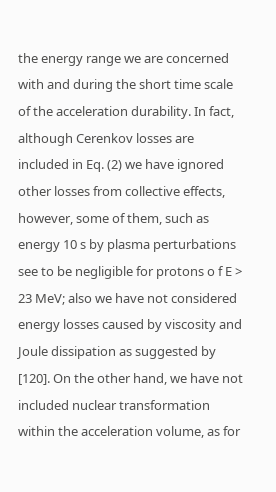the energy range we are concerned with and during the short time scale of the acceleration durability. In fact, although Cerenkov losses are included in Eq. (2) we have ignored other losses from collective effects, however, some of them, such as energy 10 s by plasma perturbations see to be negligible for protons o f E > 23 MeV; also we have not considered energy losses caused by viscosity and Joule dissipation as suggested by [120]. On the other hand, we have not included nuclear transformation within the acceleration volume, as for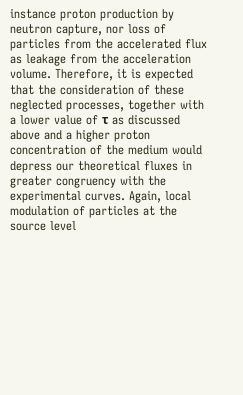instance proton production by neutron capture, nor loss of particles from the accelerated flux as leakage from the acceleration volume. Therefore, it is expected that the consideration of these neglected processes, together with a lower value of τ as discussed above and a higher proton concentration of the medium would depress our theoretical fluxes in greater congruency with the experimental curves. Again, local modulation of particles at the source level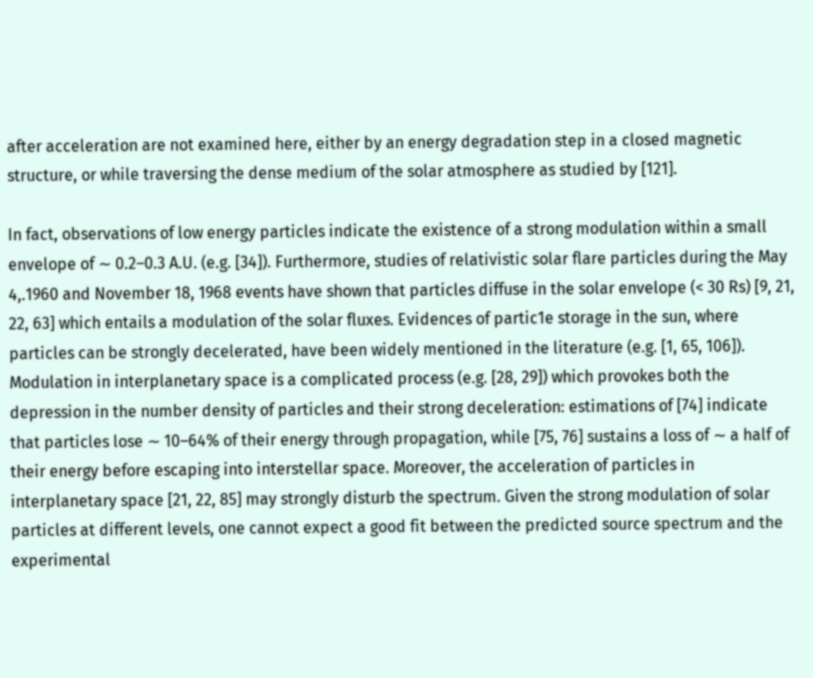after acceleration are not examined here, either by an energy degradation step in a closed magnetic structure, or while traversing the dense medium of the solar atmosphere as studied by [121].

In fact, observations of low energy particles indicate the existence of a strong modulation within a small envelope of ∼ 0.2–0.3 A.U. (e.g. [34]). Furthermore, studies of relativistic solar flare particles during the May 4,.1960 and November 18, 1968 events have shown that particles diffuse in the solar envelope (< 30 Rs) [9, 21, 22, 63] which entails a modulation of the solar fluxes. Evidences of partic1e storage in the sun, where particles can be strongly decelerated, have been widely mentioned in the literature (e.g. [1, 65, 106]). Modulation in interplanetary space is a complicated process (e.g. [28, 29]) which provokes both the depression in the number density of particles and their strong deceleration: estimations of [74] indicate that particles lose ∼ 10–64% of their energy through propagation, while [75, 76] sustains a loss of ∼ a half of their energy before escaping into interstellar space. Moreover, the acceleration of particles in interplanetary space [21, 22, 85] may strongly disturb the spectrum. Given the strong modulation of solar particles at different levels, one cannot expect a good fit between the predicted source spectrum and the experimental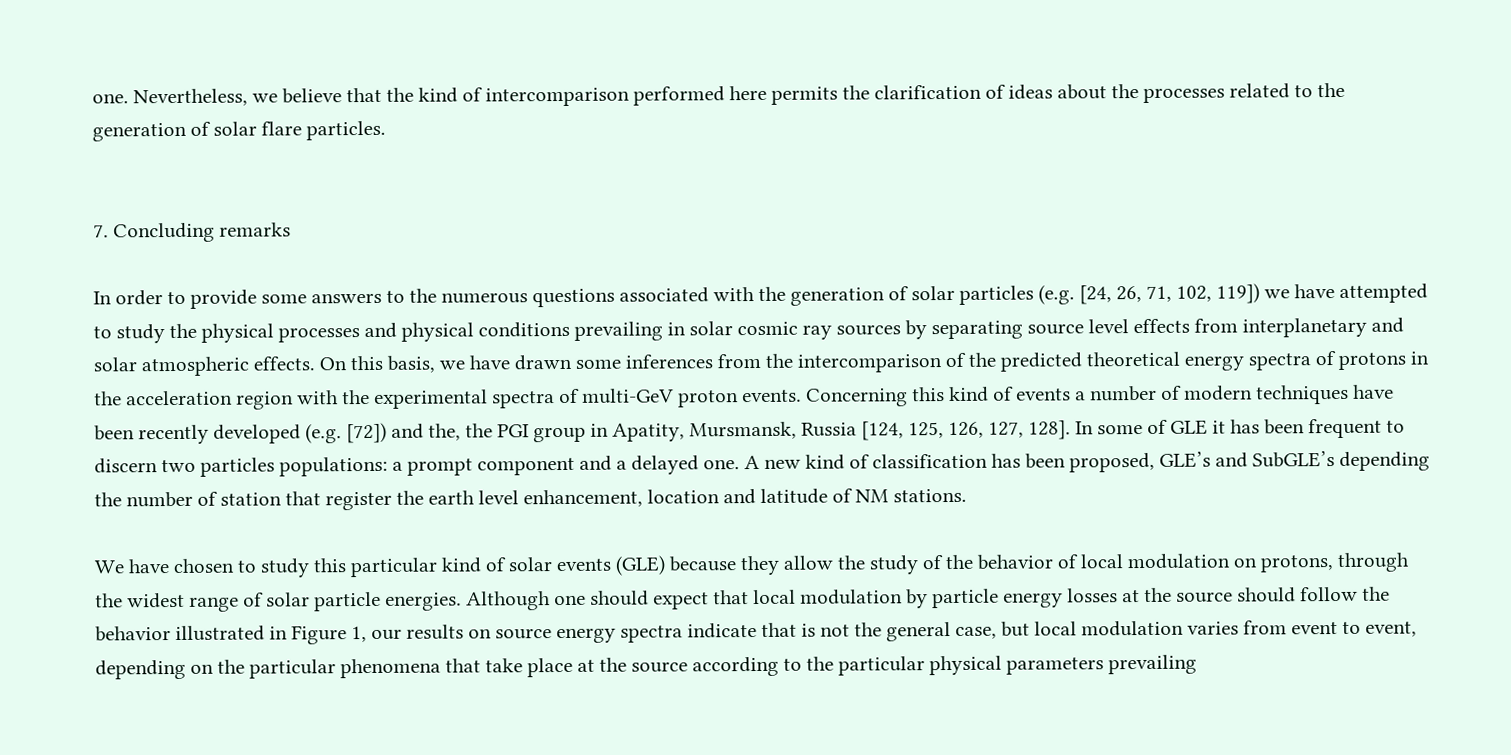one. Nevertheless, we believe that the kind of intercomparison performed here permits the clarification of ideas about the processes related to the generation of solar flare particles.


7. Concluding remarks

In order to provide some answers to the numerous questions associated with the generation of solar particles (e.g. [24, 26, 71, 102, 119]) we have attempted to study the physical processes and physical conditions prevailing in solar cosmic ray sources by separating source level effects from interplanetary and solar atmospheric effects. On this basis, we have drawn some inferences from the intercomparison of the predicted theoretical energy spectra of protons in the acceleration region with the experimental spectra of multi-GeV proton events. Concerning this kind of events a number of modern techniques have been recently developed (e.g. [72]) and the, the PGI group in Apatity, Mursmansk, Russia [124, 125, 126, 127, 128]. In some of GLE it has been frequent to discern two particles populations: a prompt component and a delayed one. A new kind of classification has been proposed, GLE’s and SubGLE’s depending the number of station that register the earth level enhancement, location and latitude of NM stations.

We have chosen to study this particular kind of solar events (GLE) because they allow the study of the behavior of local modulation on protons, through the widest range of solar particle energies. Although one should expect that local modulation by particle energy losses at the source should follow the behavior illustrated in Figure 1, our results on source energy spectra indicate that is not the general case, but local modulation varies from event to event, depending on the particular phenomena that take place at the source according to the particular physical parameters prevailing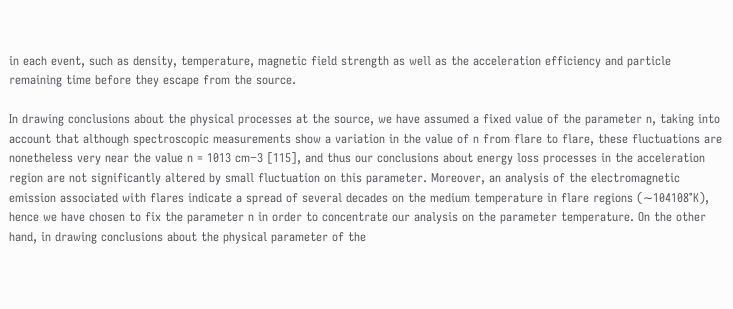in each event, such as density, temperature, magnetic field strength as well as the acceleration efficiency and particle remaining time before they escape from the source.

In drawing conclusions about the physical processes at the source, we have assumed a fixed value of the parameter n, taking into account that although spectroscopic measurements show a variation in the value of n from flare to flare, these fluctuations are nonetheless very near the value n = 1013 cm−3 [115], and thus our conclusions about energy loss processes in the acceleration region are not significantly altered by small fluctuation on this parameter. Moreover, an analysis of the electromagnetic emission associated with flares indicate a spread of several decades on the medium temperature in flare regions (∼104108°K), hence we have chosen to fix the parameter n in order to concentrate our analysis on the parameter temperature. On the other hand, in drawing conclusions about the physical parameter of the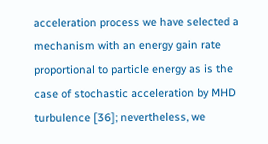acceleration process we have selected a mechanism with an energy gain rate proportional to particle energy as is the case of stochastic acceleration by MHD turbulence [36]; nevertheless, we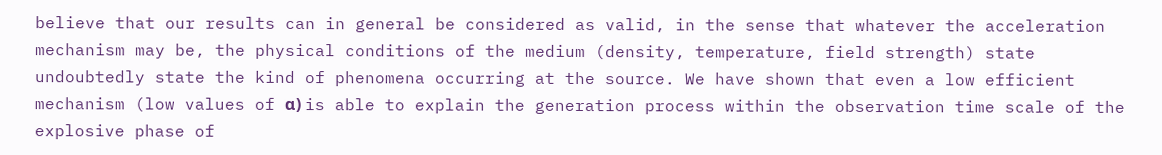believe that our results can in general be considered as valid, in the sense that whatever the acceleration mechanism may be, the physical conditions of the medium (density, temperature, field strength) state undoubtedly state the kind of phenomena occurring at the source. We have shown that even a low efficient mechanism (low values of α) is able to explain the generation process within the observation time scale of the explosive phase of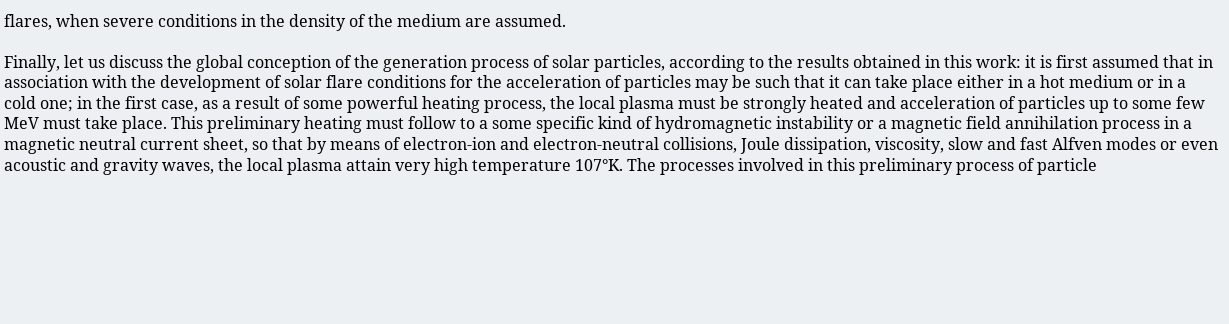flares, when severe conditions in the density of the medium are assumed.

Finally, let us discuss the global conception of the generation process of solar particles, according to the results obtained in this work: it is first assumed that in association with the development of solar flare conditions for the acceleration of particles may be such that it can take place either in a hot medium or in a cold one; in the first case, as a result of some powerful heating process, the local plasma must be strongly heated and acceleration of particles up to some few MeV must take place. This preliminary heating must follow to a some specific kind of hydromagnetic instability or a magnetic field annihilation process in a magnetic neutral current sheet, so that by means of electron-ion and electron-neutral collisions, Joule dissipation, viscosity, slow and fast Alfven modes or even acoustic and gravity waves, the local plasma attain very high temperature 107°K. The processes involved in this preliminary process of particle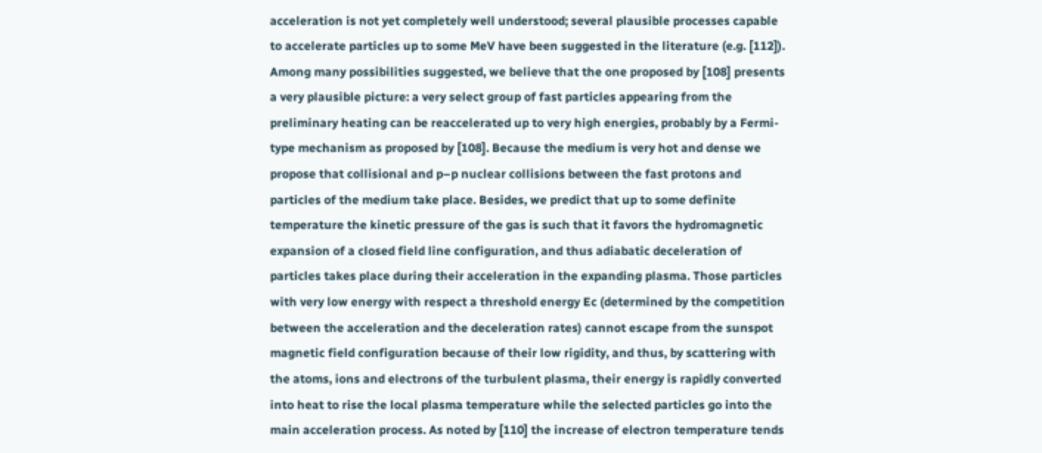acceleration is not yet completely well understood; several plausible processes capable to accelerate particles up to some MeV have been suggested in the literature (e.g. [112]). Among many possibilities suggested, we believe that the one proposed by [108] presents a very plausible picture: a very select group of fast particles appearing from the preliminary heating can be reaccelerated up to very high energies, probably by a Fermi-type mechanism as proposed by [108]. Because the medium is very hot and dense we propose that collisional and p–p nuclear collisions between the fast protons and particles of the medium take place. Besides, we predict that up to some definite temperature the kinetic pressure of the gas is such that it favors the hydromagnetic expansion of a closed field line configuration, and thus adiabatic deceleration of particles takes place during their acceleration in the expanding plasma. Those particles with very low energy with respect a threshold energy Ec (determined by the competition between the acceleration and the deceleration rates) cannot escape from the sunspot magnetic field configuration because of their low rigidity, and thus, by scattering with the atoms, ions and electrons of the turbulent plasma, their energy is rapidly converted into heat to rise the local plasma temperature while the selected particles go into the main acceleration process. As noted by [110] the increase of electron temperature tends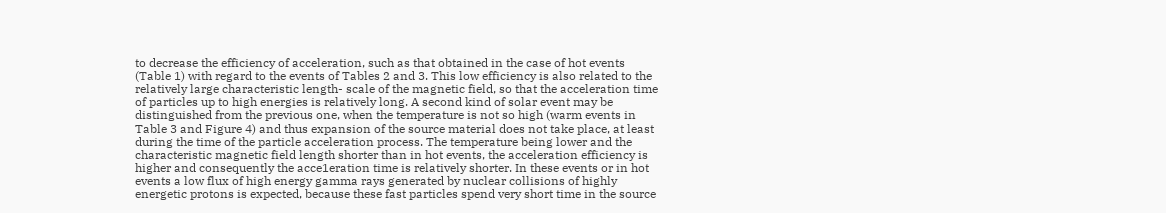to decrease the efficiency of acceleration, such as that obtained in the case of hot events (Table 1) with regard to the events of Tables 2 and 3. This low efficiency is also related to the relatively large characteristic length- scale of the magnetic field, so that the acceleration time of particles up to high energies is relatively long. A second kind of solar event may be distinguished from the previous one, when the temperature is not so high (warm events in Table 3 and Figure 4) and thus expansion of the source material does not take place, at least during the time of the particle acceleration process. The temperature being lower and the characteristic magnetic field length shorter than in hot events, the acceleration efficiency is higher and consequently the acce1eration time is relatively shorter. In these events or in hot events a low flux of high energy gamma rays generated by nuclear collisions of highly energetic protons is expected, because these fast particles spend very short time in the source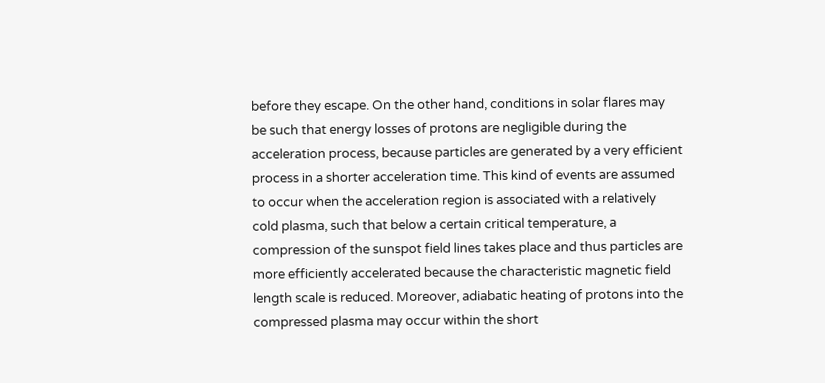before they escape. On the other hand, conditions in solar flares may be such that energy losses of protons are negligible during the acceleration process, because particles are generated by a very efficient process in a shorter acceleration time. This kind of events are assumed to occur when the acceleration region is associated with a relatively cold plasma, such that below a certain critical temperature, a compression of the sunspot field lines takes place and thus particles are more efficiently accelerated because the characteristic magnetic field length scale is reduced. Moreover, adiabatic heating of protons into the compressed plasma may occur within the short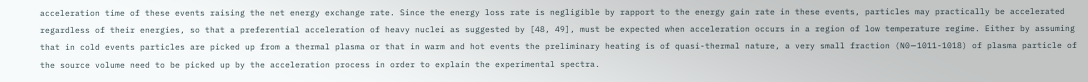acceleration time of these events raising the net energy exchange rate. Since the energy loss rate is negligible by rapport to the energy gain rate in these events, particles may practically be accelerated regardless of their energies, so that a preferential acceleration of heavy nuclei as suggested by [48, 49], must be expected when acceleration occurs in a region of low temperature regime. Either by assuming that in cold events particles are picked up from a thermal plasma or that in warm and hot events the preliminary heating is of quasi-thermal nature, a very small fraction (N0∼1011-1018) of plasma particle of the source volume need to be picked up by the acceleration process in order to explain the experimental spectra.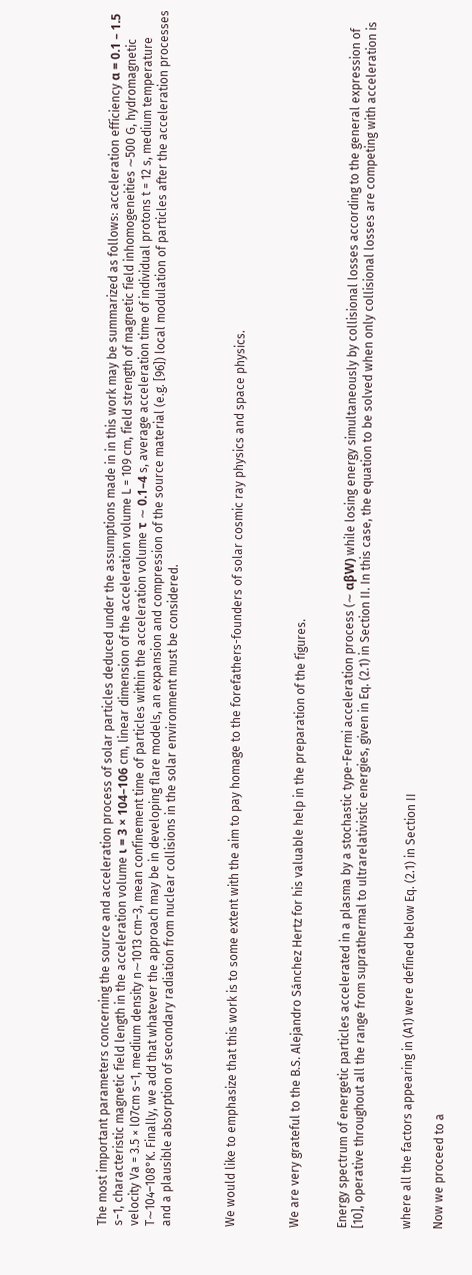The most important parameters concerning the source and acceleration process of solar particles deduced under the assumptions made in in this work may be summarized as follows: acceleration efficiency α = 0.1 – 1.5 s−1, characteristic magnetic field length in the acceleration volume ι = 3 × 104–106 cm, linear dimension of the acceleration volume L = 109 cm, field strength of magnetic field inhomogeneities ∼500 G, hydromagnetic velocity Va = 3.5 × l07cm s−1, medium density n∼1013 cm−3, mean confinement time of particles within the acceleration volume τ ∼ 0.1–4 s, average acceleration time of individual protons t = 12 s, medium temperature T∼104–108°K. Finally, we add that whatever the approach may be in developing flare models, an expansion and compression of the source material (e.g. [96]) local modulation of particles after the acceleration processes and a plausible absorption of secondary radiation from nuclear collisions in the solar environment must be considered.



We would like to emphasize that this work is to some extent with the aim to pay homage to the forefathers-founders of solar cosmic ray physics and space physics.



We are very grateful to the B.S. Alejandro Sánchez Hertz for his valuable help in the preparation of the figures.


Energy spectrum of energetic particles accelerated in a plasma by a stochastic type-Fermi acceleration process (∼ αβW) while losing energy simultaneously by collisional losses according to the general expression of [10], operative throughout all the range from suprathermal to ultrarelativistic energies, given in Eq. (2.1) in Section II. In this case, the equation to be solved when only collisional losses are competing with acceleration is


where all the factors appearing in (A1) were defined below Eq. (2.1) in Section II

Now we proceed to a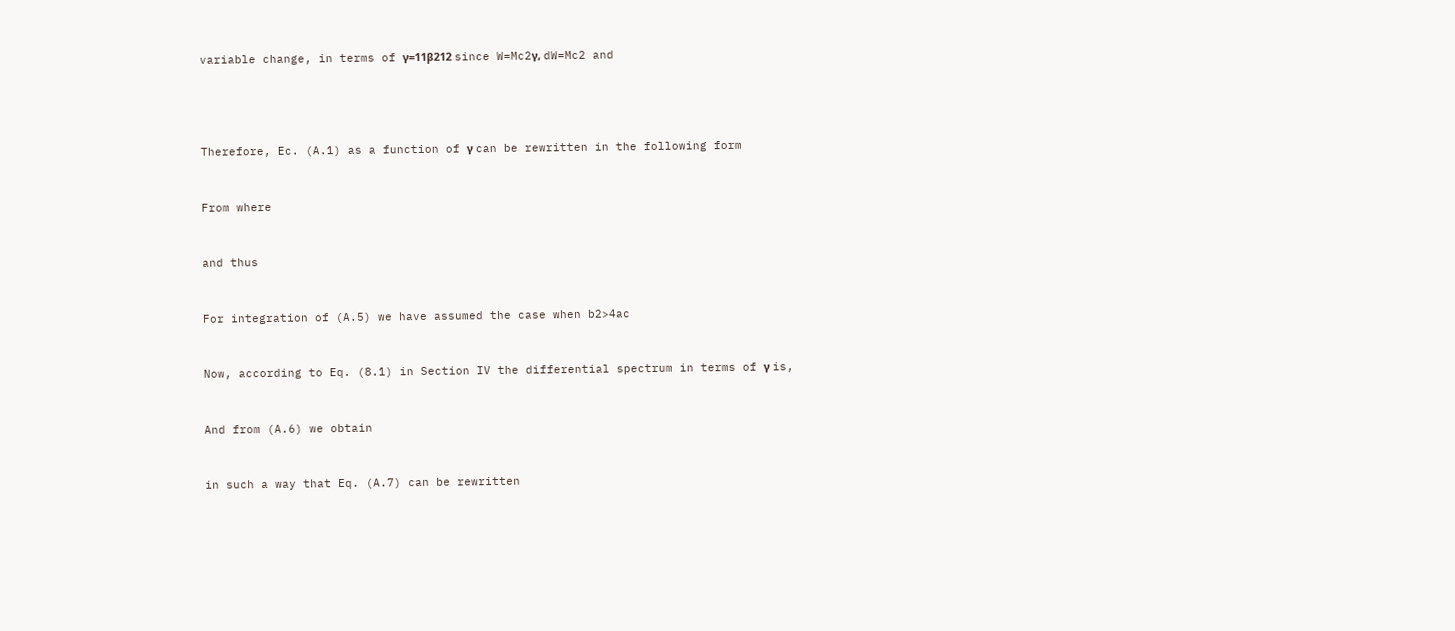variable change, in terms of γ=11β212 since W=Mc2γ, dW=Mc2 and




Therefore, Ec. (A.1) as a function of γ can be rewritten in the following form


From where


and thus


For integration of (A.5) we have assumed the case when b2>4ac


Now, according to Eq. (8.1) in Section IV the differential spectrum in terms of γ is,


And from (A.6) we obtain


in such a way that Eq. (A.7) can be rewritten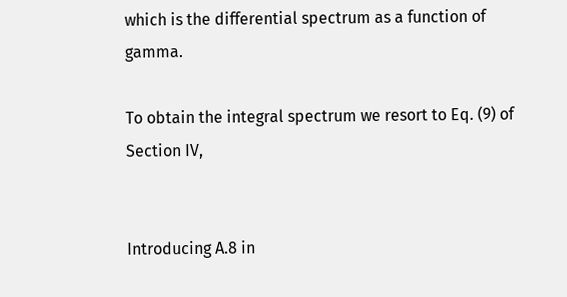which is the differential spectrum as a function of gamma.

To obtain the integral spectrum we resort to Eq. (9) of Section IV,


Introducing A.8 in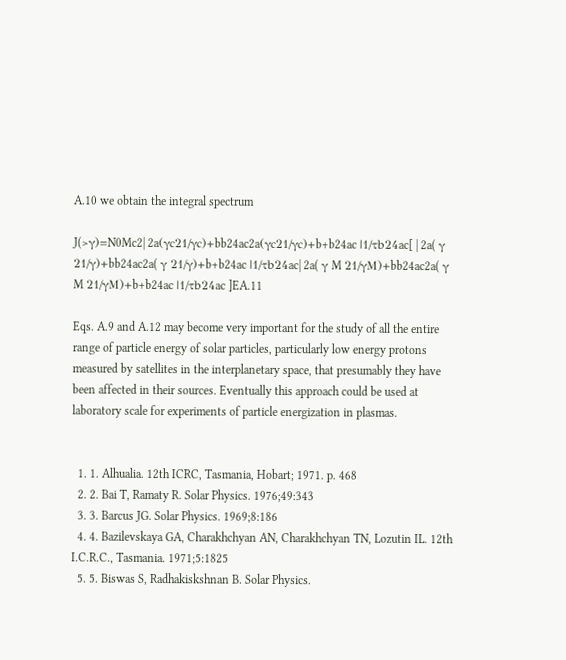A.10 we obtain the integral spectrum

J(>γ)=N0Mc2| 2a(γc21/γc)+bb24ac2a(γc21/γc)+b+b24ac |1/τb24ac[ | 2a( γ 21/γ)+bb24ac2a( γ 21/γ)+b+b24ac |1/τb24ac| 2a( γ M 21/γM)+bb24ac2a( γ M 21/γM)+b+b24ac |1/τb24ac ]EA.11

Eqs. A.9 and A.12 may become very important for the study of all the entire range of particle energy of solar particles, particularly low energy protons measured by satellites in the interplanetary space, that presumably they have been affected in their sources. Eventually this approach could be used at laboratory scale for experiments of particle energization in plasmas.


  1. 1. Alhualia. 12th ICRC, Tasmania, Hobart; 1971. p. 468
  2. 2. Bai T, Ramaty R. Solar Physics. 1976;49:343
  3. 3. Barcus JG. Solar Physics. 1969;8:186
  4. 4. Bazilevskaya GA, Charakhchyan AN, Charakhchyan TN, Lozutin IL. 12th I.C.R.C., Tasmania. 1971;5:1825
  5. 5. Biswas S, Radhakiskshnan B. Solar Physics.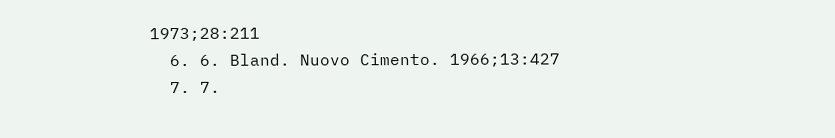1973;28:211
  6. 6. Bland. Nuovo Cimento. 1966;13:427
  7. 7.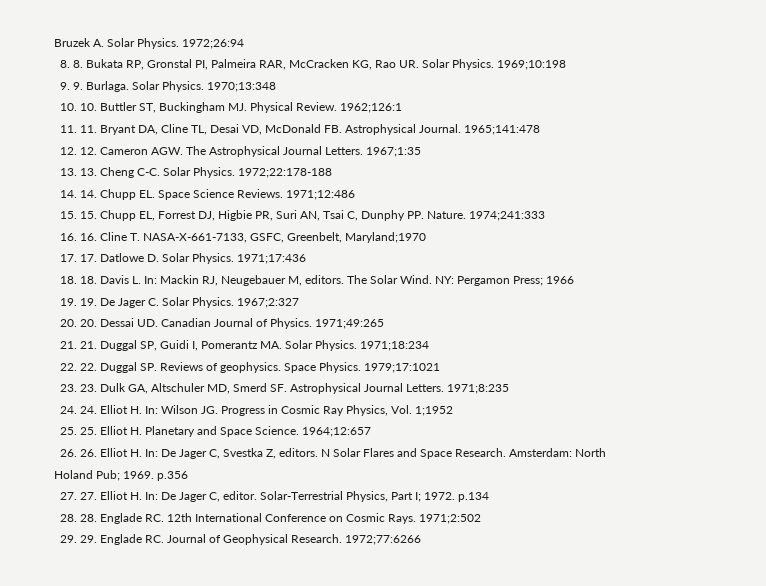Bruzek A. Solar Physics. 1972;26:94
  8. 8. Bukata RP, Gronstal PI, Palmeira RAR, McCracken KG, Rao UR. Solar Physics. 1969;10:198
  9. 9. Burlaga. Solar Physics. 1970;13:348
  10. 10. Buttler ST, Buckingham MJ. Physical Review. 1962;126:1
  11. 11. Bryant DA, Cline TL, Desai VD, McDonald FB. Astrophysical Journal. 1965;141:478
  12. 12. Cameron AGW. The Astrophysical Journal Letters. 1967;1:35
  13. 13. Cheng C-C. Solar Physics. 1972;22:178-188
  14. 14. Chupp EL. Space Science Reviews. 1971;12:486
  15. 15. Chupp EL, Forrest DJ, Higbie PR, Suri AN, Tsai C, Dunphy PP. Nature. 1974;241:333
  16. 16. Cline T. NASA-X-661-7133, GSFC, Greenbelt, Maryland;1970
  17. 17. Datlowe D. Solar Physics. 1971;17:436
  18. 18. Davis L. In: Mackin RJ, Neugebauer M, editors. The Solar Wind. NY: Pergamon Press; 1966
  19. 19. De Jager C. Solar Physics. 1967;2:327
  20. 20. Dessai UD. Canadian Journal of Physics. 1971;49:265
  21. 21. Duggal SP, Guidi I, Pomerantz MA. Solar Physics. 1971;18:234
  22. 22. Duggal SP. Reviews of geophysics. Space Physics. 1979;17:1021
  23. 23. Dulk GA, Altschuler MD, Smerd SF. Astrophysical Journal Letters. 1971;8:235
  24. 24. Elliot H. In: Wilson JG. Progress in Cosmic Ray Physics, Vol. 1;1952
  25. 25. Elliot H. Planetary and Space Science. 1964;12:657
  26. 26. Elliot H. In: De Jager C, Svestka Z, editors. N Solar Flares and Space Research. Amsterdam: North Holand Pub; 1969. p.356
  27. 27. Elliot H. In: De Jager C, editor. Solar-Terrestrial Physics, Part I; 1972. p.134
  28. 28. Englade RC. 12th International Conference on Cosmic Rays. 1971;2:502
  29. 29. Englade RC. Journal of Geophysical Research. 1972;77:6266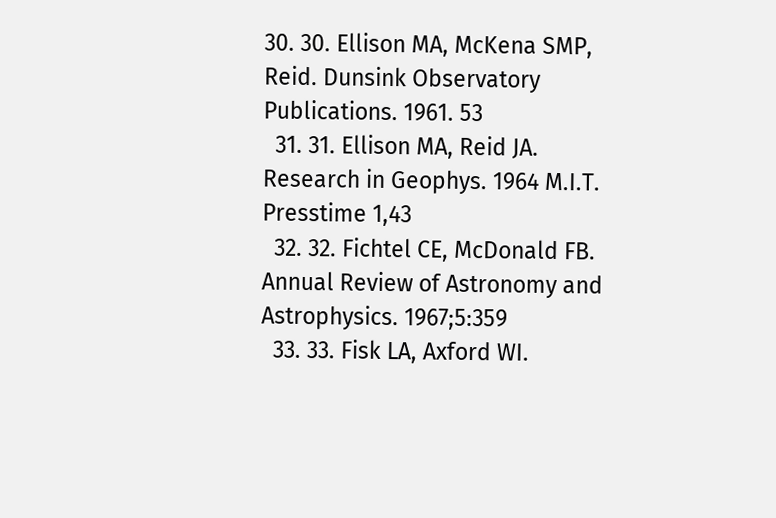30. 30. Ellison MA, McKena SMP, Reid. Dunsink Observatory Publications. 1961. 53
  31. 31. Ellison MA, Reid JA. Research in Geophys. 1964 M.I.T. Presstime 1,43
  32. 32. Fichtel CE, McDonald FB. Annual Review of Astronomy and Astrophysics. 1967;5:359
  33. 33. Fisk LA, Axford WI.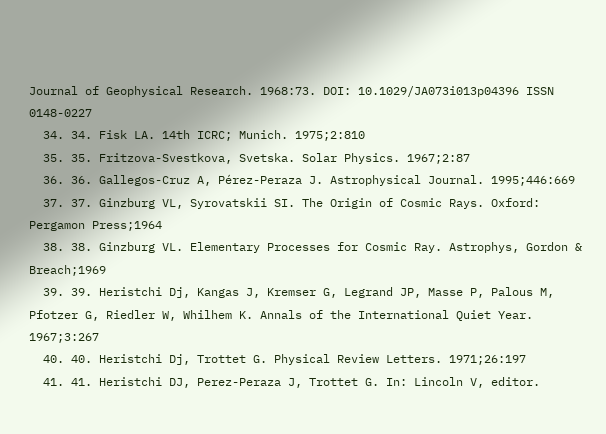Journal of Geophysical Research. 1968:73. DOI: 10.1029/JA073i013p04396 ISSN 0148-0227
  34. 34. Fisk LA. 14th ICRC; Munich. 1975;2:810
  35. 35. Fritzova-Svestkova, Svetska. Solar Physics. 1967;2:87
  36. 36. Gallegos-Cruz A, Pérez-Peraza J. Astrophysical Journal. 1995;446:669
  37. 37. Ginzburg VL, Syrovatskii SI. The Origin of Cosmic Rays. Oxford: Pergamon Press;1964
  38. 38. Ginzburg VL. Elementary Processes for Cosmic Ray. Astrophys, Gordon & Breach;1969
  39. 39. Heristchi Dj, Kangas J, Kremser G, Legrand JP, Masse P, Palous M, Pfotzer G, Riedler W, Whilhem K. Annals of the International Quiet Year. 1967;3:267
  40. 40. Heristchi Dj, Trottet G. Physical Review Letters. 1971;26:197
  41. 41. Heristchi DJ, Perez-Peraza J, Trottet G. In: Lincoln V, editor.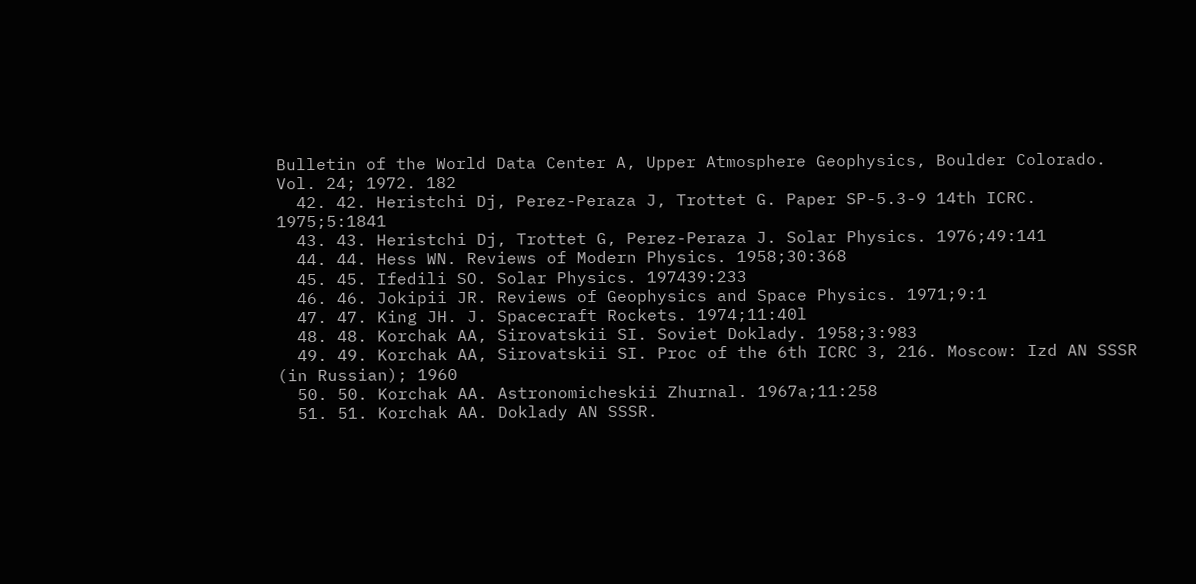Bulletin of the World Data Center A, Upper Atmosphere Geophysics, Boulder Colorado. Vol. 24; 1972. 182
  42. 42. Heristchi Dj, Perez-Peraza J, Trottet G. Paper SP-5.3-9 14th ICRC. 1975;5:1841
  43. 43. Heristchi Dj, Trottet G, Perez-Peraza J. Solar Physics. 1976;49:141
  44. 44. Hess WN. Reviews of Modern Physics. 1958;30:368
  45. 45. Ifedili SO. Solar Physics. 197439:233
  46. 46. Jokipii JR. Reviews of Geophysics and Space Physics. 1971;9:1
  47. 47. King JH. J. Spacecraft Rockets. 1974;11:40l
  48. 48. Korchak AA, Sirovatskii SI. Soviet Doklady. 1958;3:983
  49. 49. Korchak AA, Sirovatskii SI. Proc of the 6th ICRC 3, 216. Moscow: Izd AN SSSR (in Russian); 1960
  50. 50. Korchak AA. Astronomicheskii Zhurnal. 1967a;11:258
  51. 51. Korchak AA. Doklady AN SSSR.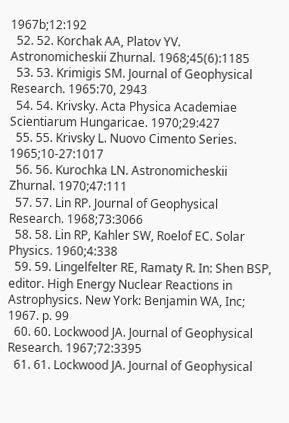1967b;12:192
  52. 52. Korchak AA, Platov YV. Astronomicheskii Zhurnal. 1968;45(6):1185
  53. 53. Krimigis SM. Journal of Geophysical Research. 1965:70, 2943
  54. 54. Krivsky. Acta Physica Academiae Scientiarum Hungaricae. 1970;29:427
  55. 55. Krivsky L. Nuovo Cimento Series. 1965;10-27:1017
  56. 56. Kurochka LN. Astronomicheskii Zhurnal. 1970;47:111
  57. 57. Lin RP. Journal of Geophysical Research. 1968;73:3066
  58. 58. Lin RP, Kahler SW, Roelof EC. Solar Physics. 1960;4:338
  59. 59. Lingelfelter RE, Ramaty R. In: Shen BSP, editor. High Energy Nuclear Reactions in Astrophysics. New York: Benjamin WA, Inc; 1967. p. 99
  60. 60. Lockwood JA. Journal of Geophysical Research. 1967;72:3395
  61. 61. Lockwood JA. Journal of Geophysical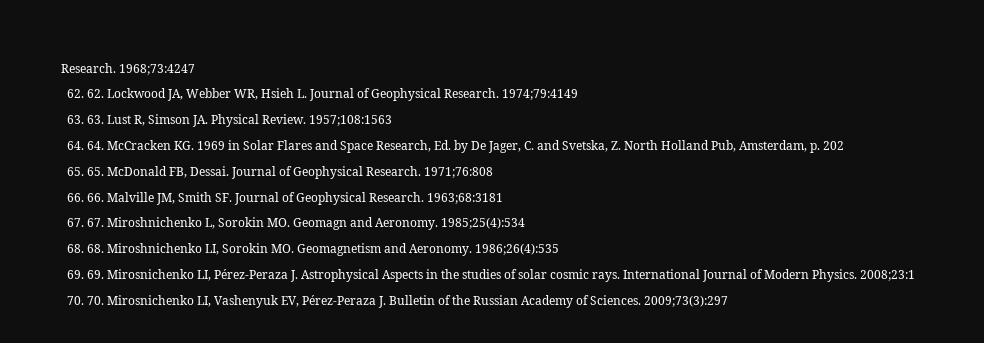Research. 1968;73:4247
  62. 62. Lockwood JA, Webber WR, Hsieh L. Journal of Geophysical Research. 1974;79:4149
  63. 63. Lust R, Simson JA. Physical Review. 1957;108:1563
  64. 64. McCracken KG. 1969 in Solar Flares and Space Research, Ed. by De Jager, C. and Svetska, Z. North Holland Pub, Amsterdam, p. 202
  65. 65. McDonald FB, Dessai. Journal of Geophysical Research. 1971;76:808
  66. 66. Malville JM, Smith SF. Journal of Geophysical Research. 1963;68:3181
  67. 67. Miroshnichenko L, Sorokin MO. Geomagn and Aeronomy. 1985;25(4):534
  68. 68. Miroshnichenko LI, Sorokin MO. Geomagnetism and Aeronomy. 1986;26(4):535
  69. 69. Mirosnichenko LI, Pérez-Peraza J. Astrophysical Aspects in the studies of solar cosmic rays. International Journal of Modern Physics. 2008;23:1
  70. 70. Mirosnichenko LI, Vashenyuk EV, Pérez-Peraza J. Bulletin of the Russian Academy of Sciences. 2009;73(3):297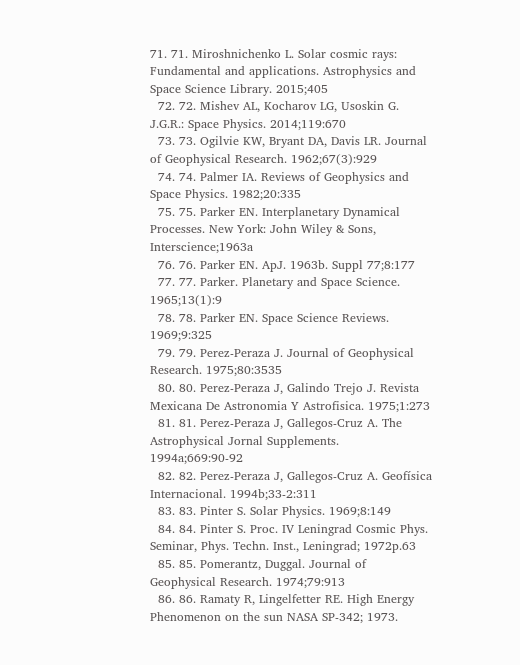71. 71. Miroshnichenko L. Solar cosmic rays: Fundamental and applications. Astrophysics and Space Science Library. 2015;405
  72. 72. Mishev AL, Kocharov LG, Usoskin G. J.G.R.: Space Physics. 2014;119:670
  73. 73. Ogilvie KW, Bryant DA, Davis LR. Journal of Geophysical Research. 1962;67(3):929
  74. 74. Palmer IA. Reviews of Geophysics and Space Physics. 1982;20:335
  75. 75. Parker EN. Interplanetary Dynamical Processes. New York: John Wiley & Sons, Interscience;1963a
  76. 76. Parker EN. ApJ. 1963b. Suppl 77;8:177
  77. 77. Parker. Planetary and Space Science. 1965;13(1):9
  78. 78. Parker EN. Space Science Reviews. 1969;9:325
  79. 79. Perez-Peraza J. Journal of Geophysical Research. 1975;80:3535
  80. 80. Perez-Peraza J, Galindo Trejo J. Revista Mexicana De Astronomia Y Astrofisica. 1975;1:273
  81. 81. Perez-Peraza J, Gallegos-Cruz A. The Astrophysical Jornal Supplements. 1994a;669:90-92
  82. 82. Perez-Peraza J, Gallegos-Cruz A. Geofísica Internacional. 1994b;33-2:311
  83. 83. Pinter S. Solar Physics. 1969;8:149
  84. 84. Pinter S. Proc. IV Leningrad Cosmic Phys. Seminar, Phys. Techn. Inst., Leningrad; 1972p.63
  85. 85. Pomerantz, Duggal. Journal of Geophysical Research. 1974;79:913
  86. 86. Ramaty R, Lingelfetter RE. High Energy Phenomenon on the sun NASA SP-342; 1973.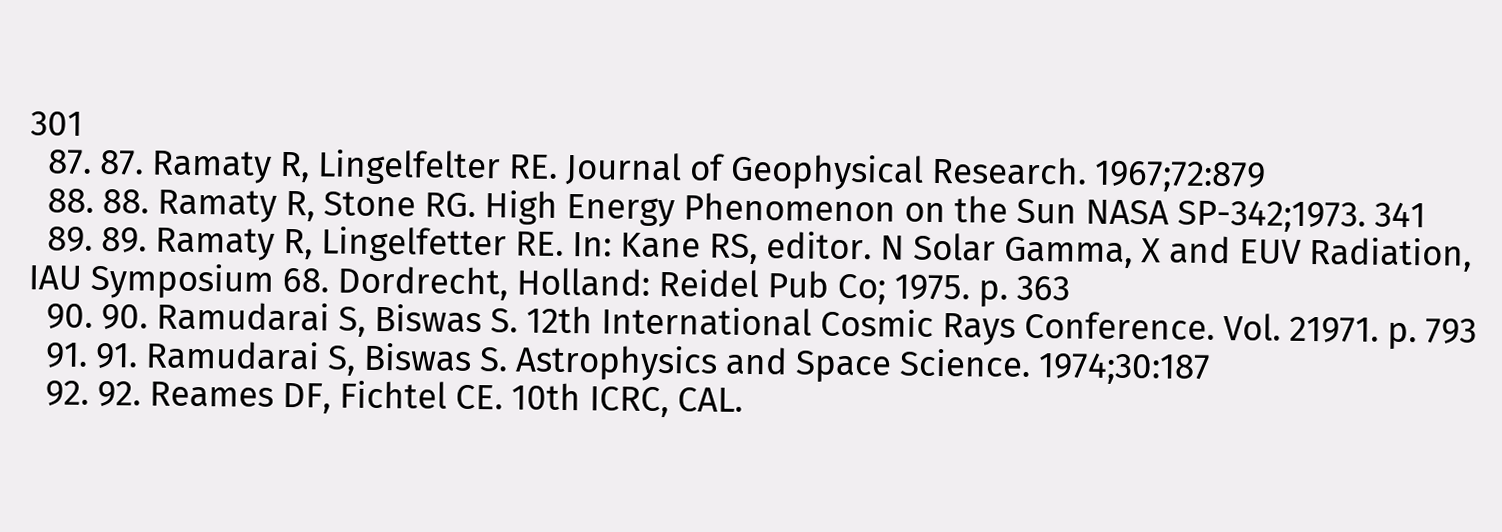301
  87. 87. Ramaty R, Lingelfelter RE. Journal of Geophysical Research. 1967;72:879
  88. 88. Ramaty R, Stone RG. High Energy Phenomenon on the Sun NASA SP-342;1973. 341
  89. 89. Ramaty R, Lingelfetter RE. In: Kane RS, editor. N Solar Gamma, X and EUV Radiation, IAU Symposium 68. Dordrecht, Holland: Reidel Pub Co; 1975. p. 363
  90. 90. Ramudarai S, Biswas S. 12th International Cosmic Rays Conference. Vol. 21971. p. 793
  91. 91. Ramudarai S, Biswas S. Astrophysics and Space Science. 1974;30:187
  92. 92. Reames DF, Fichtel CE. 10th ICRC, CAL.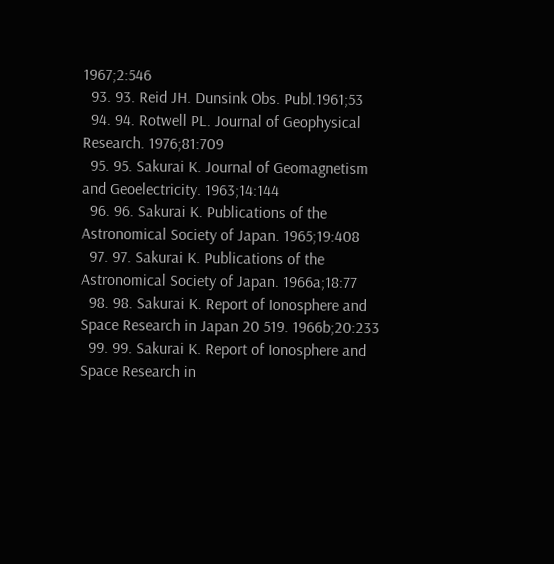1967;2:546
  93. 93. Reid JH. Dunsink Obs. Publ.1961;53
  94. 94. Rotwell PL. Journal of Geophysical Research. 1976;81:709
  95. 95. Sakurai K. Journal of Geomagnetism and Geoelectricity. 1963;14:144
  96. 96. Sakurai K. Publications of the Astronomical Society of Japan. 1965;19:408
  97. 97. Sakurai K. Publications of the Astronomical Society of Japan. 1966a;18:77
  98. 98. Sakurai K. Report of Ionosphere and Space Research in Japan 20 519. 1966b;20:233
  99. 99. Sakurai K. Report of Ionosphere and Space Research in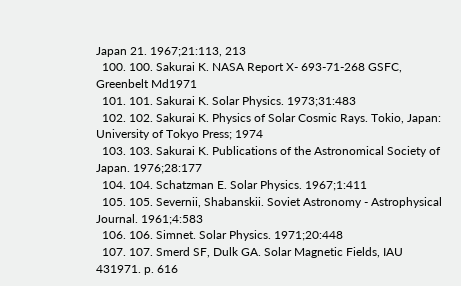Japan 21. 1967;21:113, 213
  100. 100. Sakurai K. NASA Report X- 693-71-268 GSFC, Greenbelt Md1971
  101. 101. Sakurai K. Solar Physics. 1973;31:483
  102. 102. Sakurai K. Physics of Solar Cosmic Rays. Tokio, Japan: University of Tokyo Press; 1974
  103. 103. Sakurai K. Publications of the Astronomical Society of Japan. 1976;28:177
  104. 104. Schatzman E. Solar Physics. 1967;1:411
  105. 105. Severnii, Shabanskii. Soviet Astronomy - Astrophysical Journal. 1961;4:583
  106. 106. Simnet. Solar Physics. 1971;20:448
  107. 107. Smerd SF, Dulk GA. Solar Magnetic Fields, IAU 431971. p. 616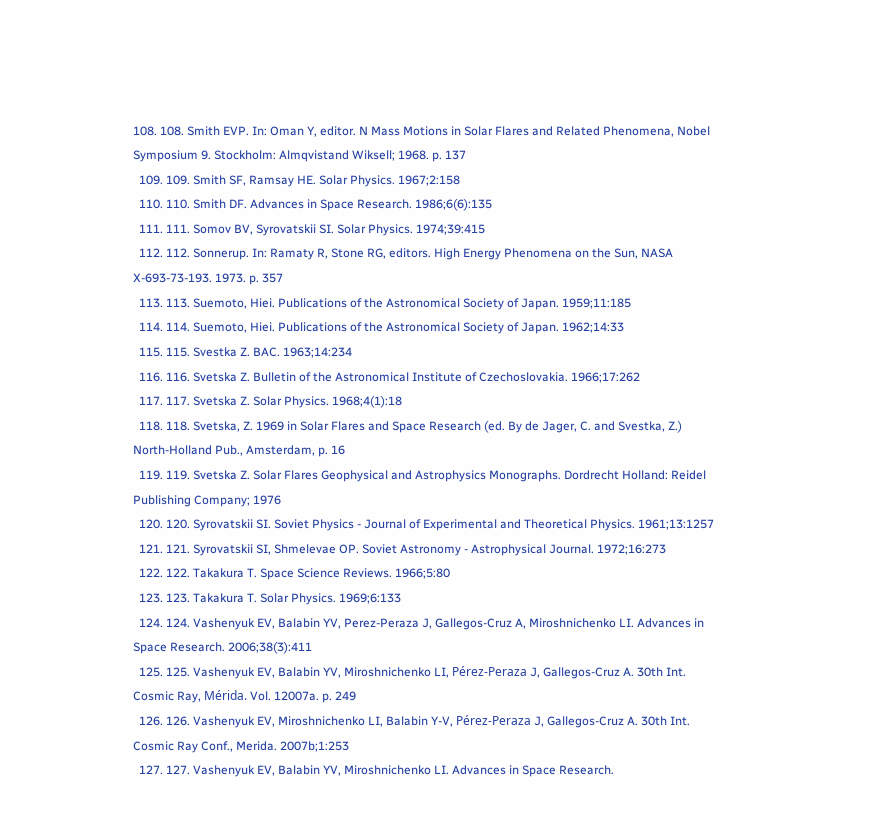108. 108. Smith EVP. In: Oman Y, editor. N Mass Motions in Solar Flares and Related Phenomena, Nobel Symposium 9. Stockholm: Almqvistand Wiksell; 1968. p. 137
  109. 109. Smith SF, Ramsay HE. Solar Physics. 1967;2:158
  110. 110. Smith DF. Advances in Space Research. 1986;6(6):135
  111. 111. Somov BV, Syrovatskii SI. Solar Physics. 1974;39:415
  112. 112. Sonnerup. In: Ramaty R, Stone RG, editors. High Energy Phenomena on the Sun, NASA X-693-73-193. 1973. p. 357
  113. 113. Suemoto, Hiei. Publications of the Astronomical Society of Japan. 1959;11:185
  114. 114. Suemoto, Hiei. Publications of the Astronomical Society of Japan. 1962;14:33
  115. 115. Svestka Z. BAC. 1963;14:234
  116. 116. Svetska Z. Bulletin of the Astronomical Institute of Czechoslovakia. 1966;17:262
  117. 117. Svetska Z. Solar Physics. 1968;4(1):18
  118. 118. Svetska, Z. 1969 in Solar Flares and Space Research (ed. By de Jager, C. and Svestka, Z.) North-Holland Pub., Amsterdam, p. 16
  119. 119. Svetska Z. Solar Flares Geophysical and Astrophysics Monographs. Dordrecht Holland: Reidel Publishing Company; 1976
  120. 120. Syrovatskii SI. Soviet Physics - Journal of Experimental and Theoretical Physics. 1961;13:1257
  121. 121. Syrovatskii SI, Shmelevae OP. Soviet Astronomy - Astrophysical Journal. 1972;16:273
  122. 122. Takakura T. Space Science Reviews. 1966;5:80
  123. 123. Takakura T. Solar Physics. 1969;6:133
  124. 124. Vashenyuk EV, Balabin YV, Perez-Peraza J, Gallegos-Cruz A, Miroshnichenko LI. Advances in Space Research. 2006;38(3):411
  125. 125. Vashenyuk EV, Balabin YV, Miroshnichenko LI, Pérez-Peraza J, Gallegos-Cruz A. 30th Int. Cosmic Ray, Mérida. Vol. 12007a. p. 249
  126. 126. Vashenyuk EV, Miroshnichenko LI, Balabin Y-V, Pérez-Peraza J, Gallegos-Cruz A. 30th Int. Cosmic Ray Conf., Merida. 2007b;1:253
  127. 127. Vashenyuk EV, Balabin YV, Miroshnichenko LI. Advances in Space Research.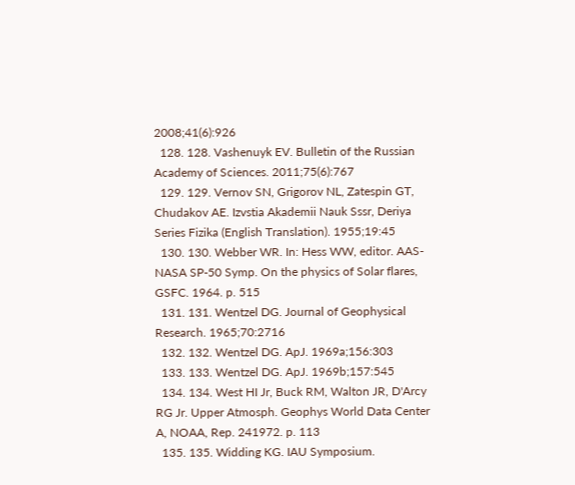2008;41(6):926
  128. 128. Vashenuyk EV. Bulletin of the Russian Academy of Sciences. 2011;75(6):767
  129. 129. Vernov SN, Grigorov NL, Zatespin GT, Chudakov AE. Izvstia Akademii Nauk Sssr, Deriya Series Fizika (English Translation). 1955;19:45
  130. 130. Webber WR. In: Hess WW, editor. AAS-NASA SP-50 Symp. On the physics of Solar flares, GSFC. 1964. p. 515
  131. 131. Wentzel DG. Journal of Geophysical Research. 1965;70:2716
  132. 132. Wentzel DG. ApJ. 1969a;156:303
  133. 133. Wentzel DG. ApJ. 1969b;157:545
  134. 134. West HI Jr, Buck RM, Walton JR, D'Arcy RG Jr. Upper Atmosph. Geophys World Data Center A, NOAA, Rep. 241972. p. 113
  135. 135. Widding KG. IAU Symposium.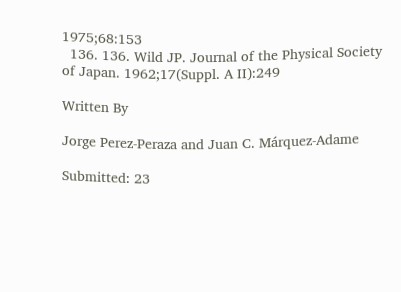1975;68:153
  136. 136. Wild JP. Journal of the Physical Society of Japan. 1962;17(Suppl. A II):249

Written By

Jorge Perez-Peraza and Juan C. Márquez-Adame

Submitted: 23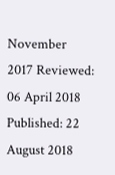November 2017 Reviewed: 06 April 2018 Published: 22 August 2018